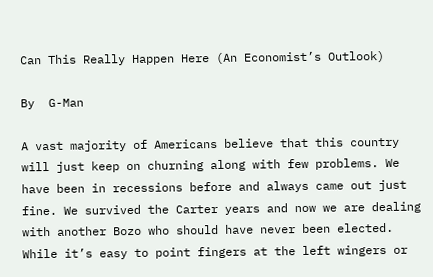Can This Really Happen Here (An Economist’s Outlook)

By  G-Man

A vast majority of Americans believe that this country will just keep on churning along with few problems. We have been in recessions before and always came out just fine. We survived the Carter years and now we are dealing with another Bozo who should have never been elected. While it’s easy to point fingers at the left wingers or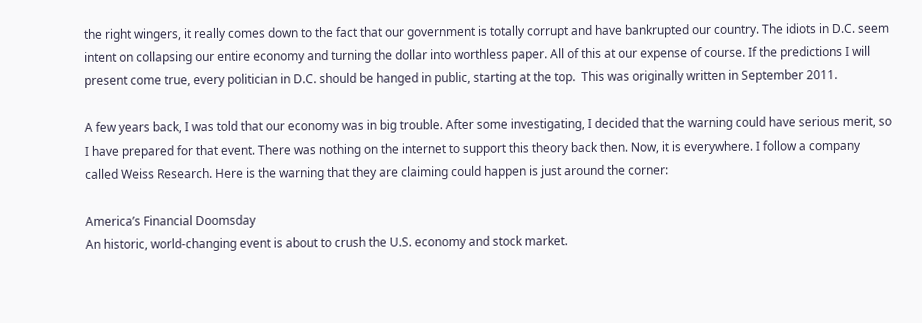the right wingers, it really comes down to the fact that our government is totally corrupt and have bankrupted our country. The idiots in D.C. seem intent on collapsing our entire economy and turning the dollar into worthless paper. All of this at our expense of course. If the predictions I will present come true, every politician in D.C. should be hanged in public, starting at the top.  This was originally written in September 2011.

A few years back, I was told that our economy was in big trouble. After some investigating, I decided that the warning could have serious merit, so I have prepared for that event. There was nothing on the internet to support this theory back then. Now, it is everywhere. I follow a company called Weiss Research. Here is the warning that they are claiming could happen is just around the corner:

America’s Financial Doomsday
An historic, world-changing event is about to crush the U.S. economy and stock market.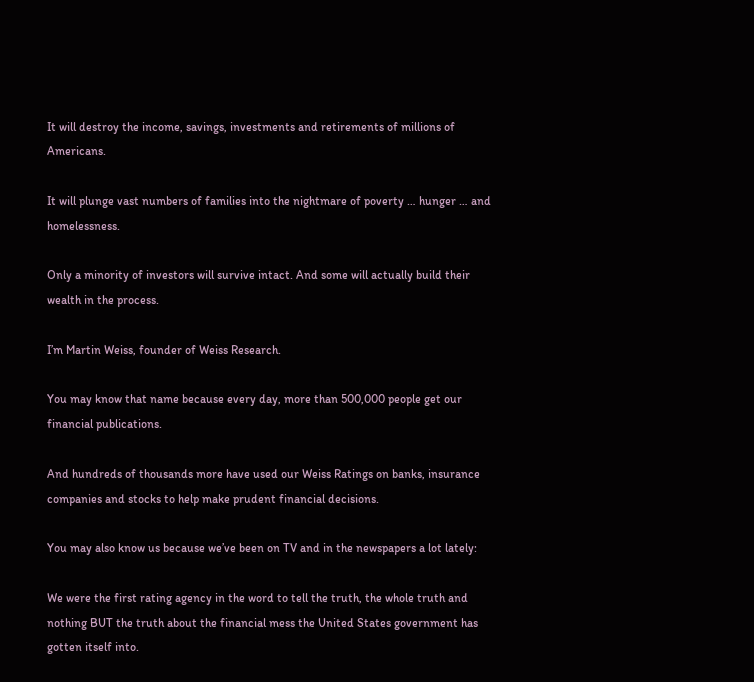It will destroy the income, savings, investments and retirements of millions of Americans.

It will plunge vast numbers of families into the nightmare of poverty … hunger … and homelessness.

Only a minority of investors will survive intact. And some will actually build their wealth in the process.

I’m Martin Weiss, founder of Weiss Research.

You may know that name because every day, more than 500,000 people get our financial publications.

And hundreds of thousands more have used our Weiss Ratings on banks, insurance companies and stocks to help make prudent financial decisions.

You may also know us because we’ve been on TV and in the newspapers a lot lately:

We were the first rating agency in the word to tell the truth, the whole truth and nothing BUT the truth about the financial mess the United States government has gotten itself into.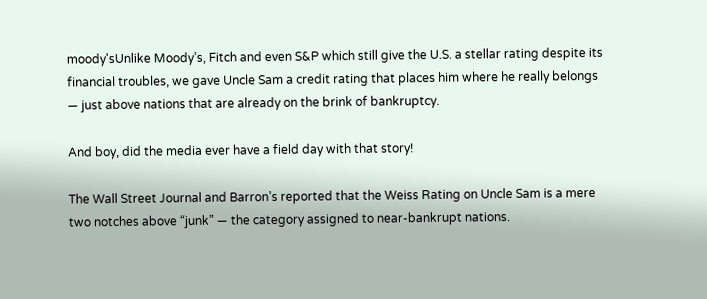moody'sUnlike Moody’s, Fitch and even S&P which still give the U.S. a stellar rating despite its financial troubles, we gave Uncle Sam a credit rating that places him where he really belongs — just above nations that are already on the brink of bankruptcy.

And boy, did the media ever have a field day with that story!

The Wall Street Journal and Barron’s reported that the Weiss Rating on Uncle Sam is a mere two notches above “junk” — the category assigned to near-bankrupt nations.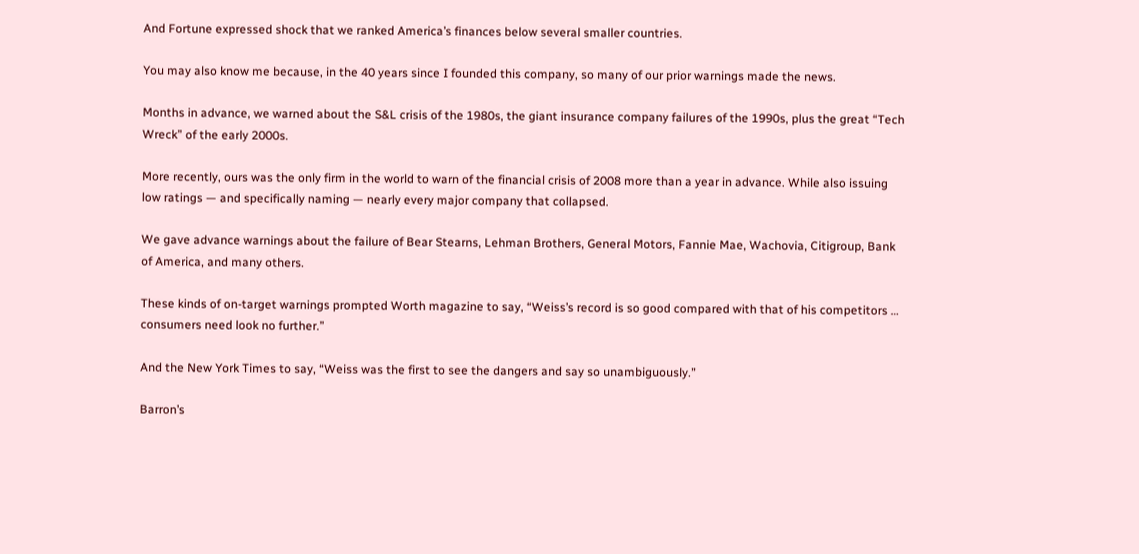And Fortune expressed shock that we ranked America’s finances below several smaller countries.

You may also know me because, in the 40 years since I founded this company, so many of our prior warnings made the news.

Months in advance, we warned about the S&L crisis of the 1980s, the giant insurance company failures of the 1990s, plus the great “Tech Wreck” of the early 2000s.

More recently, ours was the only firm in the world to warn of the financial crisis of 2008 more than a year in advance. While also issuing low ratings — and specifically naming — nearly every major company that collapsed.

We gave advance warnings about the failure of Bear Stearns, Lehman Brothers, General Motors, Fannie Mae, Wachovia, Citigroup, Bank of America, and many others.

These kinds of on-target warnings prompted Worth magazine to say, “Weiss’s record is so good compared with that of his competitors … consumers need look no further.”

And the New York Times to say, “Weiss was the first to see the dangers and say so unambiguously.”

Barron’s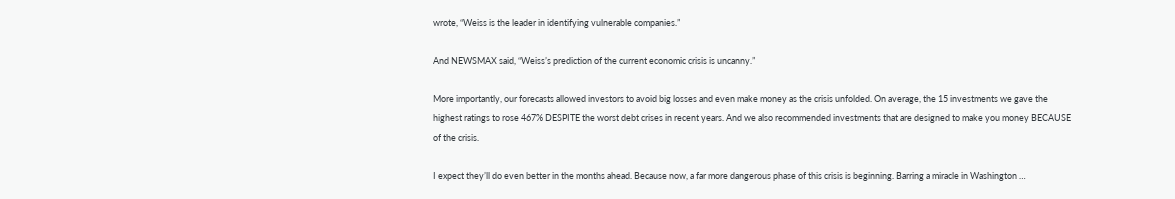wrote, “Weiss is the leader in identifying vulnerable companies.”

And NEWSMAX said, “Weiss’s prediction of the current economic crisis is uncanny.”

More importantly, our forecasts allowed investors to avoid big losses and even make money as the crisis unfolded. On average, the 15 investments we gave the highest ratings to rose 467% DESPITE the worst debt crises in recent years. And we also recommended investments that are designed to make you money BECAUSE of the crisis.

I expect they’ll do even better in the months ahead. Because now, a far more dangerous phase of this crisis is beginning. Barring a miracle in Washington …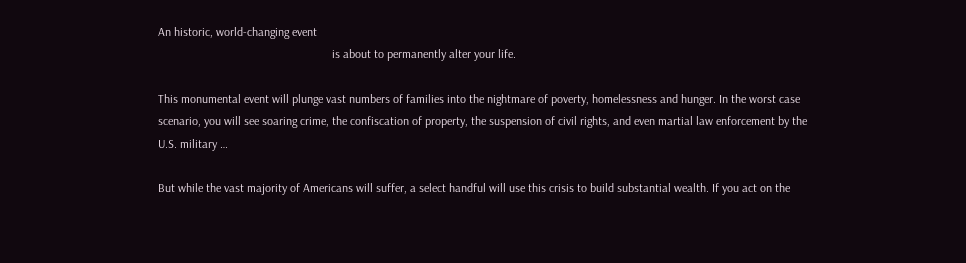An historic, world-changing event
                                                          is about to permanently alter your life.

This monumental event will plunge vast numbers of families into the nightmare of poverty, homelessness and hunger. In the worst case scenario, you will see soaring crime, the confiscation of property, the suspension of civil rights, and even martial law enforcement by the U.S. military …

But while the vast majority of Americans will suffer, a select handful will use this crisis to build substantial wealth. If you act on the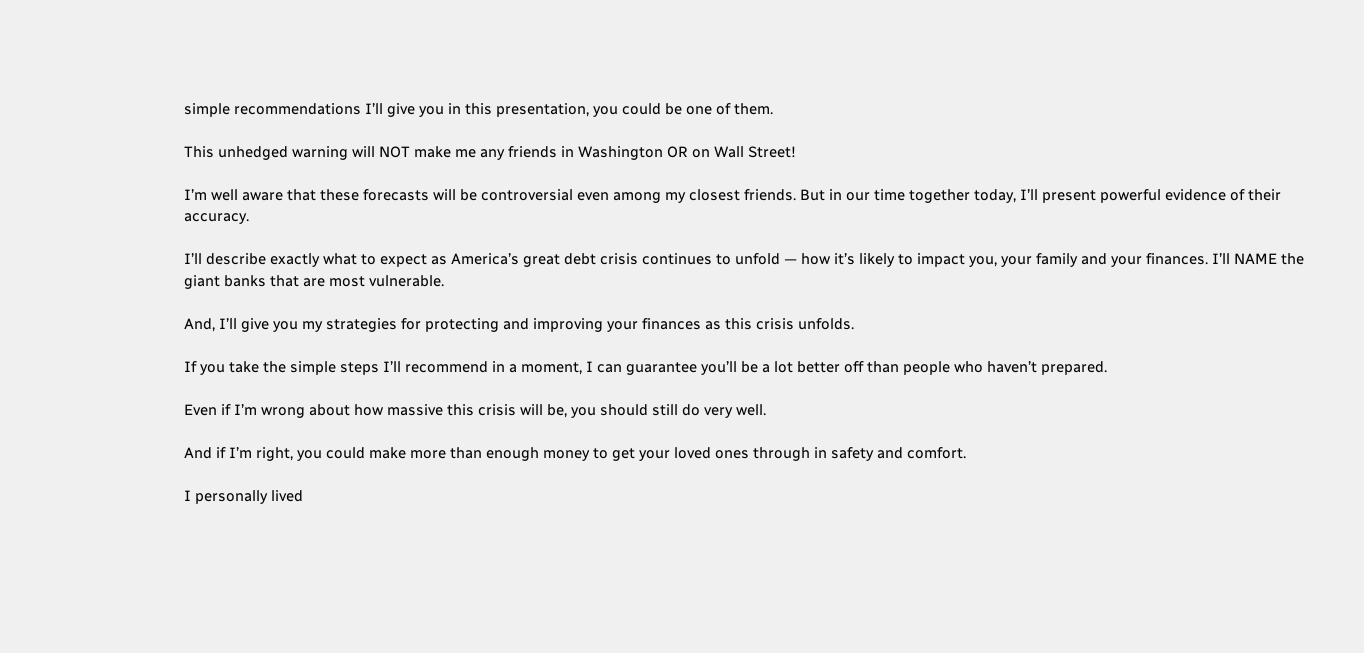simple recommendations I’ll give you in this presentation, you could be one of them.

This unhedged warning will NOT make me any friends in Washington OR on Wall Street!

I’m well aware that these forecasts will be controversial even among my closest friends. But in our time together today, I’ll present powerful evidence of their accuracy.

I’ll describe exactly what to expect as America’s great debt crisis continues to unfold — how it’s likely to impact you, your family and your finances. I’ll NAME the giant banks that are most vulnerable.

And, I’ll give you my strategies for protecting and improving your finances as this crisis unfolds.

If you take the simple steps I’ll recommend in a moment, I can guarantee you’ll be a lot better off than people who haven’t prepared.

Even if I’m wrong about how massive this crisis will be, you should still do very well.

And if I’m right, you could make more than enough money to get your loved ones through in safety and comfort.

I personally lived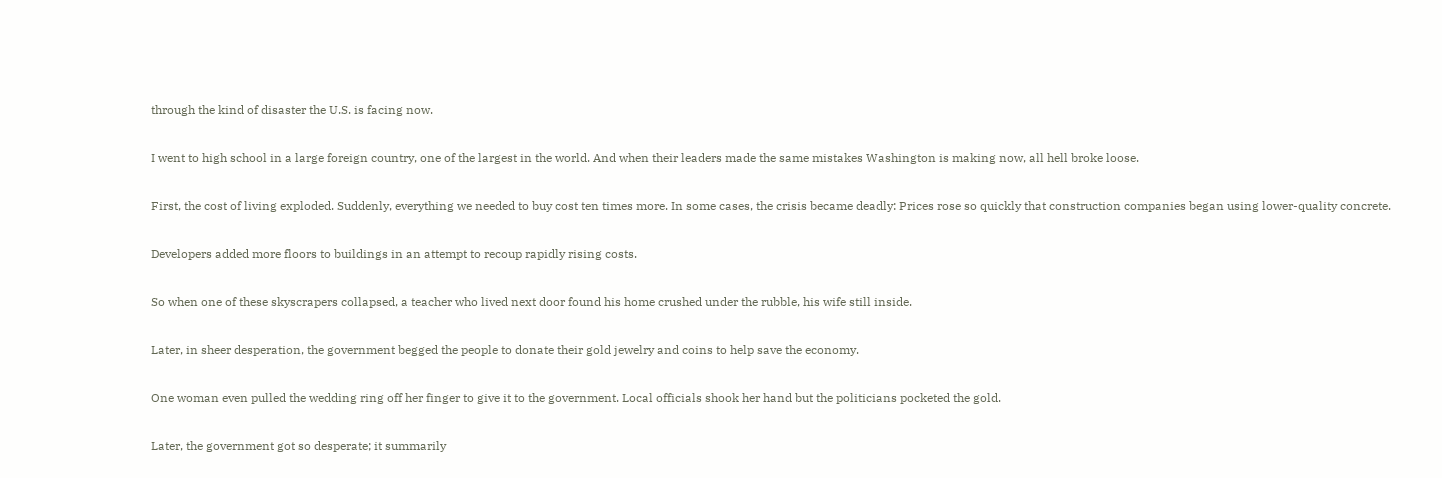through the kind of disaster the U.S. is facing now.

I went to high school in a large foreign country, one of the largest in the world. And when their leaders made the same mistakes Washington is making now, all hell broke loose.

First, the cost of living exploded. Suddenly, everything we needed to buy cost ten times more. In some cases, the crisis became deadly: Prices rose so quickly that construction companies began using lower-quality concrete.

Developers added more floors to buildings in an attempt to recoup rapidly rising costs.

So when one of these skyscrapers collapsed, a teacher who lived next door found his home crushed under the rubble, his wife still inside.

Later, in sheer desperation, the government begged the people to donate their gold jewelry and coins to help save the economy.

One woman even pulled the wedding ring off her finger to give it to the government. Local officials shook her hand but the politicians pocketed the gold.

Later, the government got so desperate; it summarily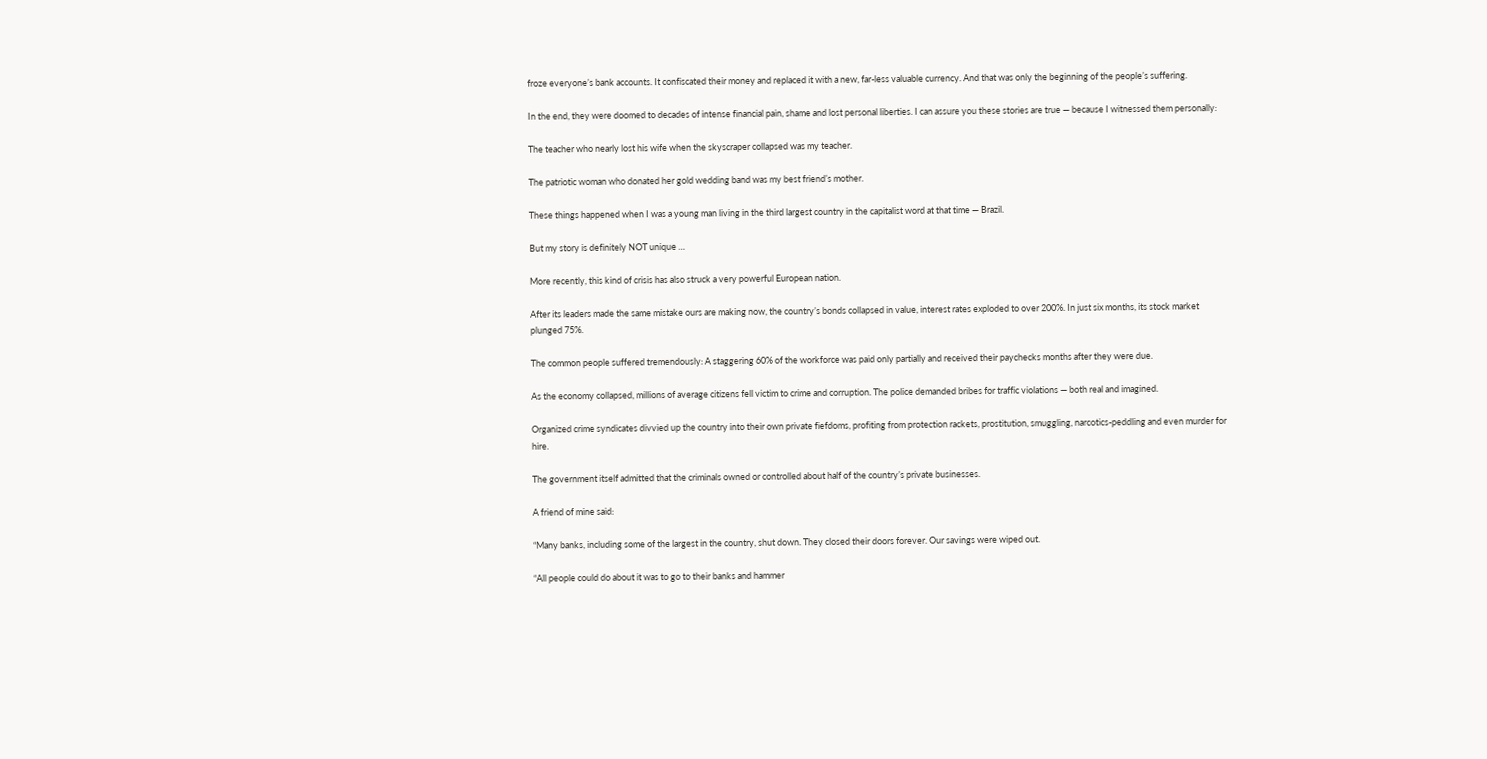froze everyone’s bank accounts. It confiscated their money and replaced it with a new, far-less valuable currency. And that was only the beginning of the people’s suffering.

In the end, they were doomed to decades of intense financial pain, shame and lost personal liberties. I can assure you these stories are true — because I witnessed them personally:

The teacher who nearly lost his wife when the skyscraper collapsed was my teacher.

The patriotic woman who donated her gold wedding band was my best friend’s mother.

These things happened when I was a young man living in the third largest country in the capitalist word at that time — Brazil.

But my story is definitely NOT unique …

More recently, this kind of crisis has also struck a very powerful European nation.

After its leaders made the same mistake ours are making now, the country’s bonds collapsed in value, interest rates exploded to over 200%. In just six months, its stock market plunged 75%.

The common people suffered tremendously: A staggering 60% of the workforce was paid only partially and received their paychecks months after they were due.

As the economy collapsed, millions of average citizens fell victim to crime and corruption. The police demanded bribes for traffic violations — both real and imagined.

Organized crime syndicates divvied up the country into their own private fiefdoms, profiting from protection rackets, prostitution, smuggling, narcotics-peddling and even murder for hire.

The government itself admitted that the criminals owned or controlled about half of the country’s private businesses.

A friend of mine said:

“Many banks, including some of the largest in the country, shut down. They closed their doors forever. Our savings were wiped out.

“All people could do about it was to go to their banks and hammer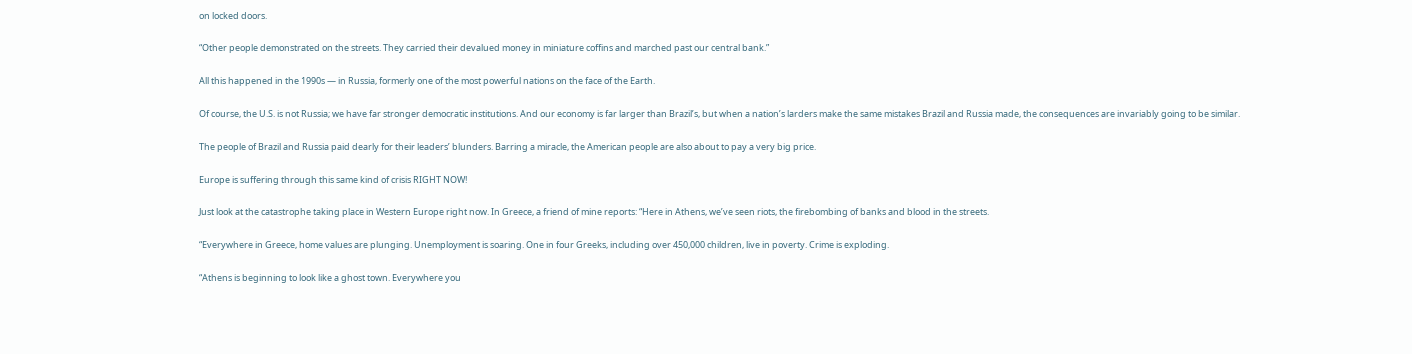on locked doors.

“Other people demonstrated on the streets. They carried their devalued money in miniature coffins and marched past our central bank.”

All this happened in the 1990s — in Russia, formerly one of the most powerful nations on the face of the Earth.

Of course, the U.S. is not Russia; we have far stronger democratic institutions. And our economy is far larger than Brazil’s, but when a nation’s larders make the same mistakes Brazil and Russia made, the consequences are invariably going to be similar.

The people of Brazil and Russia paid dearly for their leaders’ blunders. Barring a miracle, the American people are also about to pay a very big price.

Europe is suffering through this same kind of crisis RIGHT NOW!

Just look at the catastrophe taking place in Western Europe right now. In Greece, a friend of mine reports: “Here in Athens, we’ve seen riots, the firebombing of banks and blood in the streets.

“Everywhere in Greece, home values are plunging. Unemployment is soaring. One in four Greeks, including over 450,000 children, live in poverty. Crime is exploding.

“Athens is beginning to look like a ghost town. Everywhere you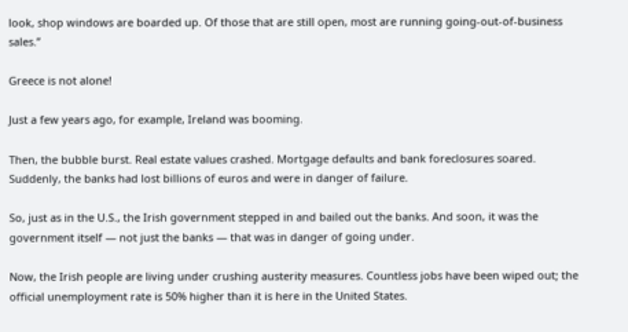look, shop windows are boarded up. Of those that are still open, most are running going-out-of-business sales.”

Greece is not alone!

Just a few years ago, for example, Ireland was booming.

Then, the bubble burst. Real estate values crashed. Mortgage defaults and bank foreclosures soared. Suddenly, the banks had lost billions of euros and were in danger of failure.

So, just as in the U.S., the Irish government stepped in and bailed out the banks. And soon, it was the government itself — not just the banks — that was in danger of going under.

Now, the Irish people are living under crushing austerity measures. Countless jobs have been wiped out; the official unemployment rate is 50% higher than it is here in the United States.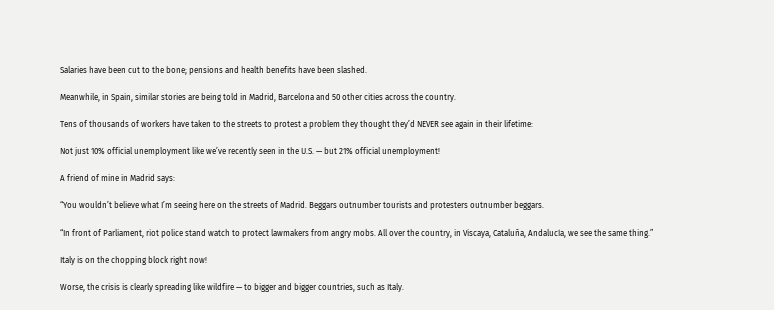Salaries have been cut to the bone; pensions and health benefits have been slashed.

Meanwhile, in Spain, similar stories are being told in Madrid, Barcelona and 50 other cities across the country.

Tens of thousands of workers have taken to the streets to protest a problem they thought they’d NEVER see again in their lifetime:

Not just 10% official unemployment like we’ve recently seen in the U.S. — but 21% official unemployment!

A friend of mine in Madrid says:

“You wouldn’t believe what I’m seeing here on the streets of Madrid. Beggars outnumber tourists and protesters outnumber beggars.

“In front of Parliament, riot police stand watch to protect lawmakers from angry mobs. All over the country, in Viscaya, Cataluña, Andalucía, we see the same thing.”

Italy is on the chopping block right now!

Worse, the crisis is clearly spreading like wildfire — to bigger and bigger countries, such as Italy.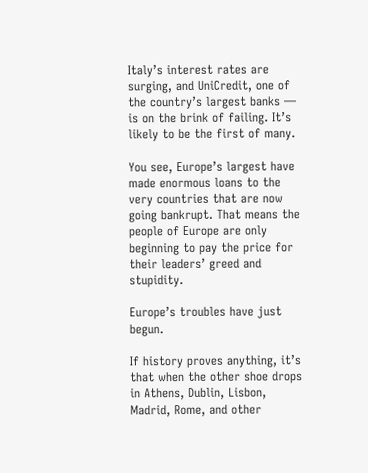Italy’s interest rates are surging, and UniCredit, one of the country’s largest banks — is on the brink of failing. It’s likely to be the first of many.

You see, Europe’s largest have made enormous loans to the very countries that are now going bankrupt. That means the people of Europe are only beginning to pay the price for their leaders’ greed and stupidity.

Europe’s troubles have just begun.

If history proves anything, it’s that when the other shoe drops in Athens, Dublin, Lisbon, Madrid, Rome, and other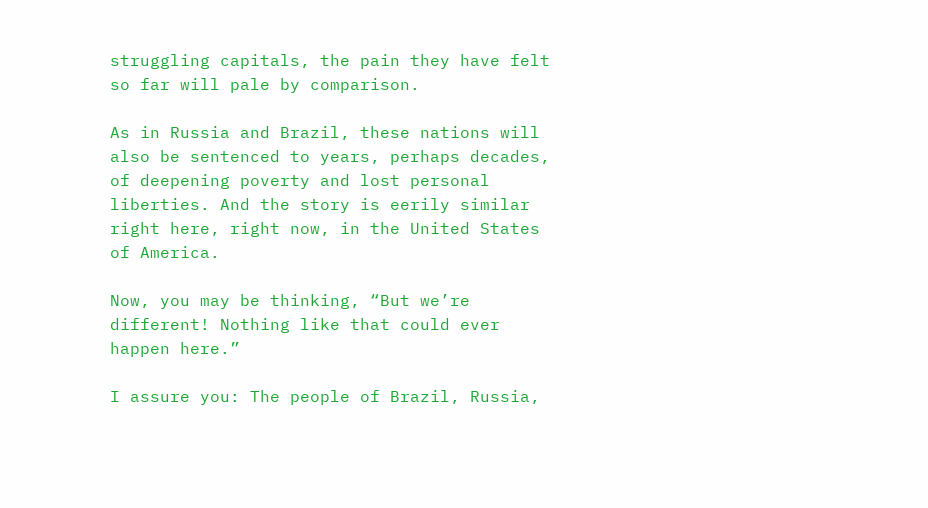struggling capitals, the pain they have felt so far will pale by comparison.

As in Russia and Brazil, these nations will also be sentenced to years, perhaps decades, of deepening poverty and lost personal liberties. And the story is eerily similar right here, right now, in the United States of America.

Now, you may be thinking, “But we’re different! Nothing like that could ever happen here.”

I assure you: The people of Brazil, Russia,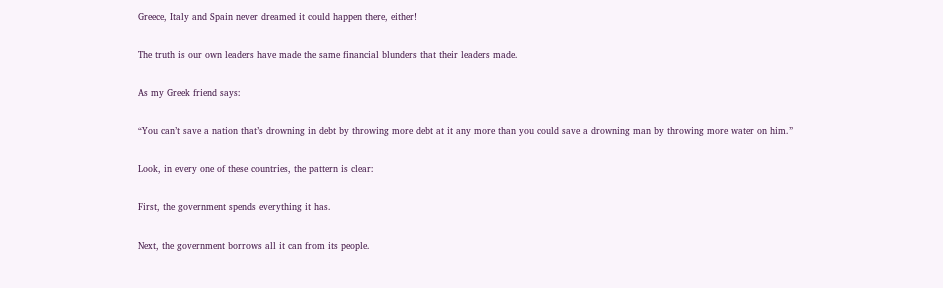Greece, Italy and Spain never dreamed it could happen there, either!

The truth is our own leaders have made the same financial blunders that their leaders made.

As my Greek friend says:

“You can’t save a nation that’s drowning in debt by throwing more debt at it any more than you could save a drowning man by throwing more water on him.”

Look, in every one of these countries, the pattern is clear:

First, the government spends everything it has.

Next, the government borrows all it can from its people.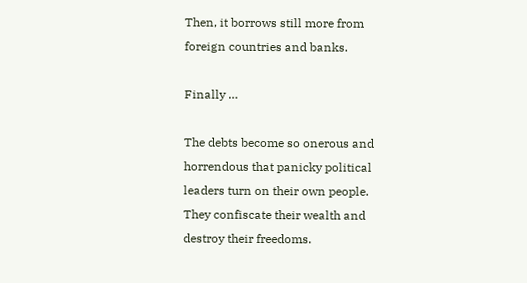Then, it borrows still more from foreign countries and banks.

Finally …

The debts become so onerous and horrendous that panicky political leaders turn on their own people. They confiscate their wealth and destroy their freedoms.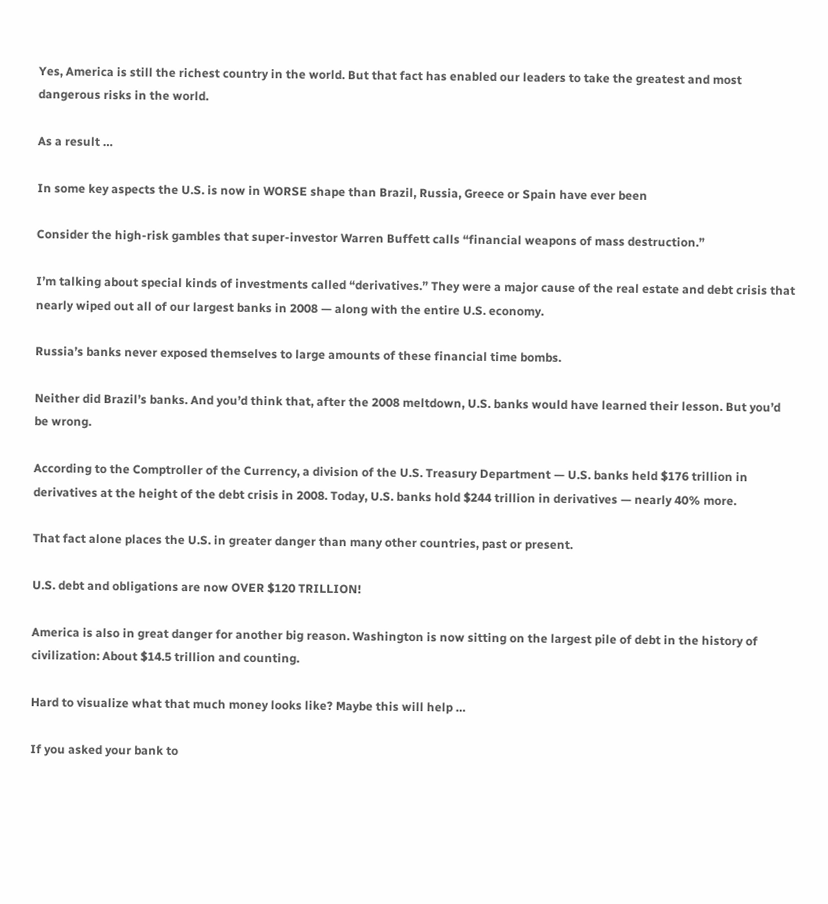Yes, America is still the richest country in the world. But that fact has enabled our leaders to take the greatest and most dangerous risks in the world.

As a result …

In some key aspects the U.S. is now in WORSE shape than Brazil, Russia, Greece or Spain have ever been

Consider the high-risk gambles that super-investor Warren Buffett calls “financial weapons of mass destruction.”

I’m talking about special kinds of investments called “derivatives.” They were a major cause of the real estate and debt crisis that nearly wiped out all of our largest banks in 2008 — along with the entire U.S. economy.

Russia’s banks never exposed themselves to large amounts of these financial time bombs.

Neither did Brazil’s banks. And you’d think that, after the 2008 meltdown, U.S. banks would have learned their lesson. But you’d be wrong.

According to the Comptroller of the Currency, a division of the U.S. Treasury Department — U.S. banks held $176 trillion in derivatives at the height of the debt crisis in 2008. Today, U.S. banks hold $244 trillion in derivatives — nearly 40% more.

That fact alone places the U.S. in greater danger than many other countries, past or present.

U.S. debt and obligations are now OVER $120 TRILLION!

America is also in great danger for another big reason. Washington is now sitting on the largest pile of debt in the history of civilization: About $14.5 trillion and counting.

Hard to visualize what that much money looks like? Maybe this will help …

If you asked your bank to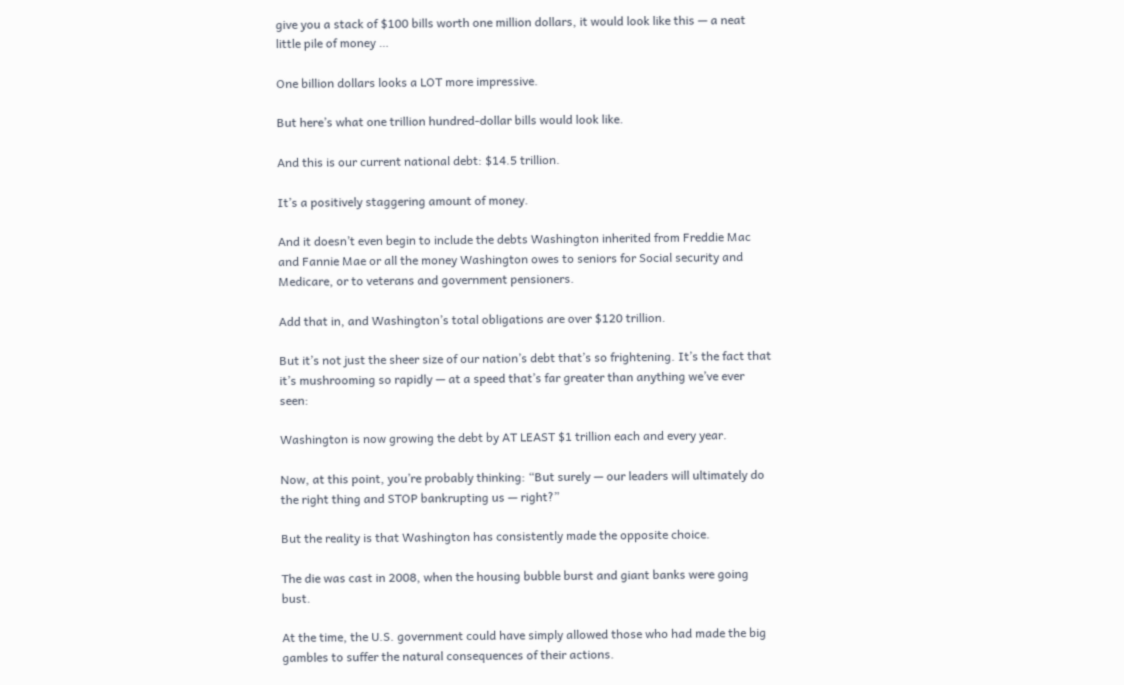give you a stack of $100 bills worth one million dollars, it would look like this — a neat little pile of money …

One billion dollars looks a LOT more impressive.

But here’s what one trillion hundred-dollar bills would look like.

And this is our current national debt: $14.5 trillion.

It’s a positively staggering amount of money.

And it doesn’t even begin to include the debts Washington inherited from Freddie Mac and Fannie Mae or all the money Washington owes to seniors for Social security and Medicare, or to veterans and government pensioners.

Add that in, and Washington’s total obligations are over $120 trillion.

But it’s not just the sheer size of our nation’s debt that’s so frightening. It’s the fact that it’s mushrooming so rapidly — at a speed that’s far greater than anything we’ve ever seen:

Washington is now growing the debt by AT LEAST $1 trillion each and every year.

Now, at this point, you’re probably thinking: “But surely — our leaders will ultimately do the right thing and STOP bankrupting us — right?”

But the reality is that Washington has consistently made the opposite choice.

The die was cast in 2008, when the housing bubble burst and giant banks were going bust.

At the time, the U.S. government could have simply allowed those who had made the big gambles to suffer the natural consequences of their actions.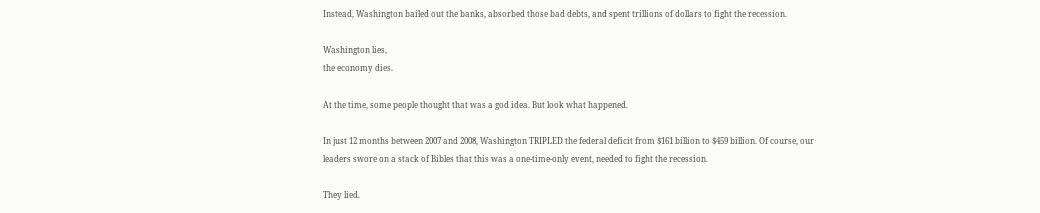Instead, Washington bailed out the banks, absorbed those bad debts, and spent trillions of dollars to fight the recession.

Washington lies,
the economy dies.

At the time, some people thought that was a god idea. But look what happened.

In just 12 months between 2007 and 2008, Washington TRIPLED the federal deficit from $161 billion to $459 billion. Of course, our leaders swore on a stack of Bibles that this was a one-time-only event, needed to fight the recession.

They lied.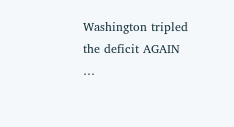Washington tripled the deficit AGAIN …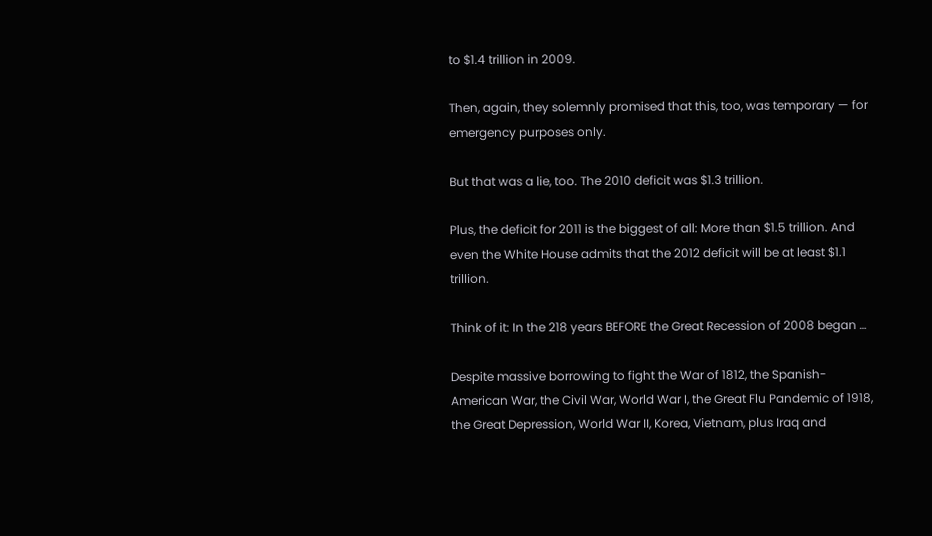to $1.4 trillion in 2009.

Then, again, they solemnly promised that this, too, was temporary — for emergency purposes only.

But that was a lie, too. The 2010 deficit was $1.3 trillion.

Plus, the deficit for 2011 is the biggest of all: More than $1.5 trillion. And even the White House admits that the 2012 deficit will be at least $1.1 trillion.

Think of it: In the 218 years BEFORE the Great Recession of 2008 began …

Despite massive borrowing to fight the War of 1812, the Spanish-American War, the Civil War, World War I, the Great Flu Pandemic of 1918, the Great Depression, World War II, Korea, Vietnam, plus Iraq and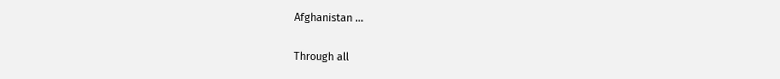Afghanistan …

Through all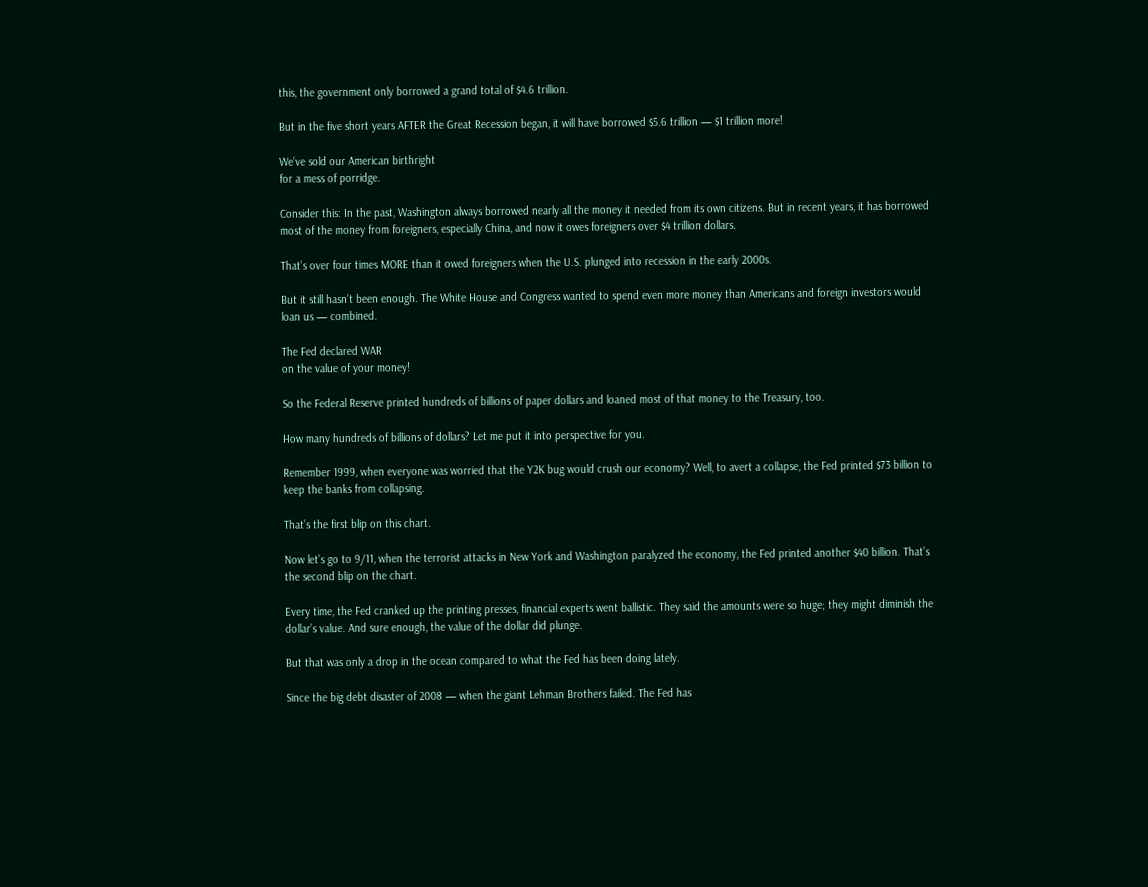this, the government only borrowed a grand total of $4.6 trillion.

But in the five short years AFTER the Great Recession began, it will have borrowed $5.6 trillion — $1 trillion more!

We’ve sold our American birthright
for a mess of porridge.

Consider this: In the past, Washington always borrowed nearly all the money it needed from its own citizens. But in recent years, it has borrowed most of the money from foreigners, especially China, and now it owes foreigners over $4 trillion dollars.

That’s over four times MORE than it owed foreigners when the U.S. plunged into recession in the early 2000s.

But it still hasn’t been enough. The White House and Congress wanted to spend even more money than Americans and foreign investors would loan us — combined.

The Fed declared WAR
on the value of your money!

So the Federal Reserve printed hundreds of billions of paper dollars and loaned most of that money to the Treasury, too.

How many hundreds of billions of dollars? Let me put it into perspective for you.

Remember 1999, when everyone was worried that the Y2K bug would crush our economy? Well, to avert a collapse, the Fed printed $73 billion to keep the banks from collapsing.

That’s the first blip on this chart.

Now let’s go to 9/11, when the terrorist attacks in New York and Washington paralyzed the economy, the Fed printed another $40 billion. That’s the second blip on the chart.

Every time, the Fed cranked up the printing presses, financial experts went ballistic. They said the amounts were so huge; they might diminish the dollar’s value. And sure enough, the value of the dollar did plunge.

But that was only a drop in the ocean compared to what the Fed has been doing lately.

Since the big debt disaster of 2008 — when the giant Lehman Brothers failed. The Fed has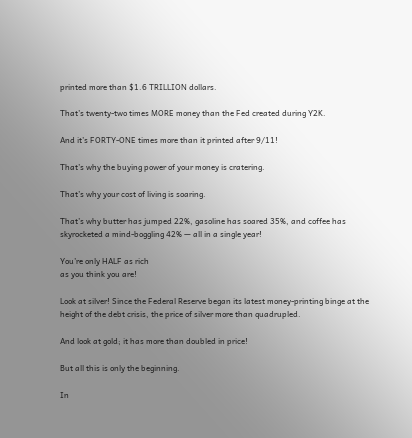printed more than $1.6 TRILLION dollars.

That’s twenty-two times MORE money than the Fed created during Y2K.

And it’s FORTY-ONE times more than it printed after 9/11!

That’s why the buying power of your money is cratering.

That’s why your cost of living is soaring.

That’s why butter has jumped 22%, gasoline has soared 35%, and coffee has skyrocketed a mind-boggling 42% — all in a single year!

You’re only HALF as rich
as you think you are!

Look at silver! Since the Federal Reserve began its latest money-printing binge at the height of the debt crisis, the price of silver more than quadrupled.

And look at gold; it has more than doubled in price!

But all this is only the beginning.

In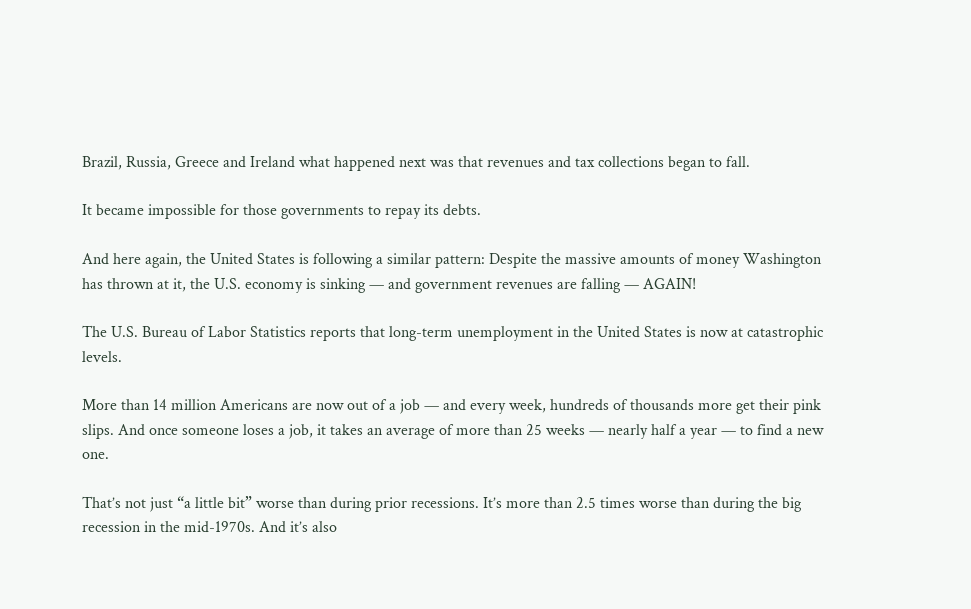Brazil, Russia, Greece and Ireland what happened next was that revenues and tax collections began to fall.

It became impossible for those governments to repay its debts.

And here again, the United States is following a similar pattern: Despite the massive amounts of money Washington has thrown at it, the U.S. economy is sinking — and government revenues are falling — AGAIN!

The U.S. Bureau of Labor Statistics reports that long-term unemployment in the United States is now at catastrophic levels.

More than 14 million Americans are now out of a job — and every week, hundreds of thousands more get their pink slips. And once someone loses a job, it takes an average of more than 25 weeks — nearly half a year — to find a new one.

That’s not just “a little bit” worse than during prior recessions. It’s more than 2.5 times worse than during the big recession in the mid-1970s. And it’s also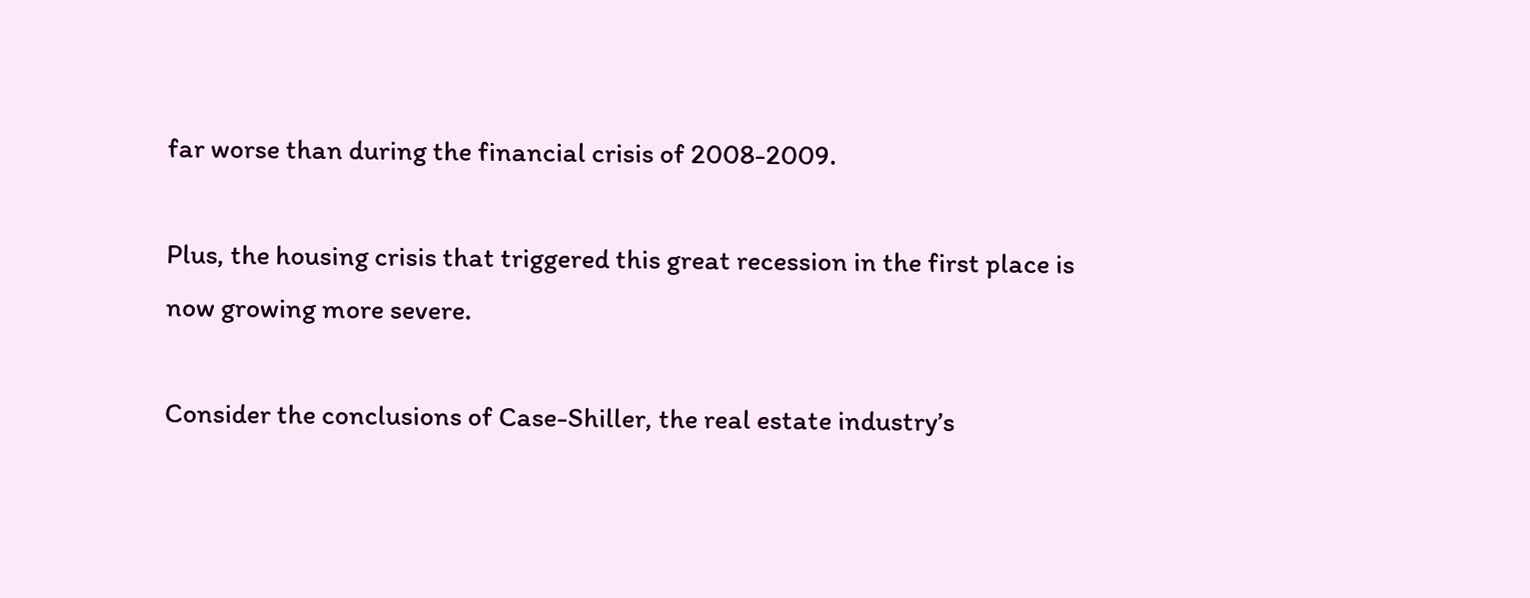far worse than during the financial crisis of 2008-2009.

Plus, the housing crisis that triggered this great recession in the first place is now growing more severe.

Consider the conclusions of Case-Shiller, the real estate industry’s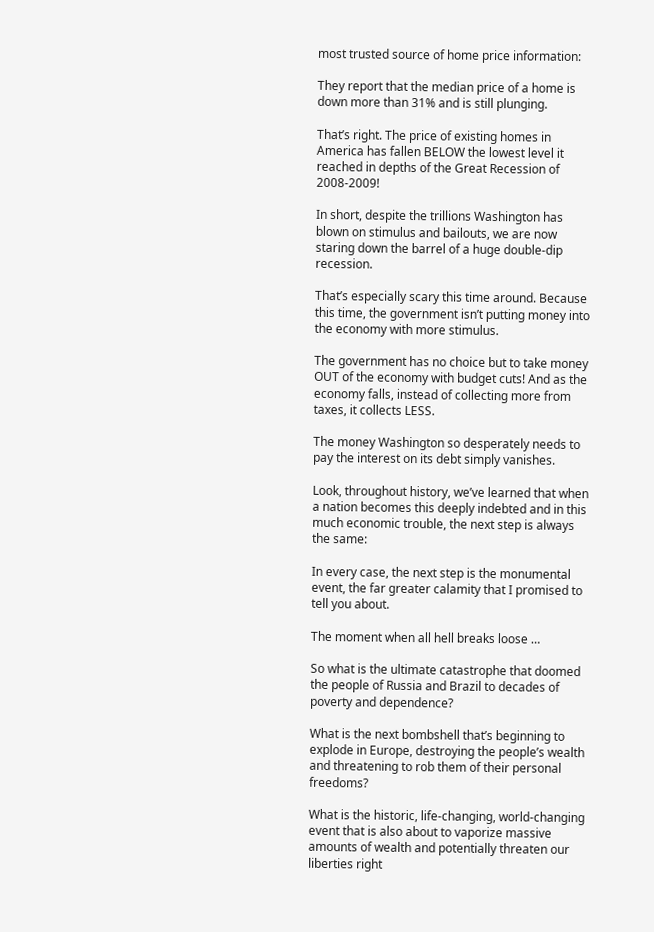most trusted source of home price information:

They report that the median price of a home is down more than 31% and is still plunging.

That’s right. The price of existing homes in America has fallen BELOW the lowest level it reached in depths of the Great Recession of 2008-2009!

In short, despite the trillions Washington has blown on stimulus and bailouts, we are now staring down the barrel of a huge double-dip recession.

That’s especially scary this time around. Because this time, the government isn’t putting money into the economy with more stimulus.

The government has no choice but to take money OUT of the economy with budget cuts! And as the economy falls, instead of collecting more from taxes, it collects LESS.

The money Washington so desperately needs to pay the interest on its debt simply vanishes.

Look, throughout history, we’ve learned that when a nation becomes this deeply indebted and in this much economic trouble, the next step is always the same:

In every case, the next step is the monumental event, the far greater calamity that I promised to tell you about.

The moment when all hell breaks loose …

So what is the ultimate catastrophe that doomed the people of Russia and Brazil to decades of poverty and dependence?

What is the next bombshell that’s beginning to explode in Europe, destroying the people’s wealth and threatening to rob them of their personal freedoms?

What is the historic, life-changing, world-changing event that is also about to vaporize massive amounts of wealth and potentially threaten our liberties right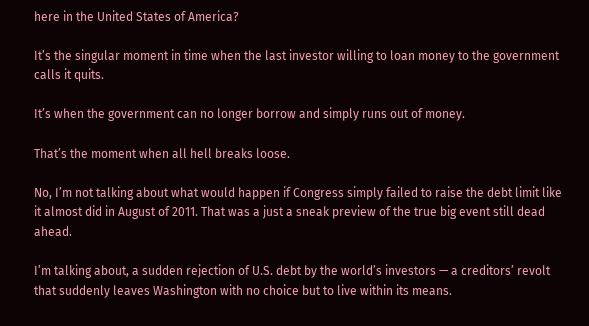here in the United States of America?

It’s the singular moment in time when the last investor willing to loan money to the government calls it quits.

It’s when the government can no longer borrow and simply runs out of money.

That’s the moment when all hell breaks loose.

No, I’m not talking about what would happen if Congress simply failed to raise the debt limit like it almost did in August of 2011. That was a just a sneak preview of the true big event still dead ahead.

I’m talking about, a sudden rejection of U.S. debt by the world’s investors — a creditors’ revolt that suddenly leaves Washington with no choice but to live within its means.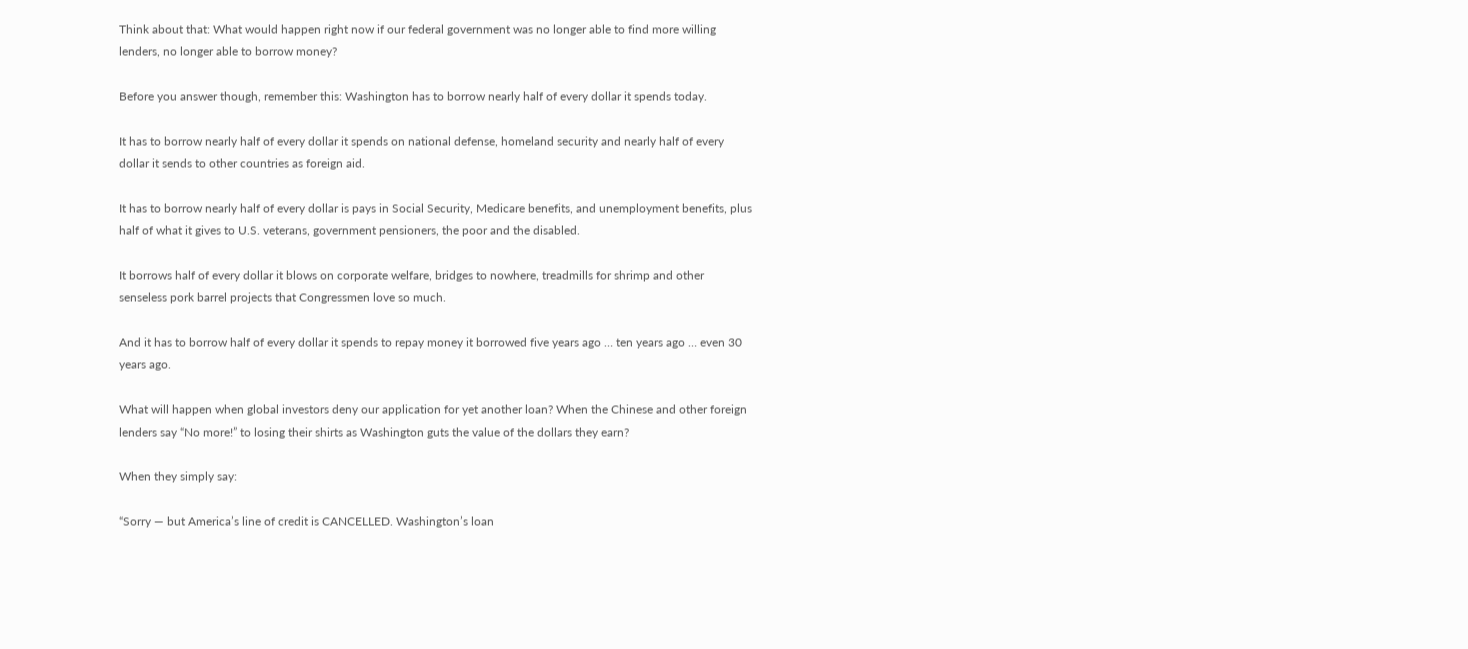Think about that: What would happen right now if our federal government was no longer able to find more willing lenders, no longer able to borrow money?

Before you answer though, remember this: Washington has to borrow nearly half of every dollar it spends today.

It has to borrow nearly half of every dollar it spends on national defense, homeland security and nearly half of every dollar it sends to other countries as foreign aid.

It has to borrow nearly half of every dollar is pays in Social Security, Medicare benefits, and unemployment benefits, plus half of what it gives to U.S. veterans, government pensioners, the poor and the disabled.

It borrows half of every dollar it blows on corporate welfare, bridges to nowhere, treadmills for shrimp and other senseless pork barrel projects that Congressmen love so much.

And it has to borrow half of every dollar it spends to repay money it borrowed five years ago … ten years ago … even 30 years ago.

What will happen when global investors deny our application for yet another loan? When the Chinese and other foreign lenders say “No more!” to losing their shirts as Washington guts the value of the dollars they earn?

When they simply say:

“Sorry — but America’s line of credit is CANCELLED. Washington’s loan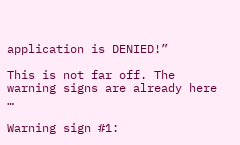application is DENIED!”

This is not far off. The warning signs are already here …

Warning sign #1: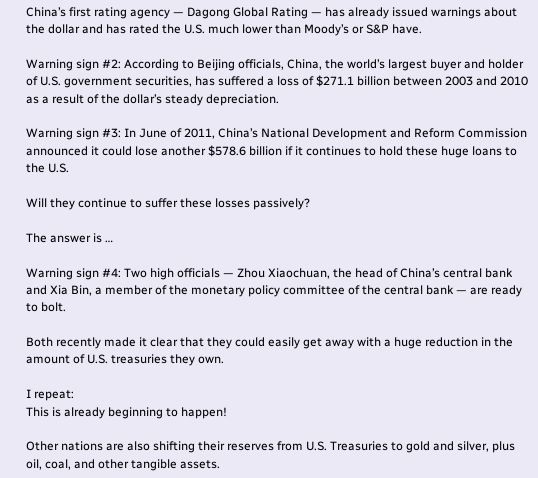China’s first rating agency — Dagong Global Rating — has already issued warnings about the dollar and has rated the U.S. much lower than Moody’s or S&P have.

Warning sign #2: According to Beijing officials, China, the world’s largest buyer and holder of U.S. government securities, has suffered a loss of $271.1 billion between 2003 and 2010 as a result of the dollar’s steady depreciation.

Warning sign #3: In June of 2011, China’s National Development and Reform Commission announced it could lose another $578.6 billion if it continues to hold these huge loans to the U.S.

Will they continue to suffer these losses passively?

The answer is …

Warning sign #4: Two high officials — Zhou Xiaochuan, the head of China’s central bank and Xia Bin, a member of the monetary policy committee of the central bank — are ready to bolt.

Both recently made it clear that they could easily get away with a huge reduction in the amount of U.S. treasuries they own.

I repeat:
This is already beginning to happen!

Other nations are also shifting their reserves from U.S. Treasuries to gold and silver, plus oil, coal, and other tangible assets.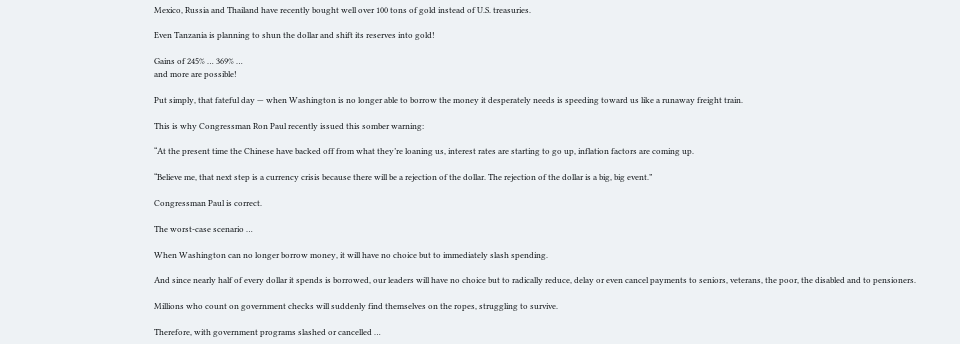Mexico, Russia and Thailand have recently bought well over 100 tons of gold instead of U.S. treasuries.

Even Tanzania is planning to shun the dollar and shift its reserves into gold!

Gains of 245% … 369% …
and more are possible!

Put simply, that fateful day — when Washington is no longer able to borrow the money it desperately needs is speeding toward us like a runaway freight train.

This is why Congressman Ron Paul recently issued this somber warning:

“At the present time the Chinese have backed off from what they’re loaning us, interest rates are starting to go up, inflation factors are coming up.

“Believe me, that next step is a currency crisis because there will be a rejection of the dollar. The rejection of the dollar is a big, big event.”

Congressman Paul is correct.

The worst-case scenario …

When Washington can no longer borrow money, it will have no choice but to immediately slash spending.

And since nearly half of every dollar it spends is borrowed, our leaders will have no choice but to radically reduce, delay or even cancel payments to seniors, veterans, the poor, the disabled and to pensioners.

Millions who count on government checks will suddenly find themselves on the ropes, struggling to survive.

Therefore, with government programs slashed or cancelled …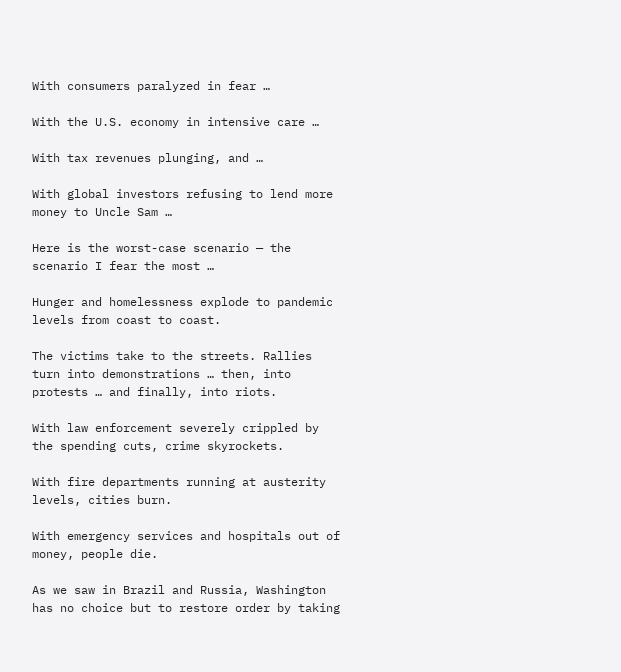With consumers paralyzed in fear …

With the U.S. economy in intensive care …

With tax revenues plunging, and …

With global investors refusing to lend more money to Uncle Sam …

Here is the worst-case scenario — the scenario I fear the most …

Hunger and homelessness explode to pandemic levels from coast to coast.

The victims take to the streets. Rallies turn into demonstrations … then, into protests … and finally, into riots.

With law enforcement severely crippled by the spending cuts, crime skyrockets.

With fire departments running at austerity levels, cities burn.

With emergency services and hospitals out of money, people die.

As we saw in Brazil and Russia, Washington has no choice but to restore order by taking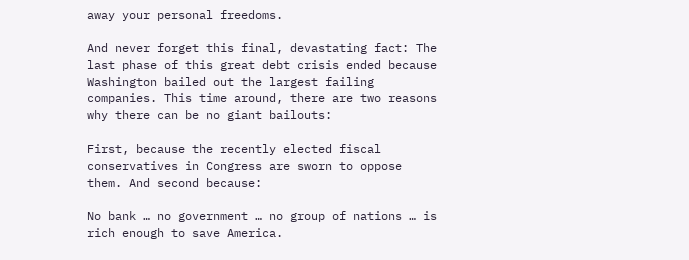away your personal freedoms.

And never forget this final, devastating fact: The last phase of this great debt crisis ended because Washington bailed out the largest failing companies. This time around, there are two reasons why there can be no giant bailouts:

First, because the recently elected fiscal conservatives in Congress are sworn to oppose them. And second because:

No bank … no government … no group of nations … is rich enough to save America.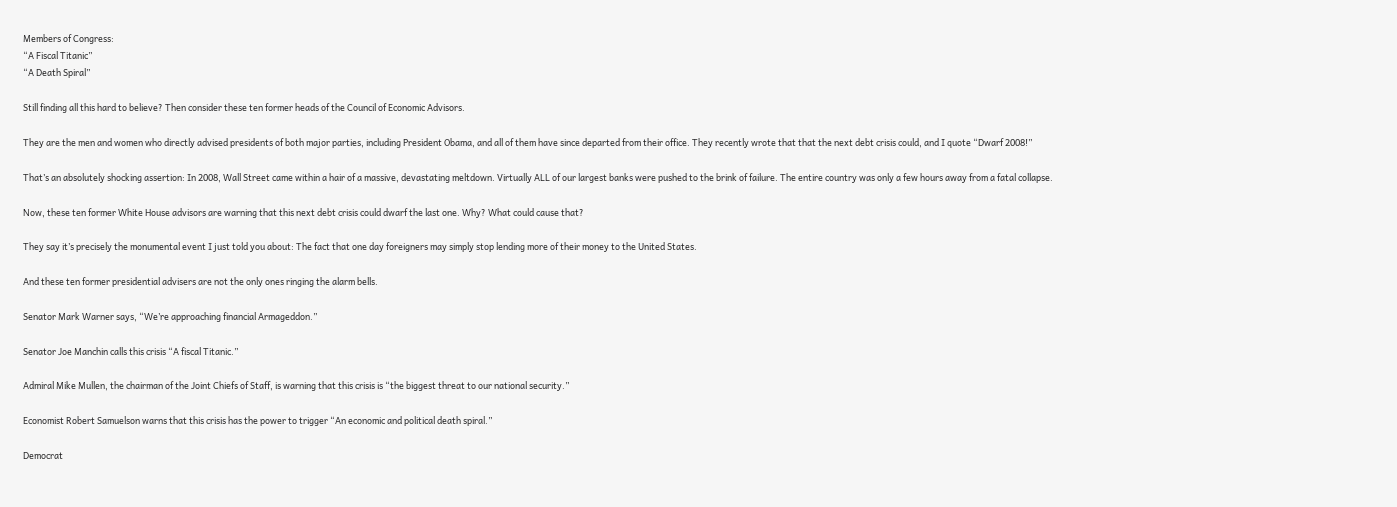Members of Congress:
“A Fiscal Titanic”
“A Death Spiral”

Still finding all this hard to believe? Then consider these ten former heads of the Council of Economic Advisors.

They are the men and women who directly advised presidents of both major parties, including President Obama, and all of them have since departed from their office. They recently wrote that that the next debt crisis could, and I quote “Dwarf 2008!”

That’s an absolutely shocking assertion: In 2008, Wall Street came within a hair of a massive, devastating meltdown. Virtually ALL of our largest banks were pushed to the brink of failure. The entire country was only a few hours away from a fatal collapse.

Now, these ten former White House advisors are warning that this next debt crisis could dwarf the last one. Why? What could cause that?

They say it’s precisely the monumental event I just told you about: The fact that one day foreigners may simply stop lending more of their money to the United States.

And these ten former presidential advisers are not the only ones ringing the alarm bells.

Senator Mark Warner says, “We’re approaching financial Armageddon.”

Senator Joe Manchin calls this crisis “A fiscal Titanic.”

Admiral Mike Mullen, the chairman of the Joint Chiefs of Staff, is warning that this crisis is “the biggest threat to our national security.”

Economist Robert Samuelson warns that this crisis has the power to trigger “An economic and political death spiral.”

Democrat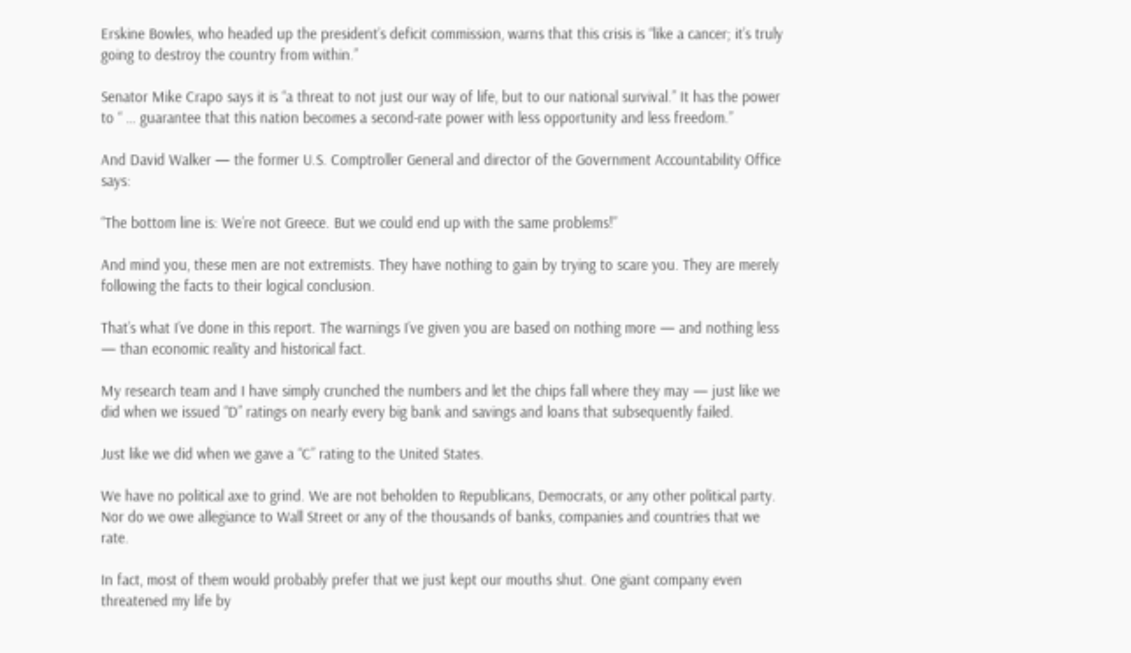Erskine Bowles, who headed up the president’s deficit commission, warns that this crisis is “like a cancer; it’s truly going to destroy the country from within.”

Senator Mike Crapo says it is “a threat to not just our way of life, but to our national survival.” It has the power to “ … guarantee that this nation becomes a second-rate power with less opportunity and less freedom.”

And David Walker — the former U.S. Comptroller General and director of the Government Accountability Office says:

“The bottom line is: We’re not Greece. But we could end up with the same problems!”

And mind you, these men are not extremists. They have nothing to gain by trying to scare you. They are merely following the facts to their logical conclusion.

That’s what I’ve done in this report. The warnings I’ve given you are based on nothing more — and nothing less — than economic reality and historical fact.

My research team and I have simply crunched the numbers and let the chips fall where they may — just like we did when we issued “D” ratings on nearly every big bank and savings and loans that subsequently failed.

Just like we did when we gave a “C” rating to the United States.

We have no political axe to grind. We are not beholden to Republicans, Democrats, or any other political party. Nor do we owe allegiance to Wall Street or any of the thousands of banks, companies and countries that we rate.

In fact, most of them would probably prefer that we just kept our mouths shut. One giant company even threatened my life by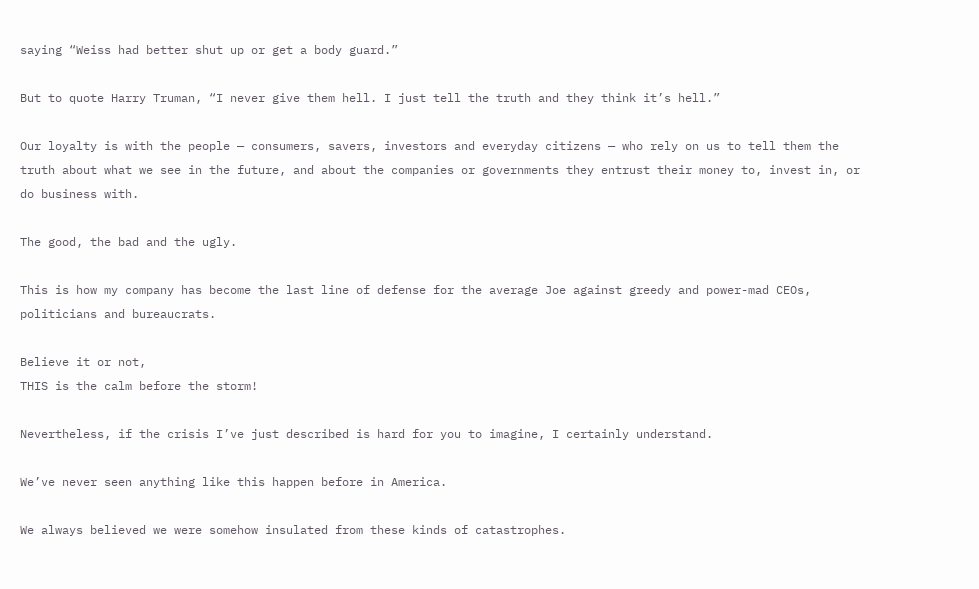saying “Weiss had better shut up or get a body guard.”

But to quote Harry Truman, “I never give them hell. I just tell the truth and they think it’s hell.”

Our loyalty is with the people — consumers, savers, investors and everyday citizens — who rely on us to tell them the truth about what we see in the future, and about the companies or governments they entrust their money to, invest in, or do business with.

The good, the bad and the ugly.

This is how my company has become the last line of defense for the average Joe against greedy and power-mad CEOs, politicians and bureaucrats.

Believe it or not,
THIS is the calm before the storm!

Nevertheless, if the crisis I’ve just described is hard for you to imagine, I certainly understand.

We’ve never seen anything like this happen before in America.

We always believed we were somehow insulated from these kinds of catastrophes.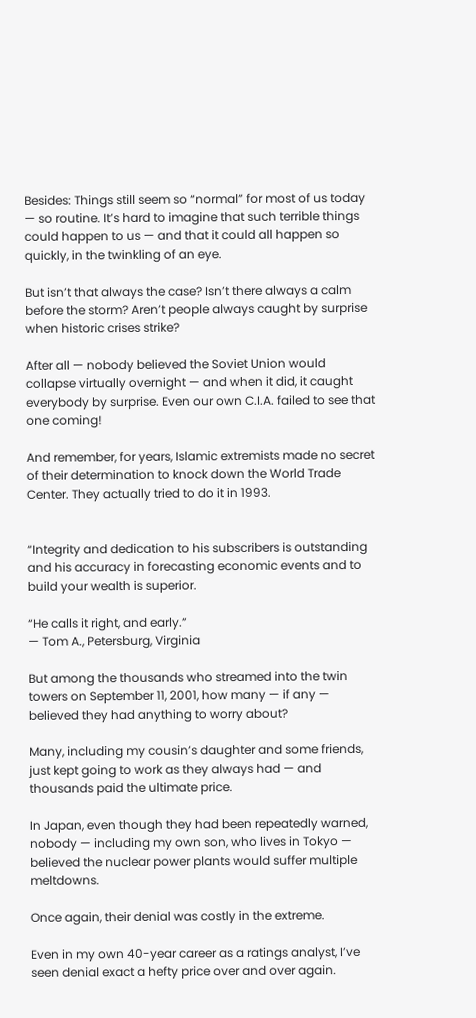Besides: Things still seem so “normal” for most of us today — so routine. It’s hard to imagine that such terrible things could happen to us — and that it could all happen so quickly, in the twinkling of an eye.

But isn’t that always the case? Isn’t there always a calm before the storm? Aren’t people always caught by surprise when historic crises strike?

After all — nobody believed the Soviet Union would collapse virtually overnight — and when it did, it caught everybody by surprise. Even our own C.I.A. failed to see that one coming!

And remember, for years, Islamic extremists made no secret of their determination to knock down the World Trade Center. They actually tried to do it in 1993.


“Integrity and dedication to his subscribers is outstanding and his accuracy in forecasting economic events and to build your wealth is superior.

“He calls it right, and early.”
— Tom A., Petersburg, Virginia

But among the thousands who streamed into the twin towers on September 11, 2001, how many — if any — believed they had anything to worry about?

Many, including my cousin’s daughter and some friends, just kept going to work as they always had — and thousands paid the ultimate price.

In Japan, even though they had been repeatedly warned, nobody — including my own son, who lives in Tokyo — believed the nuclear power plants would suffer multiple meltdowns.

Once again, their denial was costly in the extreme.

Even in my own 40-year career as a ratings analyst, I’ve seen denial exact a hefty price over and over again.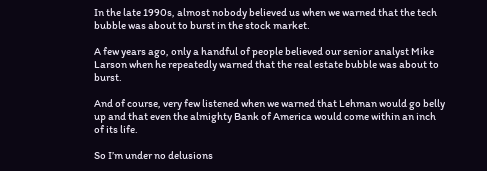In the late 1990s, almost nobody believed us when we warned that the tech bubble was about to burst in the stock market.

A few years ago, only a handful of people believed our senior analyst Mike Larson when he repeatedly warned that the real estate bubble was about to burst.

And of course, very few listened when we warned that Lehman would go belly up and that even the almighty Bank of America would come within an inch of its life.

So I’m under no delusions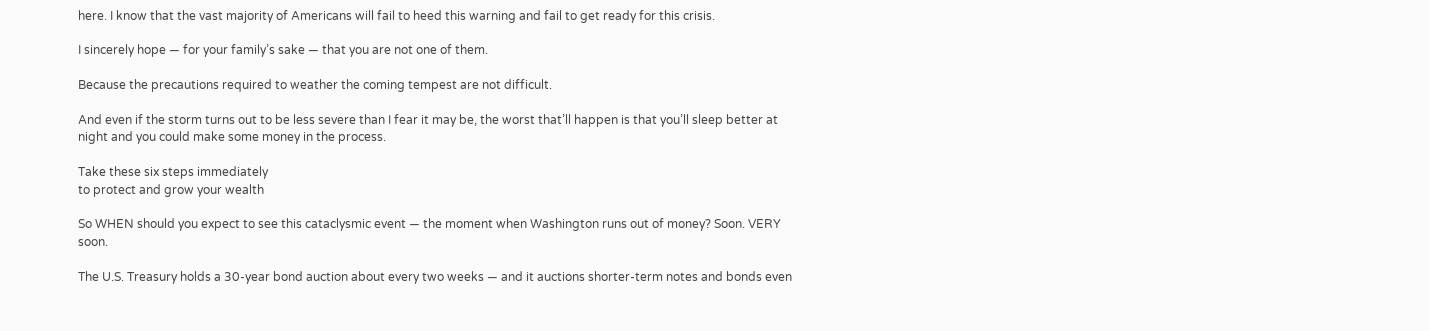here. I know that the vast majority of Americans will fail to heed this warning and fail to get ready for this crisis.

I sincerely hope — for your family’s sake — that you are not one of them.

Because the precautions required to weather the coming tempest are not difficult.

And even if the storm turns out to be less severe than I fear it may be, the worst that’ll happen is that you’ll sleep better at night and you could make some money in the process.

Take these six steps immediately
to protect and grow your wealth

So WHEN should you expect to see this cataclysmic event — the moment when Washington runs out of money? Soon. VERY soon.

The U.S. Treasury holds a 30-year bond auction about every two weeks — and it auctions shorter-term notes and bonds even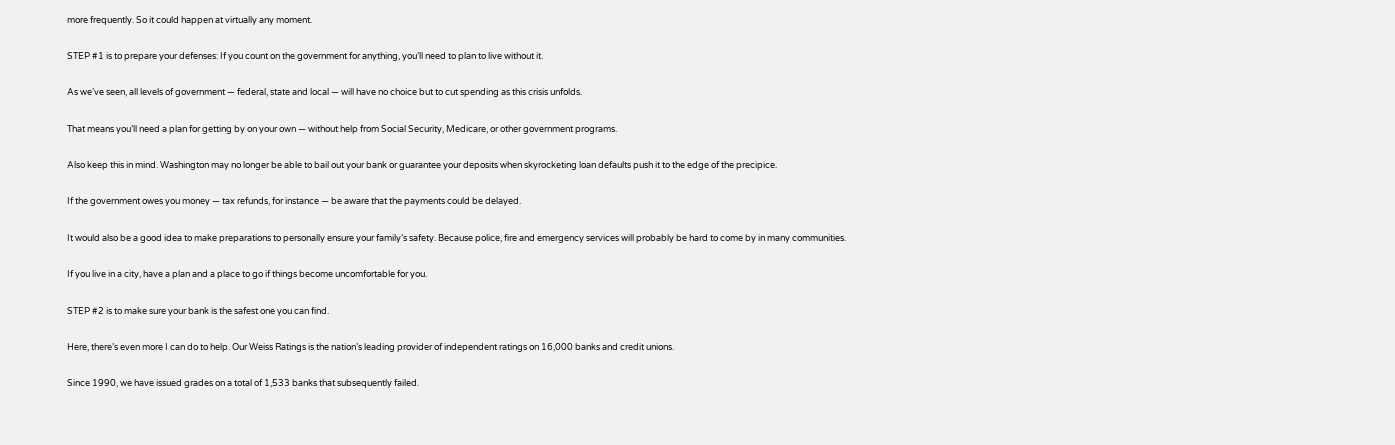more frequently. So it could happen at virtually any moment.

STEP #1 is to prepare your defenses: If you count on the government for anything, you’ll need to plan to live without it.

As we’ve seen, all levels of government — federal, state and local — will have no choice but to cut spending as this crisis unfolds.

That means you’ll need a plan for getting by on your own — without help from Social Security, Medicare, or other government programs.

Also keep this in mind. Washington may no longer be able to bail out your bank or guarantee your deposits when skyrocketing loan defaults push it to the edge of the precipice.

If the government owes you money — tax refunds, for instance — be aware that the payments could be delayed.

It would also be a good idea to make preparations to personally ensure your family’s safety. Because police, fire and emergency services will probably be hard to come by in many communities.

If you live in a city, have a plan and a place to go if things become uncomfortable for you.

STEP #2 is to make sure your bank is the safest one you can find.

Here, there’s even more I can do to help. Our Weiss Ratings is the nation’s leading provider of independent ratings on 16,000 banks and credit unions.

Since 1990, we have issued grades on a total of 1,533 banks that subsequently failed.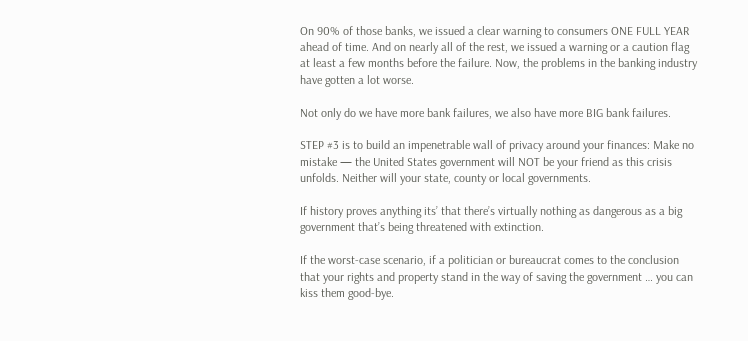On 90% of those banks, we issued a clear warning to consumers ONE FULL YEAR ahead of time. And on nearly all of the rest, we issued a warning or a caution flag at least a few months before the failure. Now, the problems in the banking industry have gotten a lot worse.

Not only do we have more bank failures, we also have more BIG bank failures.

STEP #3 is to build an impenetrable wall of privacy around your finances: Make no mistake — the United States government will NOT be your friend as this crisis unfolds. Neither will your state, county or local governments.

If history proves anything its’ that there’s virtually nothing as dangerous as a big government that’s being threatened with extinction.

If the worst-case scenario, if a politician or bureaucrat comes to the conclusion that your rights and property stand in the way of saving the government … you can kiss them good-bye.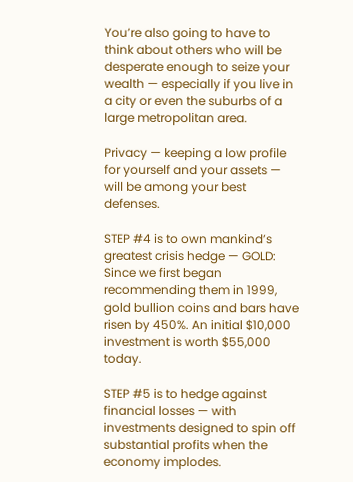You’re also going to have to think about others who will be desperate enough to seize your wealth — especially if you live in a city or even the suburbs of a large metropolitan area.

Privacy — keeping a low profile for yourself and your assets — will be among your best defenses.

STEP #4 is to own mankind’s greatest crisis hedge — GOLD: Since we first began recommending them in 1999, gold bullion coins and bars have risen by 450%. An initial $10,000 investment is worth $55,000 today.

STEP #5 is to hedge against financial losses — with investments designed to spin off substantial profits when the economy implodes.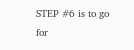STEP #6 is to go for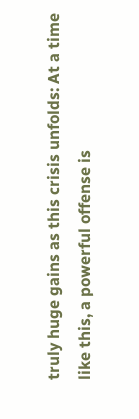truly huge gains as this crisis unfolds: At a time like this, a powerful offense is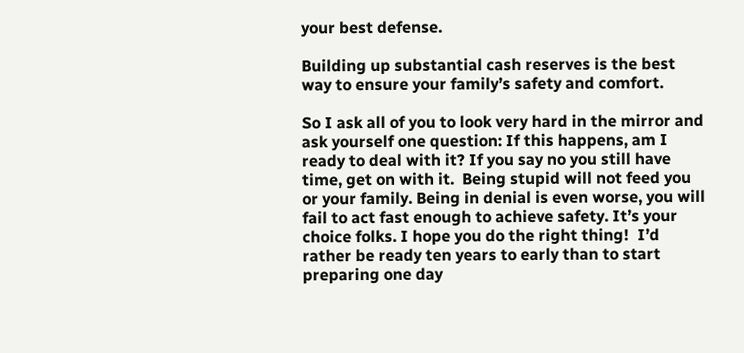your best defense.

Building up substantial cash reserves is the best way to ensure your family’s safety and comfort.

So I ask all of you to look very hard in the mirror and ask yourself one question: If this happens, am I ready to deal with it? If you say no you still have time, get on with it.  Being stupid will not feed you or your family. Being in denial is even worse, you will fail to act fast enough to achieve safety. It’s your choice folks. I hope you do the right thing!  I’d rather be ready ten years to early than to start preparing one day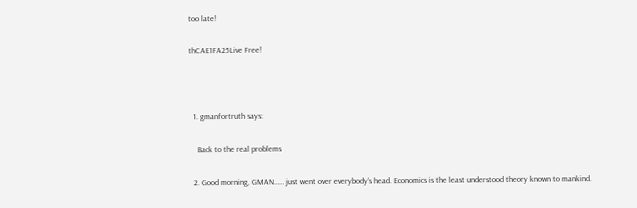too late!

thCAE1FA25Live Free!



  1. gmanfortruth says:

    Back to the real problems

  2. Good morning, GMAN…… just went over everybody’s head. Economics is the least understood theory known to mankind.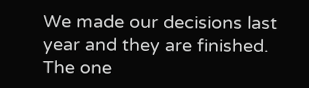We made our decisions last year and they are finished. The one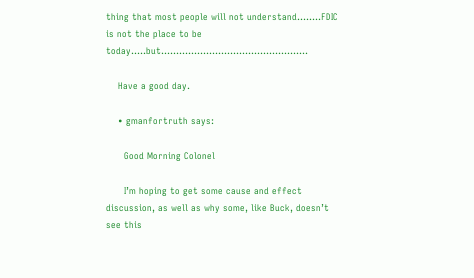thing that most people will not understand……..FDIC is not the place to be today…..but………………………………………….

    Have a good day.

    • gmanfortruth says:

      Good Morning Colonel

      I’m hoping to get some cause and effect discussion, as well as why some, like Buck, doesn’t see this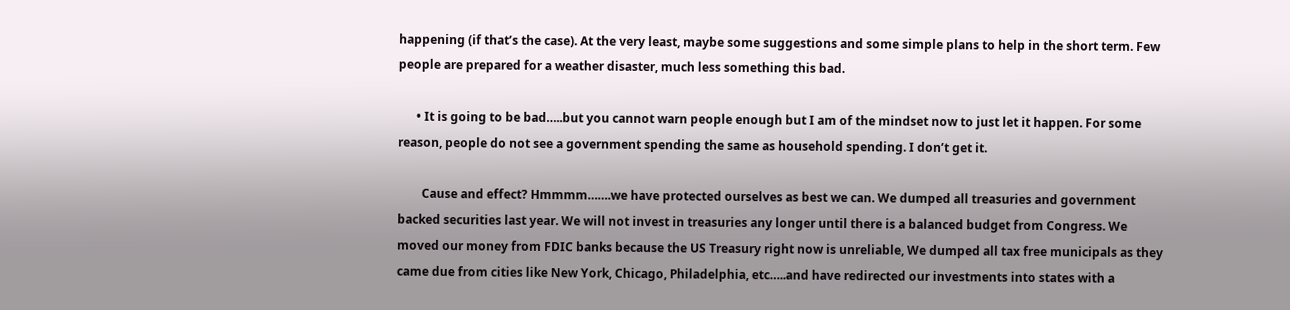happening (if that’s the case). At the very least, maybe some suggestions and some simple plans to help in the short term. Few people are prepared for a weather disaster, much less something this bad.

      • It is going to be bad…..but you cannot warn people enough but I am of the mindset now to just let it happen. For some reason, people do not see a government spending the same as household spending. I don’t get it.

        Cause and effect? Hmmmm…….we have protected ourselves as best we can. We dumped all treasuries and government backed securities last year. We will not invest in treasuries any longer until there is a balanced budget from Congress. We moved our money from FDIC banks because the US Treasury right now is unreliable, We dumped all tax free municipals as they came due from cities like New York, Chicago, Philadelphia, etc…..and have redirected our investments into states with a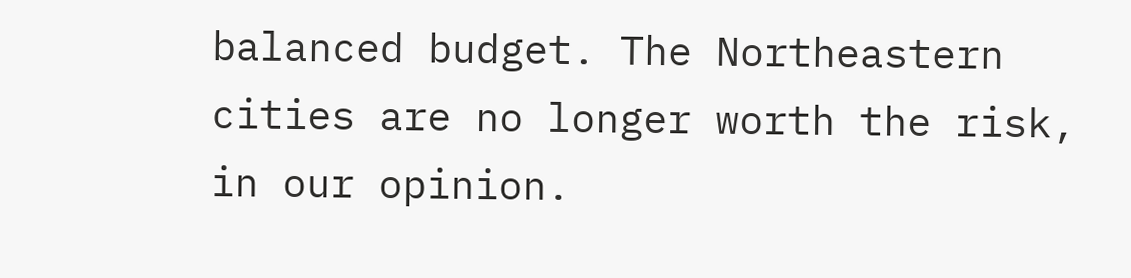balanced budget. The Northeastern cities are no longer worth the risk, in our opinion.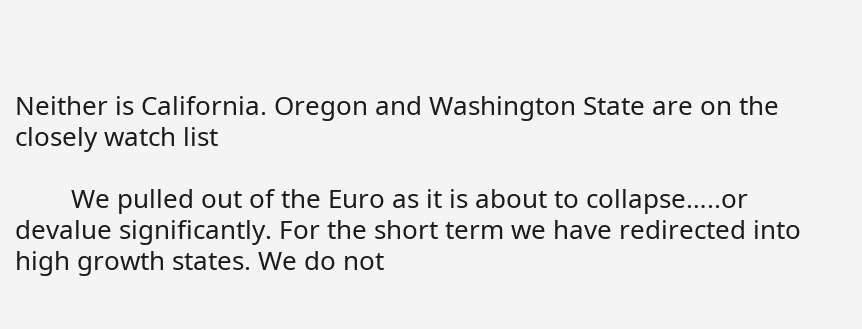Neither is California. Oregon and Washington State are on the closely watch list

        We pulled out of the Euro as it is about to collapse…..or devalue significantly. For the short term we have redirected into high growth states. We do not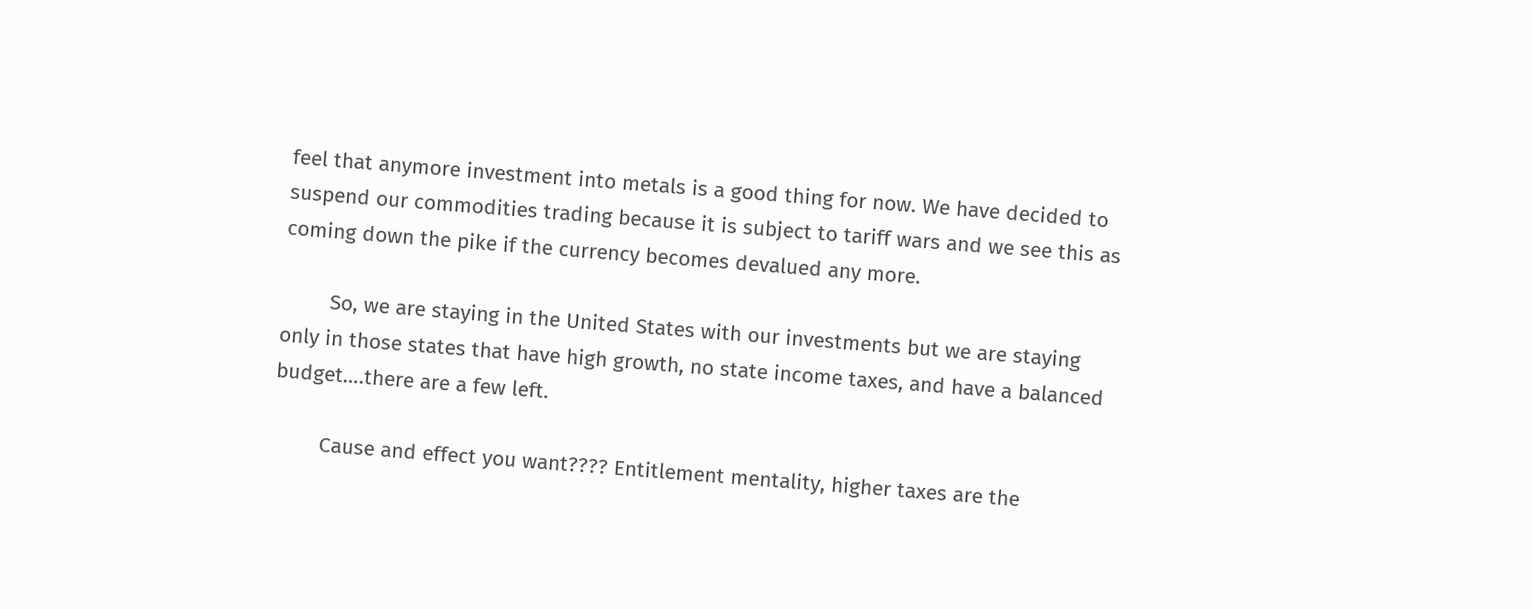feel that anymore investment into metals is a good thing for now. We have decided to suspend our commodities trading because it is subject to tariff wars and we see this as coming down the pike if the currency becomes devalued any more.

        So, we are staying in the United States with our investments but we are staying only in those states that have high growth, no state income taxes, and have a balanced budget….there are a few left.

        Cause and effect you want???? Entitlement mentality, higher taxes are the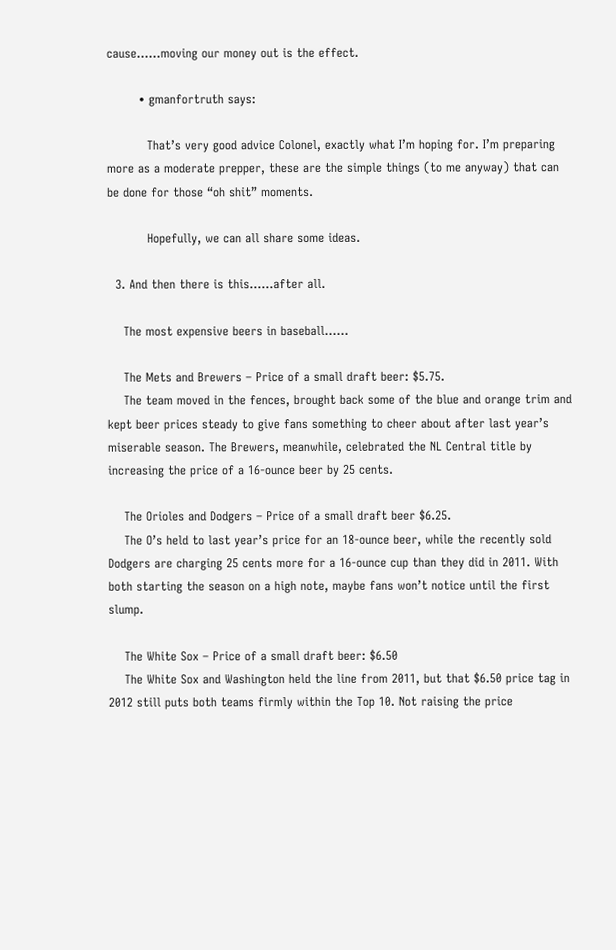cause……moving our money out is the effect.

        • gmanfortruth says:

          That’s very good advice Colonel, exactly what I’m hoping for. I’m preparing more as a moderate prepper, these are the simple things (to me anyway) that can be done for those “oh shit” moments.

          Hopefully, we can all share some ideas.

  3. And then there is this……after all.

    The most expensive beers in baseball……

    The Mets and Brewers – Price of a small draft beer: $5.75.
    The team moved in the fences, brought back some of the blue and orange trim and kept beer prices steady to give fans something to cheer about after last year’s miserable season. The Brewers, meanwhile, celebrated the NL Central title by increasing the price of a 16-ounce beer by 25 cents.

    The Orioles and Dodgers – Price of a small draft beer $6.25.
    The O’s held to last year’s price for an 18-ounce beer, while the recently sold Dodgers are charging 25 cents more for a 16-ounce cup than they did in 2011. With both starting the season on a high note, maybe fans won’t notice until the first slump.

    The White Sox – Price of a small draft beer: $6.50
    The White Sox and Washington held the line from 2011, but that $6.50 price tag in 2012 still puts both teams firmly within the Top 10. Not raising the price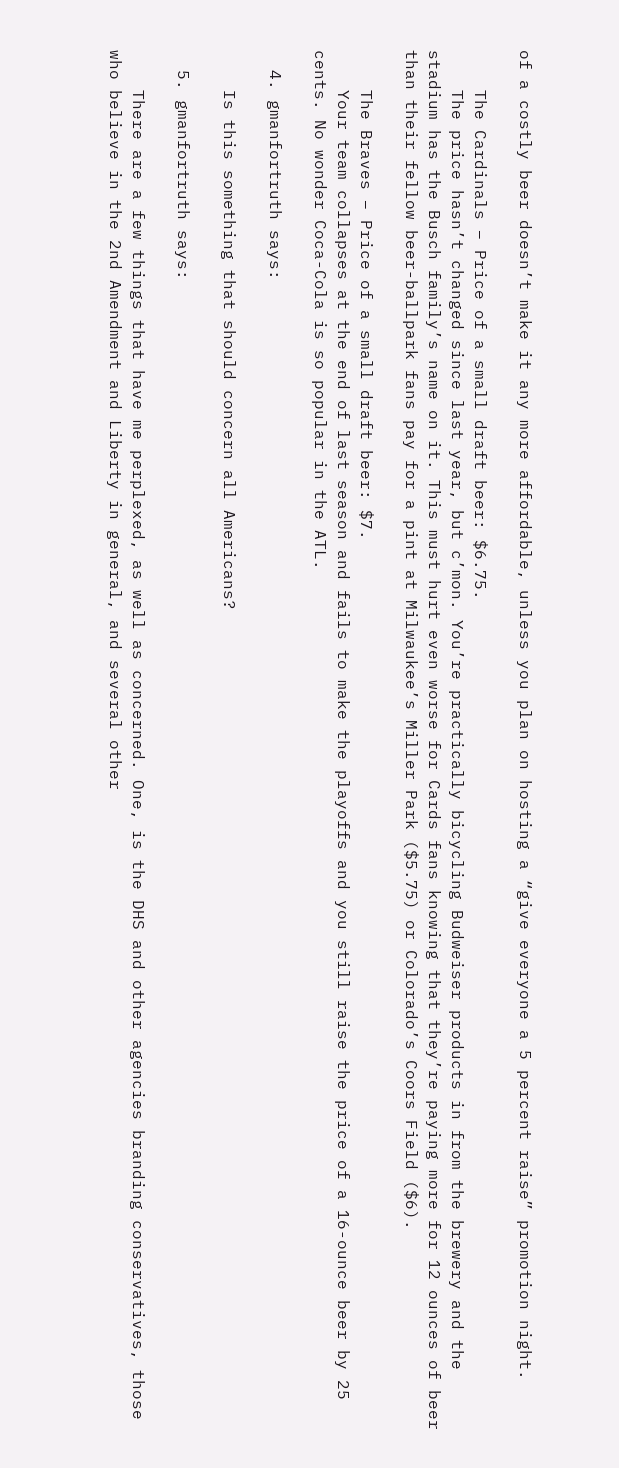of a costly beer doesn’t make it any more affordable, unless you plan on hosting a “give everyone a 5 percent raise” promotion night.

    The Cardinals – Price of a small draft beer: $6.75.
    The price hasn’t changed since last year, but c’mon. You’re practically bicycling Budweiser products in from the brewery and the stadium has the Busch family’s name on it. This must hurt even worse for Cards fans knowing that they’re paying more for 12 ounces of beer than their fellow beer-ballpark fans pay for a pint at Milwaukee’s Miller Park ($5.75) or Colorado’s Coors Field ($6).

    The Braves – Price of a small draft beer: $7.
    Your team collapses at the end of last season and fails to make the playoffs and you still raise the price of a 16-ounce beer by 25 cents. No wonder Coca-Cola is so popular in the ATL.

  4. gmanfortruth says:

    Is this something that should concern all Americans?

  5. gmanfortruth says:

    There are a few things that have me perplexed, as well as concerned. One, is the DHS and other agencies branding conservatives, those who believe in the 2nd Amendment and Liberty in general, and several other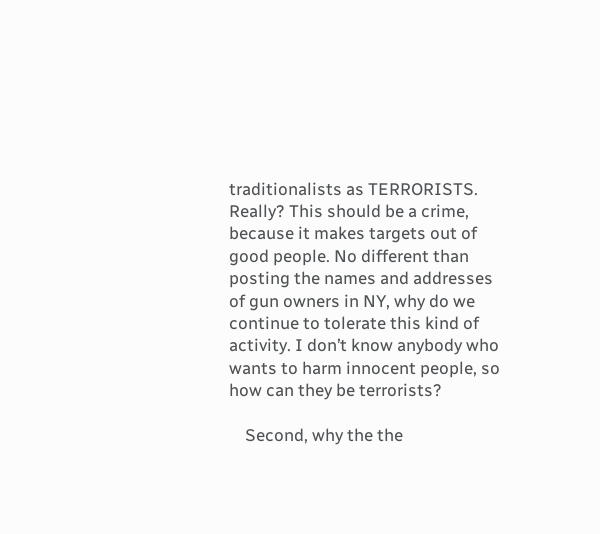traditionalists as TERRORISTS. Really? This should be a crime, because it makes targets out of good people. No different than posting the names and addresses of gun owners in NY, why do we continue to tolerate this kind of activity. I don’t know anybody who wants to harm innocent people, so how can they be terrorists?

    Second, why the the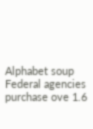Alphabet soup Federal agencies purchase ove 1.6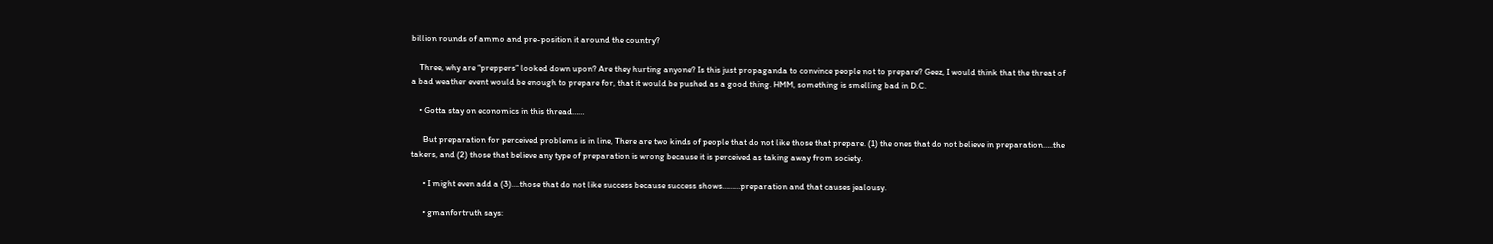billion rounds of ammo and pre-position it around the country?

    Three, why are “preppers” looked down upon? Are they hurting anyone? Is this just propaganda to convince people not to prepare? Geez, I would think that the threat of a bad weather event would be enough to prepare for, that it would be pushed as a good thing. HMM, something is smelling bad in D.C.

    • Gotta stay on economics in this thread……

      But preparation for perceived problems is in line, There are two kinds of people that do not like those that prepare. (1) the ones that do not believe in preparation…..the takers, and (2) those that believe any type of preparation is wrong because it is perceived as taking away from society.

      • I might even add a (3)….those that do not like success because success shows………preparation and that causes jealousy.

      • gmanfortruth says: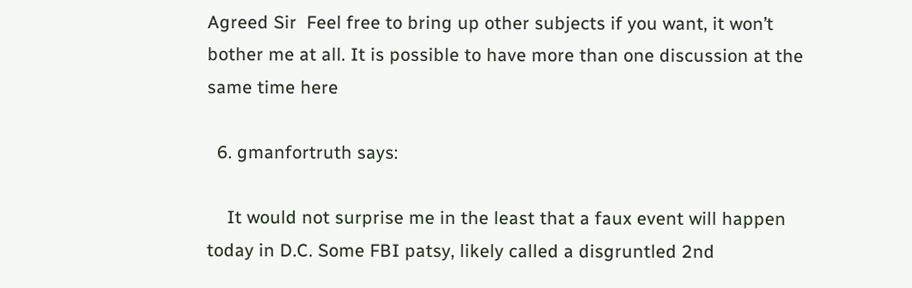Agreed Sir  Feel free to bring up other subjects if you want, it won’t bother me at all. It is possible to have more than one discussion at the same time here

  6. gmanfortruth says:

    It would not surprise me in the least that a faux event will happen today in D.C. Some FBI patsy, likely called a disgruntled 2nd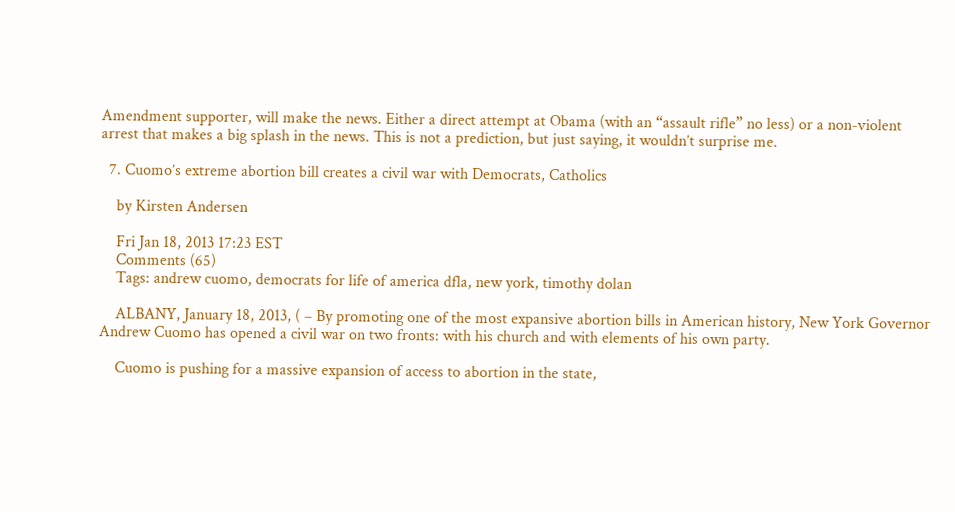Amendment supporter, will make the news. Either a direct attempt at Obama (with an “assault rifle” no less) or a non-violent arrest that makes a big splash in the news. This is not a prediction, but just saying, it wouldn’t surprise me.

  7. Cuomo’s extreme abortion bill creates a civil war with Democrats, Catholics

    by Kirsten Andersen

    Fri Jan 18, 2013 17:23 EST
    Comments (65)
    Tags: andrew cuomo, democrats for life of america dfla, new york, timothy dolan

    ALBANY, January 18, 2013, ( – By promoting one of the most expansive abortion bills in American history, New York Governor Andrew Cuomo has opened a civil war on two fronts: with his church and with elements of his own party.

    Cuomo is pushing for a massive expansion of access to abortion in the state,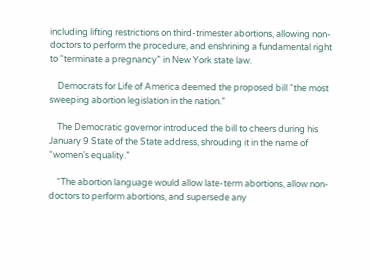including lifting restrictions on third-trimester abortions, allowing non-doctors to perform the procedure, and enshrining a fundamental right to “terminate a pregnancy” in New York state law.

    Democrats for Life of America deemed the proposed bill “the most sweeping abortion legislation in the nation.”

    The Democratic governor introduced the bill to cheers during his January 9 State of the State address, shrouding it in the name of “women’s equality.”

    “The abortion language would allow late-term abortions, allow non-doctors to perform abortions, and supersede any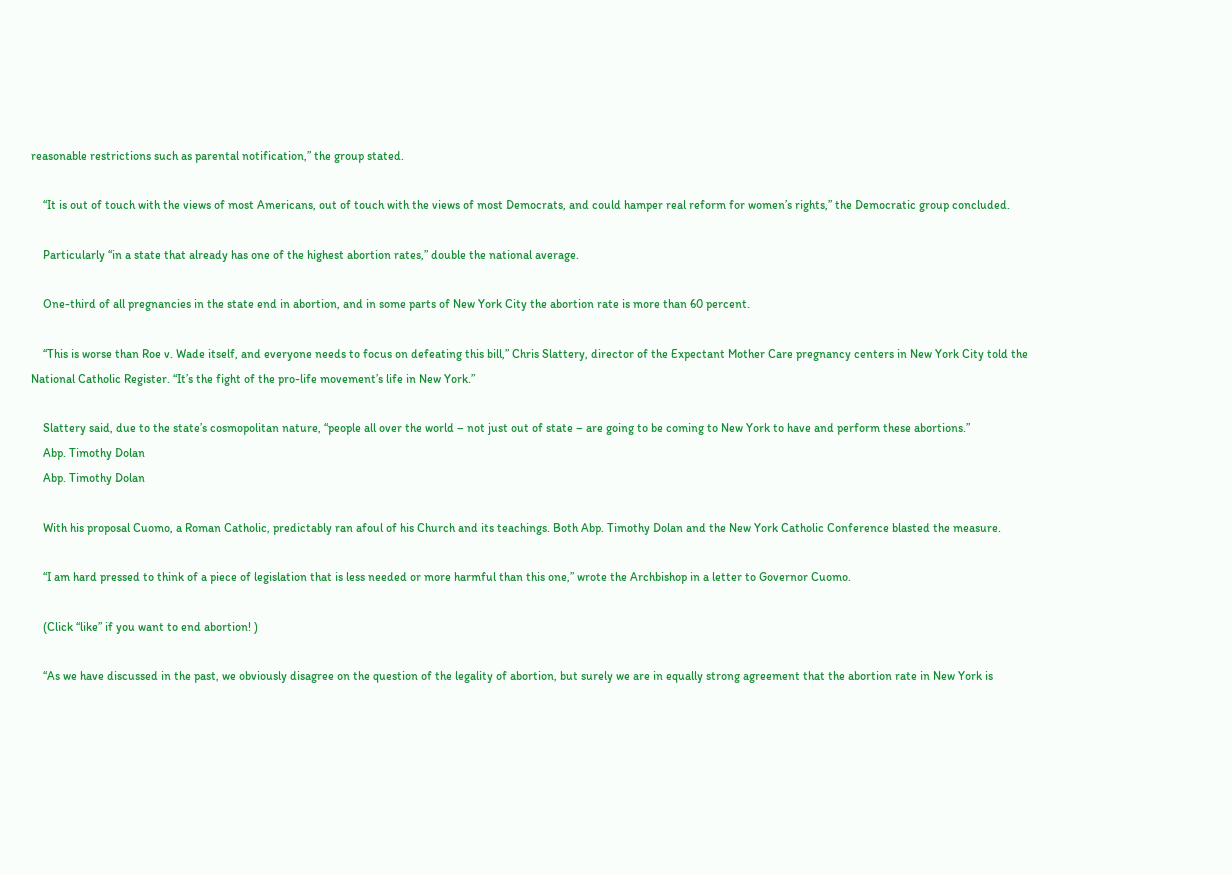reasonable restrictions such as parental notification,” the group stated.

    “It is out of touch with the views of most Americans, out of touch with the views of most Democrats, and could hamper real reform for women’s rights,” the Democratic group concluded.

    Particularly “in a state that already has one of the highest abortion rates,” double the national average.

    One-third of all pregnancies in the state end in abortion, and in some parts of New York City the abortion rate is more than 60 percent.

    “This is worse than Roe v. Wade itself, and everyone needs to focus on defeating this bill,” Chris Slattery, director of the Expectant Mother Care pregnancy centers in New York City told the National Catholic Register. “It’s the fight of the pro-life movement’s life in New York.”

    Slattery said, due to the state’s cosmopolitan nature, “people all over the world – not just out of state – are going to be coming to New York to have and perform these abortions.”
    Abp. Timothy Dolan
    Abp. Timothy Dolan

    With his proposal Cuomo, a Roman Catholic, predictably ran afoul of his Church and its teachings. Both Abp. Timothy Dolan and the New York Catholic Conference blasted the measure.

    “I am hard pressed to think of a piece of legislation that is less needed or more harmful than this one,” wrote the Archbishop in a letter to Governor Cuomo.

    (Click “like” if you want to end abortion! )

    “As we have discussed in the past, we obviously disagree on the question of the legality of abortion, but surely we are in equally strong agreement that the abortion rate in New York is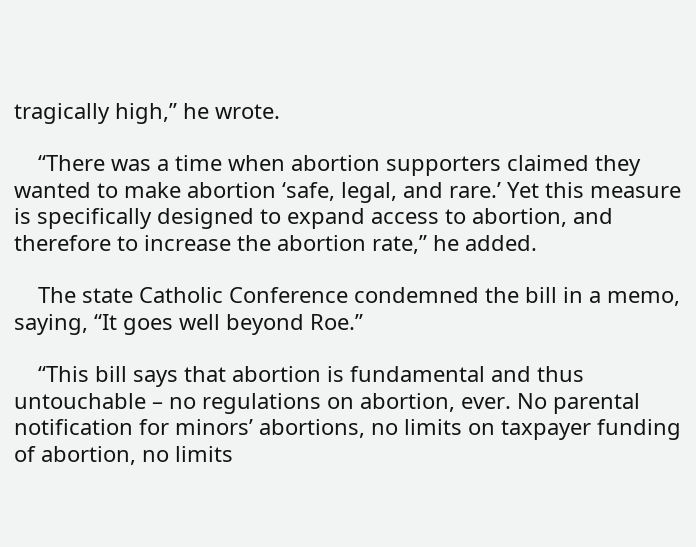tragically high,” he wrote.

    “There was a time when abortion supporters claimed they wanted to make abortion ‘safe, legal, and rare.’ Yet this measure is specifically designed to expand access to abortion, and therefore to increase the abortion rate,” he added.

    The state Catholic Conference condemned the bill in a memo, saying, “It goes well beyond Roe.”

    “This bill says that abortion is fundamental and thus untouchable – no regulations on abortion, ever. No parental notification for minors’ abortions, no limits on taxpayer funding of abortion, no limits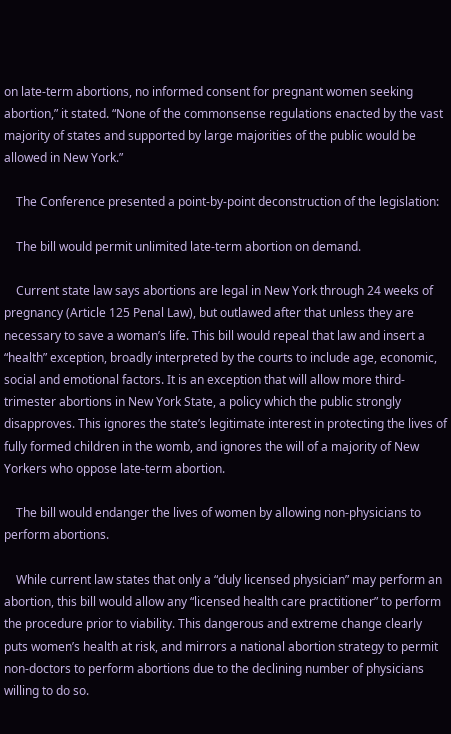on late-term abortions, no informed consent for pregnant women seeking abortion,” it stated. “None of the commonsense regulations enacted by the vast majority of states and supported by large majorities of the public would be allowed in New York.”

    The Conference presented a point-by-point deconstruction of the legislation:

    The bill would permit unlimited late-term abortion on demand.

    Current state law says abortions are legal in New York through 24 weeks of pregnancy (Article 125 Penal Law), but outlawed after that unless they are necessary to save a woman’s life. This bill would repeal that law and insert a “health” exception, broadly interpreted by the courts to include age, economic, social and emotional factors. It is an exception that will allow more third-trimester abortions in New York State, a policy which the public strongly disapproves. This ignores the state’s legitimate interest in protecting the lives of fully formed children in the womb, and ignores the will of a majority of New Yorkers who oppose late-term abortion.

    The bill would endanger the lives of women by allowing non-physicians to perform abortions.

    While current law states that only a “duly licensed physician” may perform an abortion, this bill would allow any “licensed health care practitioner” to perform the procedure prior to viability. This dangerous and extreme change clearly puts women’s health at risk, and mirrors a national abortion strategy to permit non-doctors to perform abortions due to the declining number of physicians willing to do so.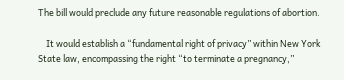The bill would preclude any future reasonable regulations of abortion.

    It would establish a “fundamental right of privacy” within New York State law, encompassing the right “to terminate a pregnancy,”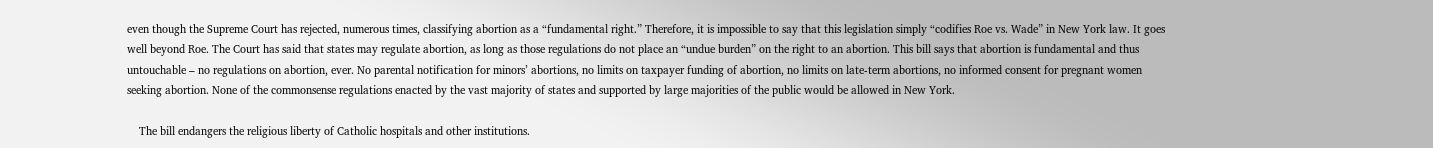even though the Supreme Court has rejected, numerous times, classifying abortion as a “fundamental right.” Therefore, it is impossible to say that this legislation simply “codifies Roe vs. Wade” in New York law. It goes well beyond Roe. The Court has said that states may regulate abortion, as long as those regulations do not place an “undue burden” on the right to an abortion. This bill says that abortion is fundamental and thus untouchable – no regulations on abortion, ever. No parental notification for minors’ abortions, no limits on taxpayer funding of abortion, no limits on late-term abortions, no informed consent for pregnant women seeking abortion. None of the commonsense regulations enacted by the vast majority of states and supported by large majorities of the public would be allowed in New York.

    The bill endangers the religious liberty of Catholic hospitals and other institutions.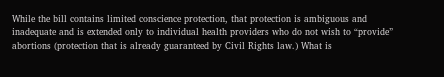While the bill contains limited conscience protection, that protection is ambiguous and inadequate and is extended only to individual health providers who do not wish to “provide” abortions (protection that is already guaranteed by Civil Rights law.) What is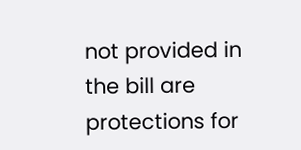not provided in the bill are protections for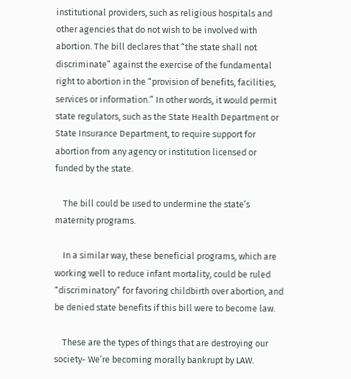institutional providers, such as religious hospitals and other agencies that do not wish to be involved with abortion. The bill declares that “the state shall not discriminate” against the exercise of the fundamental right to abortion in the “provision of benefits, facilities, services or information.” In other words, it would permit state regulators, such as the State Health Department or State Insurance Department, to require support for abortion from any agency or institution licensed or funded by the state.

    The bill could be used to undermine the state’s maternity programs.

    In a similar way, these beneficial programs, which are working well to reduce infant mortality, could be ruled “discriminatory” for favoring childbirth over abortion, and be denied state benefits if this bill were to become law.

    These are the types of things that are destroying our society- We’re becoming morally bankrupt by LAW.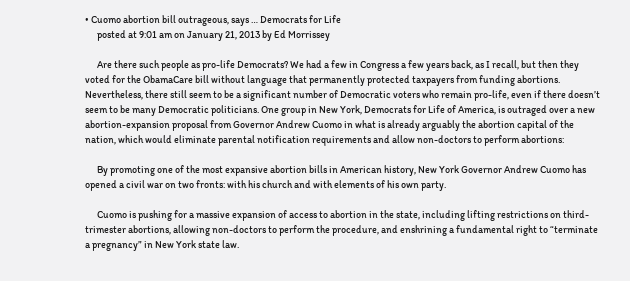• Cuomo abortion bill outrageous, says … Democrats for Life
      posted at 9:01 am on January 21, 2013 by Ed Morrissey

      Are there such people as pro-life Democrats? We had a few in Congress a few years back, as I recall, but then they voted for the ObamaCare bill without language that permanently protected taxpayers from funding abortions. Nevertheless, there still seem to be a significant number of Democratic voters who remain pro-life, even if there doesn’t seem to be many Democratic politicians. One group in New York, Democrats for Life of America, is outraged over a new abortion-expansion proposal from Governor Andrew Cuomo in what is already arguably the abortion capital of the nation, which would eliminate parental notification requirements and allow non-doctors to perform abortions:

      By promoting one of the most expansive abortion bills in American history, New York Governor Andrew Cuomo has opened a civil war on two fronts: with his church and with elements of his own party.

      Cuomo is pushing for a massive expansion of access to abortion in the state, including lifting restrictions on third-trimester abortions, allowing non-doctors to perform the procedure, and enshrining a fundamental right to “terminate a pregnancy” in New York state law.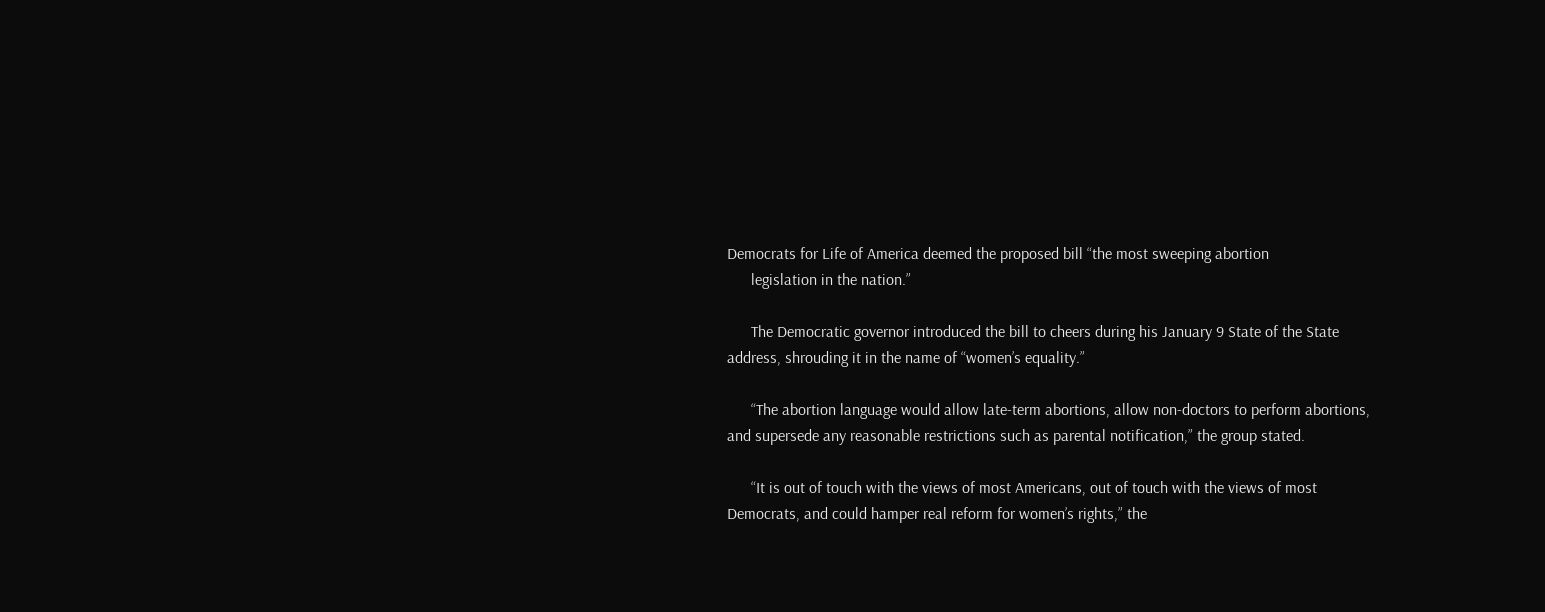Democrats for Life of America deemed the proposed bill “the most sweeping abortion
      legislation in the nation.”

      The Democratic governor introduced the bill to cheers during his January 9 State of the State address, shrouding it in the name of “women’s equality.”

      “The abortion language would allow late-term abortions, allow non-doctors to perform abortions, and supersede any reasonable restrictions such as parental notification,” the group stated.

      “It is out of touch with the views of most Americans, out of touch with the views of most Democrats, and could hamper real reform for women’s rights,” the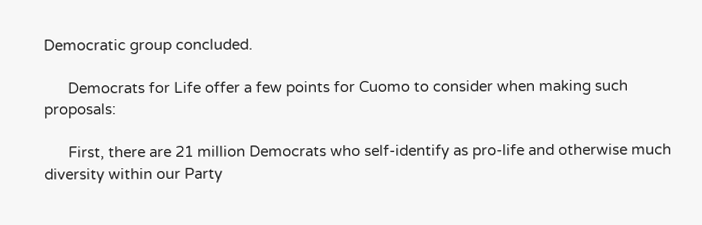Democratic group concluded.

      Democrats for Life offer a few points for Cuomo to consider when making such proposals:

      First, there are 21 million Democrats who self-identify as pro-life and otherwise much diversity within our Party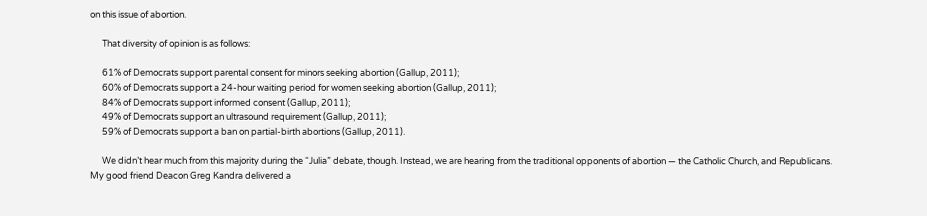on this issue of abortion.

      That diversity of opinion is as follows:

      61% of Democrats support parental consent for minors seeking abortion (Gallup, 2011);
      60% of Democrats support a 24-hour waiting period for women seeking abortion (Gallup, 2011);
      84% of Democrats support informed consent (Gallup, 2011);
      49% of Democrats support an ultrasound requirement (Gallup, 2011);
      59% of Democrats support a ban on partial-birth abortions (Gallup, 2011).

      We didn’t hear much from this majority during the “Julia” debate, though. Instead, we are hearing from the traditional opponents of abortion — the Catholic Church, and Republicans. My good friend Deacon Greg Kandra delivered a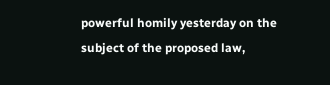powerful homily yesterday on the subject of the proposed law,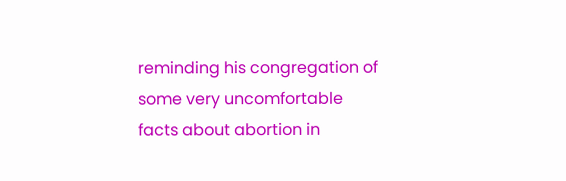reminding his congregation of some very uncomfortable facts about abortion in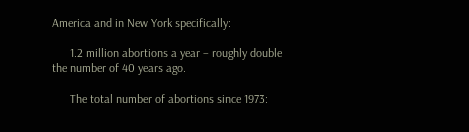America and in New York specifically:

      1.2 million abortions a year – roughly double the number of 40 years ago.

      The total number of abortions since 1973: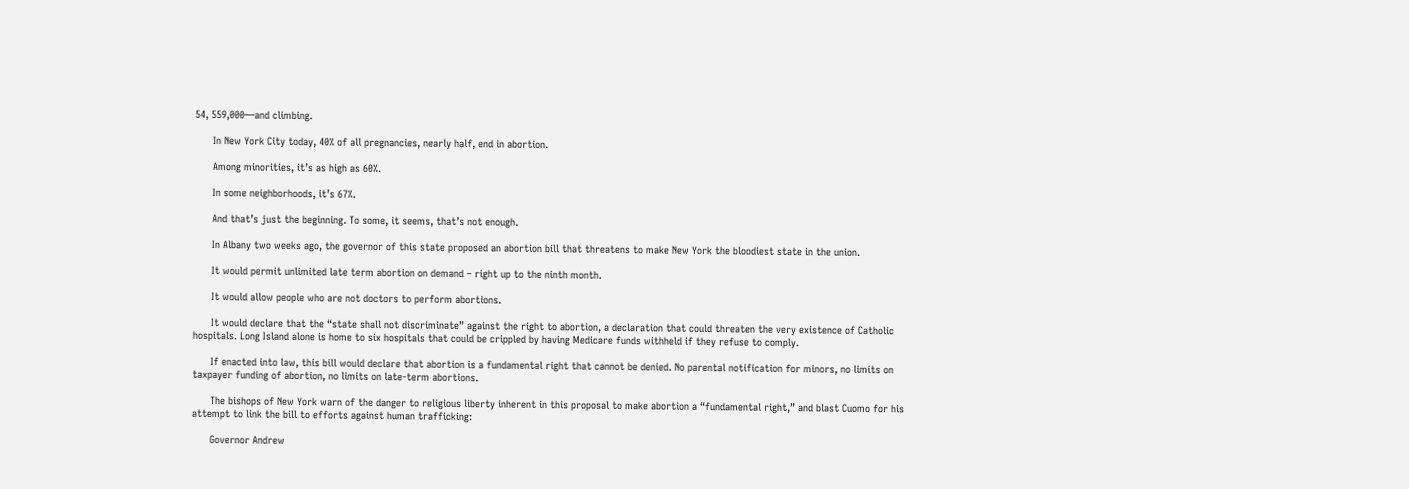54, 559,000—and climbing.

      In New York City today, 40% of all pregnancies, nearly half, end in abortion.

      Among minorities, it’s as high as 60%.

      In some neighborhoods, it’s 67%.

      And that’s just the beginning. To some, it seems, that’s not enough.

      In Albany two weeks ago, the governor of this state proposed an abortion bill that threatens to make New York the bloodiest state in the union.

      It would permit unlimited late term abortion on demand – right up to the ninth month.

      It would allow people who are not doctors to perform abortions.

      It would declare that the “state shall not discriminate” against the right to abortion, a declaration that could threaten the very existence of Catholic hospitals. Long Island alone is home to six hospitals that could be crippled by having Medicare funds withheld if they refuse to comply.

      If enacted into law, this bill would declare that abortion is a fundamental right that cannot be denied. No parental notification for minors, no limits on taxpayer funding of abortion, no limits on late-term abortions.

      The bishops of New York warn of the danger to religious liberty inherent in this proposal to make abortion a “fundamental right,” and blast Cuomo for his attempt to link the bill to efforts against human trafficking:

      Governor Andrew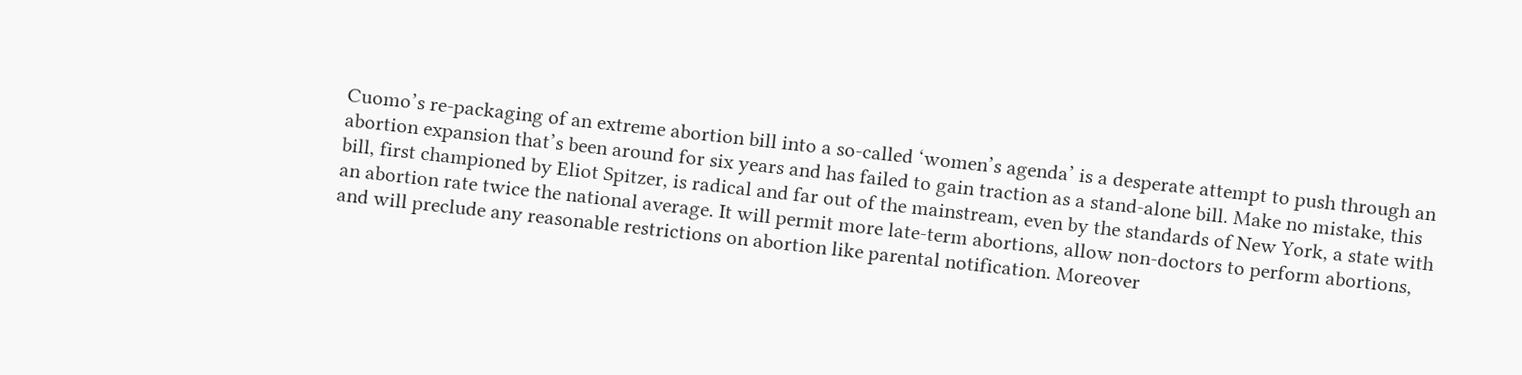Cuomo’s re-packaging of an extreme abortion bill into a so-called ‘women’s agenda’ is a desperate attempt to push through an abortion expansion that’s been around for six years and has failed to gain traction as a stand-alone bill. Make no mistake, this bill, first championed by Eliot Spitzer, is radical and far out of the mainstream, even by the standards of New York, a state with an abortion rate twice the national average. It will permit more late-term abortions, allow non-doctors to perform abortions, and will preclude any reasonable restrictions on abortion like parental notification. Moreover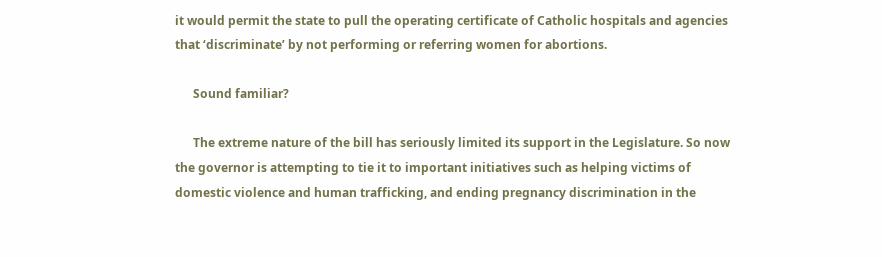it would permit the state to pull the operating certificate of Catholic hospitals and agencies that ‘discriminate’ by not performing or referring women for abortions.

      Sound familiar?

      The extreme nature of the bill has seriously limited its support in the Legislature. So now the governor is attempting to tie it to important initiatives such as helping victims of domestic violence and human trafficking, and ending pregnancy discrimination in the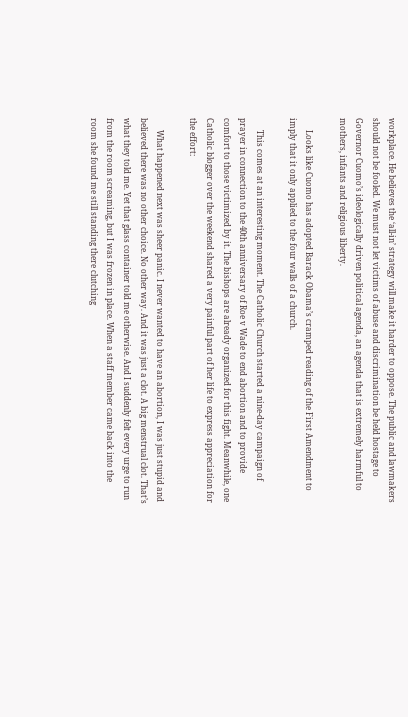workplace. He believes the ‘all-in’ strategy will make it harder to oppose. The public and lawmakers should not be fooled. We must not let victims of abuse and discrimination be held hostage to Governor Cuomo’s ideologically driven political agenda, an agenda that is extremely harmful to mothers, infants and religious liberty.

      Looks like Cuomo has adopted Barack Obama’s cramped reading of the First Amendment to imply that it only applied to the four walls of a church.

      This comes at an interesting moment. The Catholic Church started a nine-day campaign of prayer in connection to the 40th anniversary of Roe v Wade to end abortion and to provide comfort to those victimized by it. The bishops are already organized for this fight. Meanwhile, one Catholic blogger over the weekend shared a very painful part of her life to express appreciation for the effort:

      What happened next was sheer panic. I never wanted to have an abortion, I was just stupid and believed there was no other choice. No other way. And it was just a clot. A big menstrual clot. That’s what they told me. Yet that glass container told me otherwise. And I suddenly felt every urge to run from the room screaming, but I was frozen in place. When a staff member came back into the room she found me still standing there clutching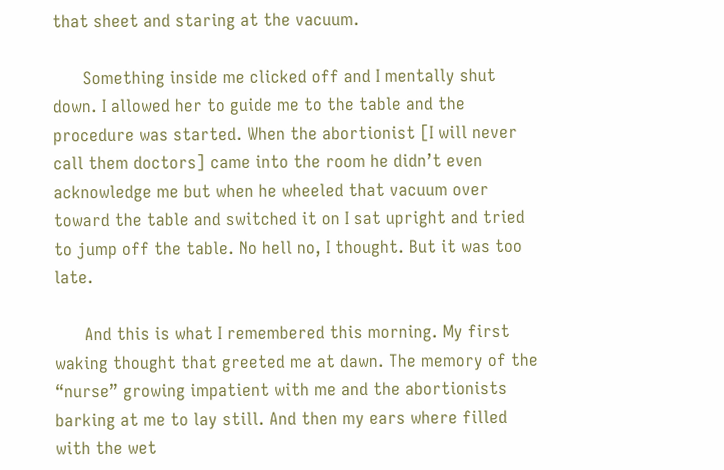that sheet and staring at the vacuum.

      Something inside me clicked off and I mentally shut down. I allowed her to guide me to the table and the procedure was started. When the abortionist [I will never call them doctors] came into the room he didn’t even acknowledge me but when he wheeled that vacuum over toward the table and switched it on I sat upright and tried to jump off the table. No hell no, I thought. But it was too late.

      And this is what I remembered this morning. My first waking thought that greeted me at dawn. The memory of the “nurse” growing impatient with me and the abortionists barking at me to lay still. And then my ears where filled with the wet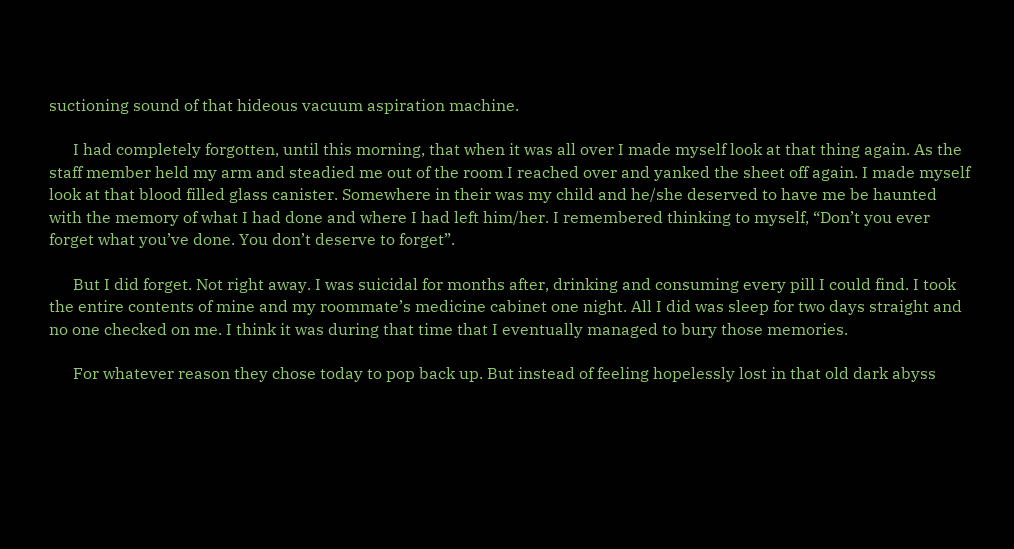suctioning sound of that hideous vacuum aspiration machine.

      I had completely forgotten, until this morning, that when it was all over I made myself look at that thing again. As the staff member held my arm and steadied me out of the room I reached over and yanked the sheet off again. I made myself look at that blood filled glass canister. Somewhere in their was my child and he/she deserved to have me be haunted with the memory of what I had done and where I had left him/her. I remembered thinking to myself, “Don’t you ever forget what you’ve done. You don’t deserve to forget”.

      But I did forget. Not right away. I was suicidal for months after, drinking and consuming every pill I could find. I took the entire contents of mine and my roommate’s medicine cabinet one night. All I did was sleep for two days straight and no one checked on me. I think it was during that time that I eventually managed to bury those memories.

      For whatever reason they chose today to pop back up. But instead of feeling hopelessly lost in that old dark abyss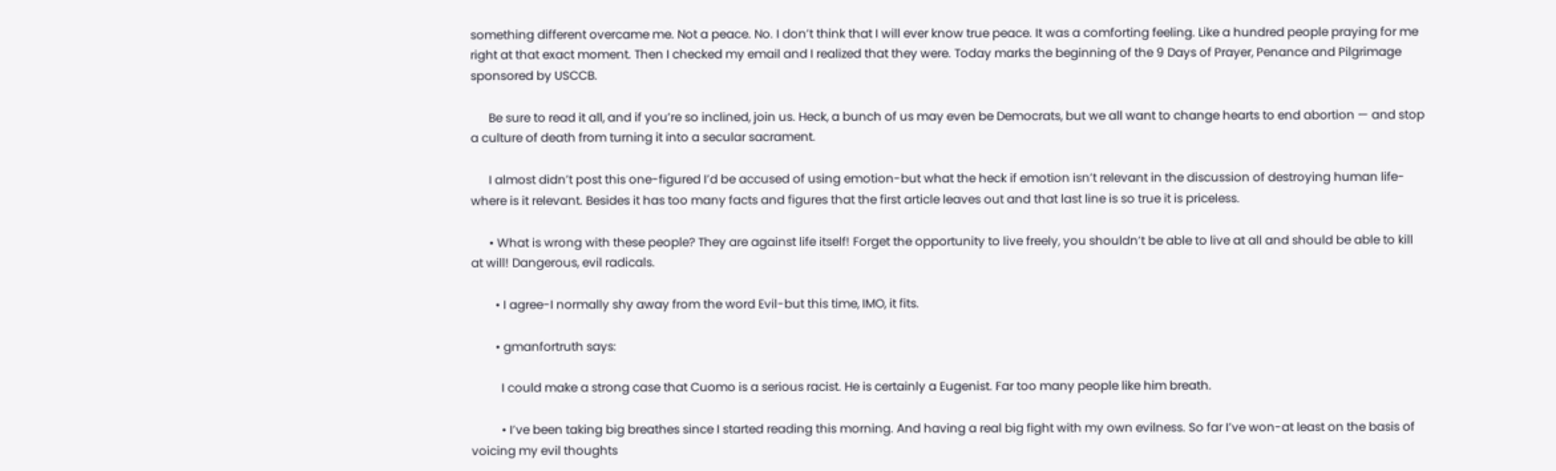something different overcame me. Not a peace. No. I don’t think that I will ever know true peace. It was a comforting feeling. Like a hundred people praying for me right at that exact moment. Then I checked my email and I realized that they were. Today marks the beginning of the 9 Days of Prayer, Penance and Pilgrimage sponsored by USCCB.

      Be sure to read it all, and if you’re so inclined, join us. Heck, a bunch of us may even be Democrats, but we all want to change hearts to end abortion — and stop a culture of death from turning it into a secular sacrament.

      I almost didn’t post this one-figured I’d be accused of using emotion-but what the heck if emotion isn’t relevant in the discussion of destroying human life-where is it relevant. Besides it has too many facts and figures that the first article leaves out and that last line is so true it is priceless.

      • What is wrong with these people? They are against life itself! Forget the opportunity to live freely, you shouldn’t be able to live at all and should be able to kill at will! Dangerous, evil radicals.

        • I agree-I normally shy away from the word Evil-but this time, IMO, it fits.

        • gmanfortruth says:

          I could make a strong case that Cuomo is a serious racist. He is certainly a Eugenist. Far too many people like him breath.

          • I’ve been taking big breathes since I started reading this morning. And having a real big fight with my own evilness. So far I’ve won-at least on the basis of voicing my evil thoughts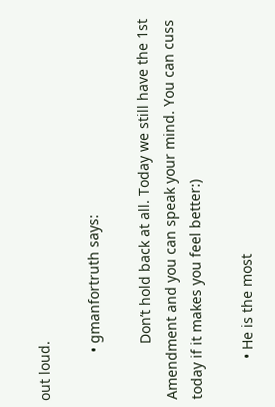out loud.

            • gmanfortruth says:

              Don’t hold back at all. Today we still have the 1st Amendment and you can speak your mind. You can cuss today if it makes you feel better:)

          • He is the most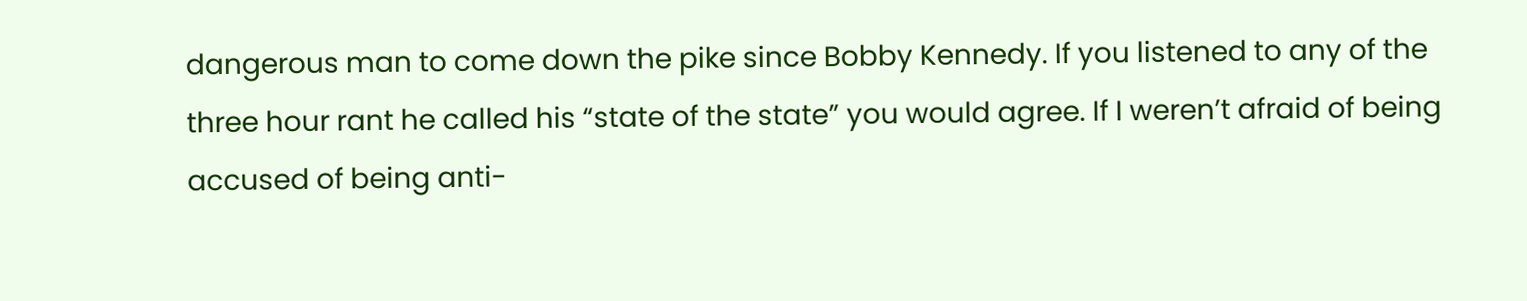dangerous man to come down the pike since Bobby Kennedy. If you listened to any of the three hour rant he called his “state of the state” you would agree. If I weren’t afraid of being accused of being anti-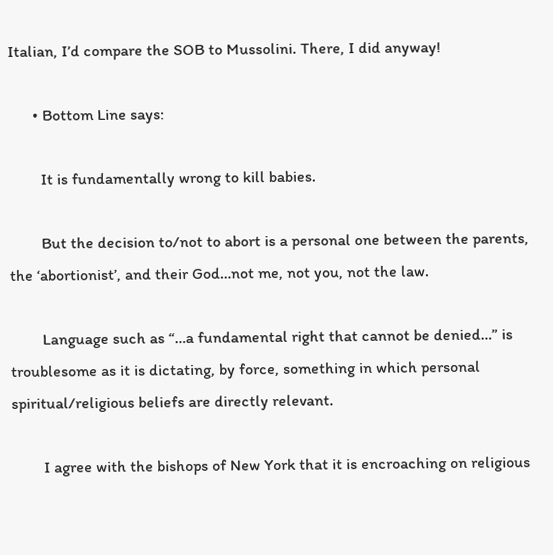Italian, I’d compare the SOB to Mussolini. There, I did anyway!

      • Bottom Line says:

        It is fundamentally wrong to kill babies.

        But the decision to/not to abort is a personal one between the parents, the ‘abortionist’, and their God…not me, not you, not the law.

        Language such as “…a fundamental right that cannot be denied…” is troublesome as it is dictating, by force, something in which personal spiritual/religious beliefs are directly relevant.

        I agree with the bishops of New York that it is encroaching on religious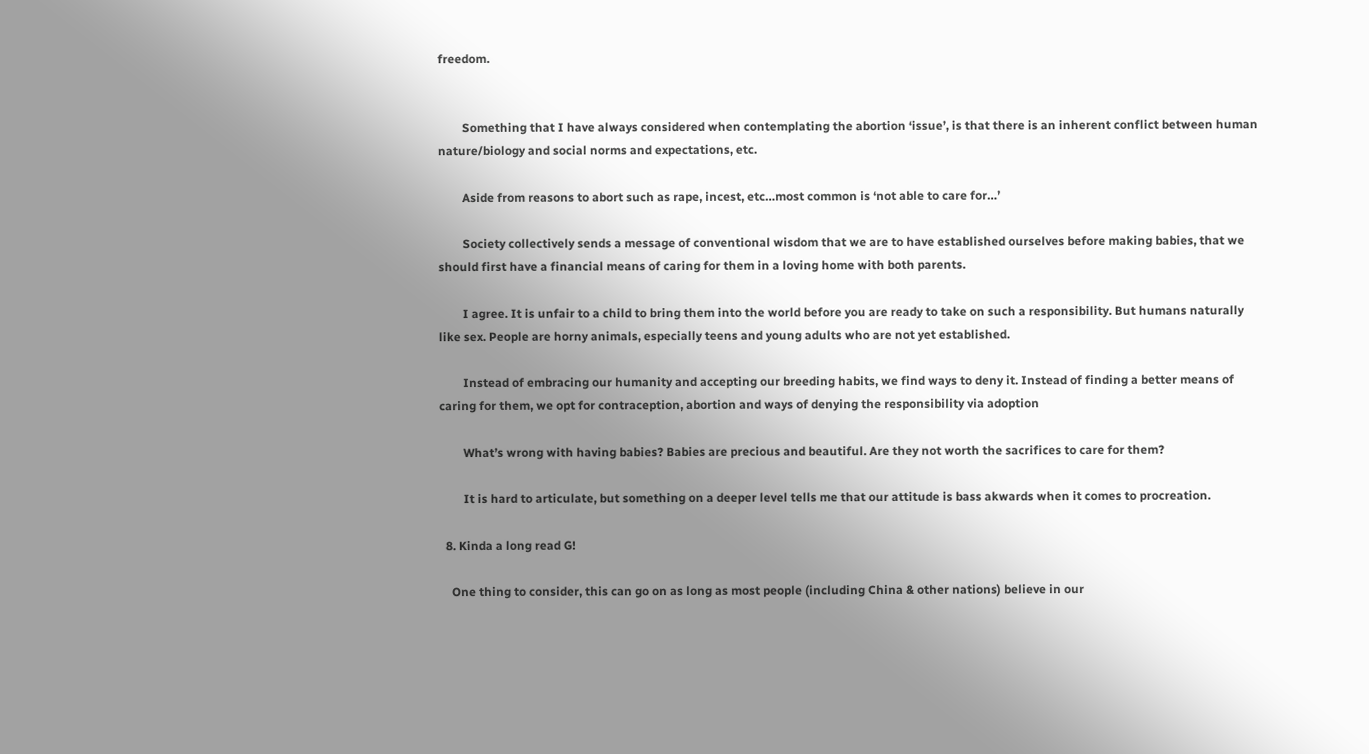freedom.


        Something that I have always considered when contemplating the abortion ‘issue’, is that there is an inherent conflict between human nature/biology and social norms and expectations, etc.

        Aside from reasons to abort such as rape, incest, etc…most common is ‘not able to care for…’

        Society collectively sends a message of conventional wisdom that we are to have established ourselves before making babies, that we should first have a financial means of caring for them in a loving home with both parents.

        I agree. It is unfair to a child to bring them into the world before you are ready to take on such a responsibility. But humans naturally like sex. People are horny animals, especially teens and young adults who are not yet established.

        Instead of embracing our humanity and accepting our breeding habits, we find ways to deny it. Instead of finding a better means of caring for them, we opt for contraception, abortion and ways of denying the responsibility via adoption

        What’s wrong with having babies? Babies are precious and beautiful. Are they not worth the sacrifices to care for them?

        It is hard to articulate, but something on a deeper level tells me that our attitude is bass akwards when it comes to procreation.

  8. Kinda a long read G!

    One thing to consider, this can go on as long as most people (including China & other nations) believe in our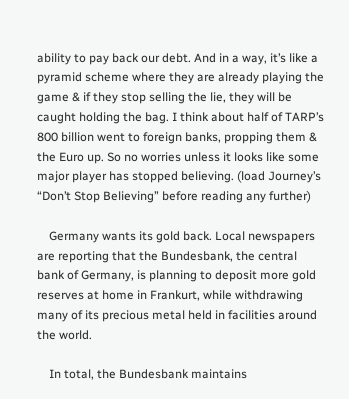ability to pay back our debt. And in a way, it’s like a pyramid scheme where they are already playing the game & if they stop selling the lie, they will be caught holding the bag. I think about half of TARP’s 800 billion went to foreign banks, propping them & the Euro up. So no worries unless it looks like some major player has stopped believing. (load Journey’s “Don’t Stop Believing” before reading any further)

    Germany wants its gold back. Local newspapers are reporting that the Bundesbank, the central bank of Germany, is planning to deposit more gold reserves at home in Frankurt, while withdrawing many of its precious metal held in facilities around the world.

    In total, the Bundesbank maintains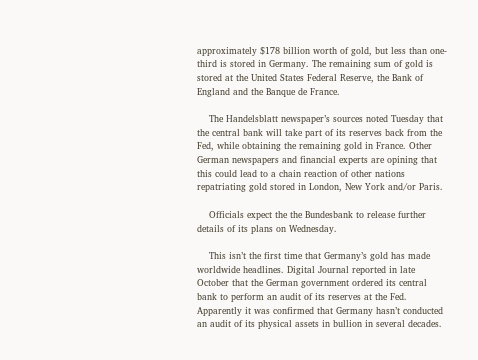approximately $178 billion worth of gold, but less than one-third is stored in Germany. The remaining sum of gold is stored at the United States Federal Reserve, the Bank of England and the Banque de France.

    The Handelsblatt newspaper’s sources noted Tuesday that the central bank will take part of its reserves back from the Fed, while obtaining the remaining gold in France. Other German newspapers and financial experts are opining that this could lead to a chain reaction of other nations repatriating gold stored in London, New York and/or Paris.

    Officials expect the the Bundesbank to release further details of its plans on Wednesday.

    This isn’t the first time that Germany’s gold has made worldwide headlines. Digital Journal reported in late October that the German government ordered its central bank to perform an audit of its reserves at the Fed. Apparently it was confirmed that Germany hasn’t conducted an audit of its physical assets in bullion in several decades.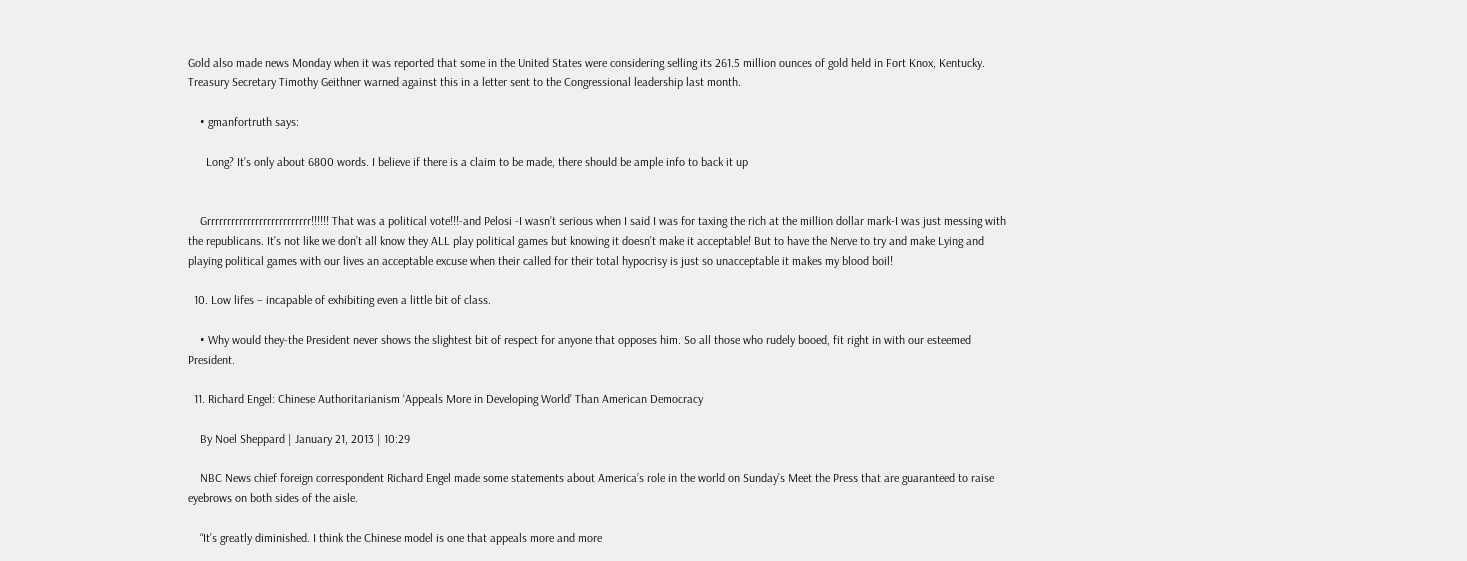Gold also made news Monday when it was reported that some in the United States were considering selling its 261.5 million ounces of gold held in Fort Knox, Kentucky. Treasury Secretary Timothy Geithner warned against this in a letter sent to the Congressional leadership last month.

    • gmanfortruth says:

      Long? It’s only about 6800 words. I believe if there is a claim to be made, there should be ample info to back it up


    Grrrrrrrrrrrrrrrrrrrrrrrrrr!!!!!! That was a political vote!!!-and Pelosi -I wasn’t serious when I said I was for taxing the rich at the million dollar mark-I was just messing with the republicans. It’s not like we don’t all know they ALL play political games but knowing it doesn’t make it acceptable! But to have the Nerve to try and make Lying and playing political games with our lives an acceptable excuse when their called for their total hypocrisy is just so unacceptable it makes my blood boil!

  10. Low lifes – incapable of exhibiting even a little bit of class.

    • Why would they-the President never shows the slightest bit of respect for anyone that opposes him. So all those who rudely booed, fit right in with our esteemed President.

  11. Richard Engel: Chinese Authoritarianism ‘Appeals More in Developing World’ Than American Democracy

    By Noel Sheppard | January 21, 2013 | 10:29

    NBC News chief foreign correspondent Richard Engel made some statements about America’s role in the world on Sunday’s Meet the Press that are guaranteed to raise eyebrows on both sides of the aisle.

    “It’s greatly diminished. I think the Chinese model is one that appeals more and more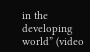in the developing world” (video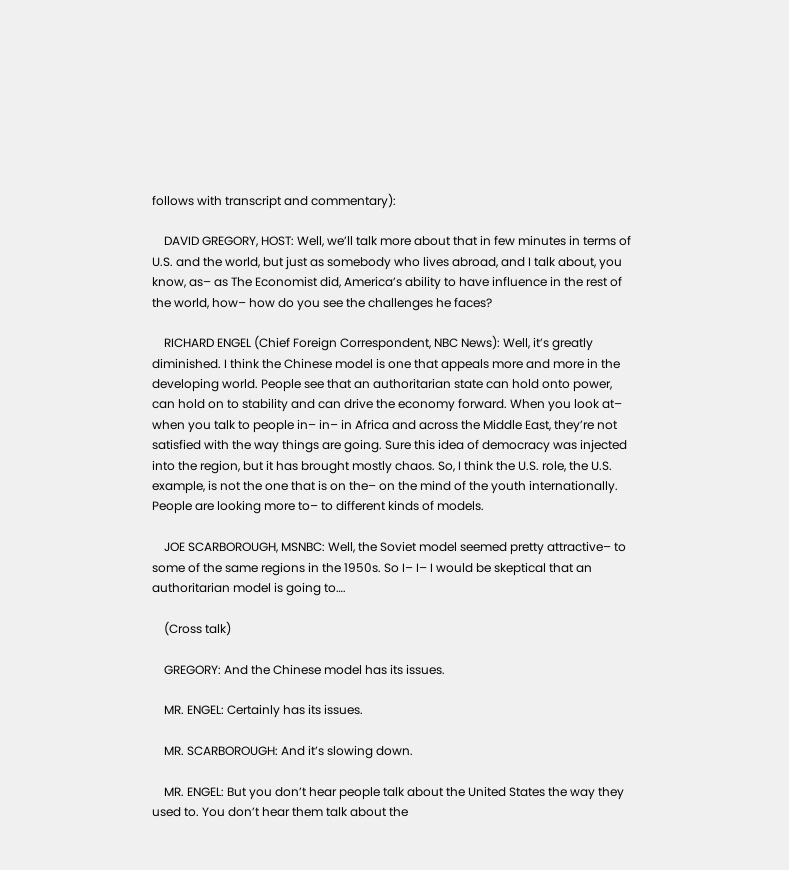follows with transcript and commentary):

    DAVID GREGORY, HOST: Well, we’ll talk more about that in few minutes in terms of U.S. and the world, but just as somebody who lives abroad, and I talk about, you know, as– as The Economist did, America’s ability to have influence in the rest of the world, how– how do you see the challenges he faces?

    RICHARD ENGEL (Chief Foreign Correspondent, NBC News): Well, it’s greatly diminished. I think the Chinese model is one that appeals more and more in the developing world. People see that an authoritarian state can hold onto power, can hold on to stability and can drive the economy forward. When you look at– when you talk to people in– in– in Africa and across the Middle East, they’re not satisfied with the way things are going. Sure this idea of democracy was injected into the region, but it has brought mostly chaos. So, I think the U.S. role, the U.S. example, is not the one that is on the– on the mind of the youth internationally. People are looking more to– to different kinds of models.

    JOE SCARBOROUGH, MSNBC: Well, the Soviet model seemed pretty attractive– to some of the same regions in the 1950s. So I– I– I would be skeptical that an authoritarian model is going to….

    (Cross talk)

    GREGORY: And the Chinese model has its issues.

    MR. ENGEL: Certainly has its issues.

    MR. SCARBOROUGH: And it’s slowing down.

    MR. ENGEL: But you don’t hear people talk about the United States the way they used to. You don’t hear them talk about the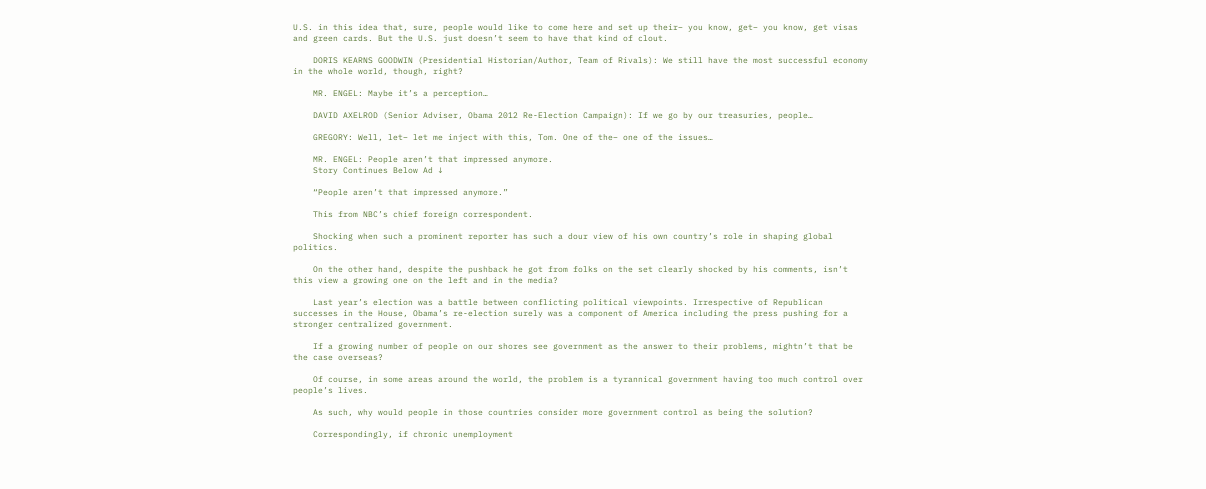U.S. in this idea that, sure, people would like to come here and set up their– you know, get– you know, get visas and green cards. But the U.S. just doesn’t seem to have that kind of clout.

    DORIS KEARNS GOODWIN (Presidential Historian/Author, Team of Rivals): We still have the most successful economy in the whole world, though, right?

    MR. ENGEL: Maybe it’s a perception…

    DAVID AXELROD (Senior Adviser, Obama 2012 Re-Election Campaign): If we go by our treasuries, people…

    GREGORY: Well, let– let me inject with this, Tom. One of the– one of the issues…

    MR. ENGEL: People aren’t that impressed anymore.
    Story Continues Below Ad ↓

    “People aren’t that impressed anymore.”

    This from NBC’s chief foreign correspondent.

    Shocking when such a prominent reporter has such a dour view of his own country’s role in shaping global politics.

    On the other hand, despite the pushback he got from folks on the set clearly shocked by his comments, isn’t this view a growing one on the left and in the media?

    Last year’s election was a battle between conflicting political viewpoints. Irrespective of Republican successes in the House, Obama’s re-election surely was a component of America including the press pushing for a stronger centralized government.

    If a growing number of people on our shores see government as the answer to their problems, mightn’t that be the case overseas?

    Of course, in some areas around the world, the problem is a tyrannical government having too much control over people’s lives.

    As such, why would people in those countries consider more government control as being the solution?

    Correspondingly, if chronic unemployment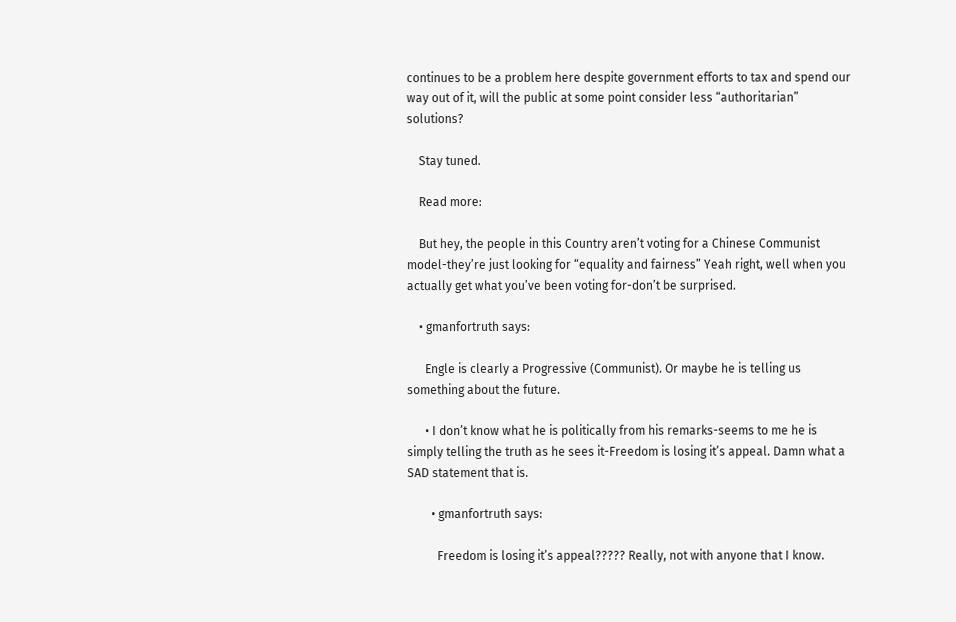continues to be a problem here despite government efforts to tax and spend our way out of it, will the public at some point consider less “authoritarian” solutions?

    Stay tuned.

    Read more:

    But hey, the people in this Country aren’t voting for a Chinese Communist model-they’re just looking for “equality and fairness” Yeah right, well when you actually get what you’ve been voting for-don’t be surprised.

    • gmanfortruth says:

      Engle is clearly a Progressive (Communist). Or maybe he is telling us something about the future.

      • I don’t know what he is politically from his remarks-seems to me he is simply telling the truth as he sees it-Freedom is losing it’s appeal. Damn what a SAD statement that is.

        • gmanfortruth says:

          Freedom is losing it’s appeal????? Really, not with anyone that I know.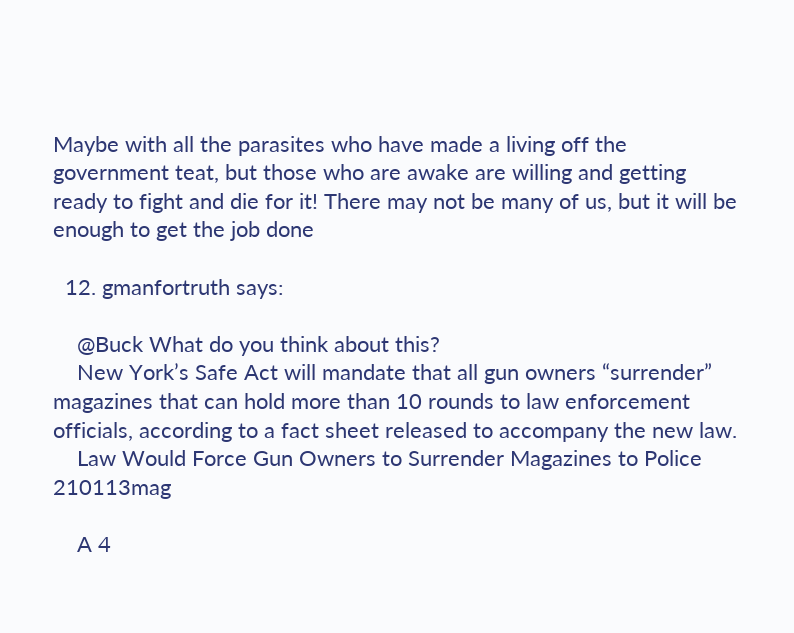Maybe with all the parasites who have made a living off the government teat, but those who are awake are willing and getting ready to fight and die for it! There may not be many of us, but it will be enough to get the job done

  12. gmanfortruth says:

    @Buck What do you think about this?
    New York’s Safe Act will mandate that all gun owners “surrender” magazines that can hold more than 10 rounds to law enforcement officials, according to a fact sheet released to accompany the new law.
    Law Would Force Gun Owners to Surrender Magazines to Police 210113mag

    A 4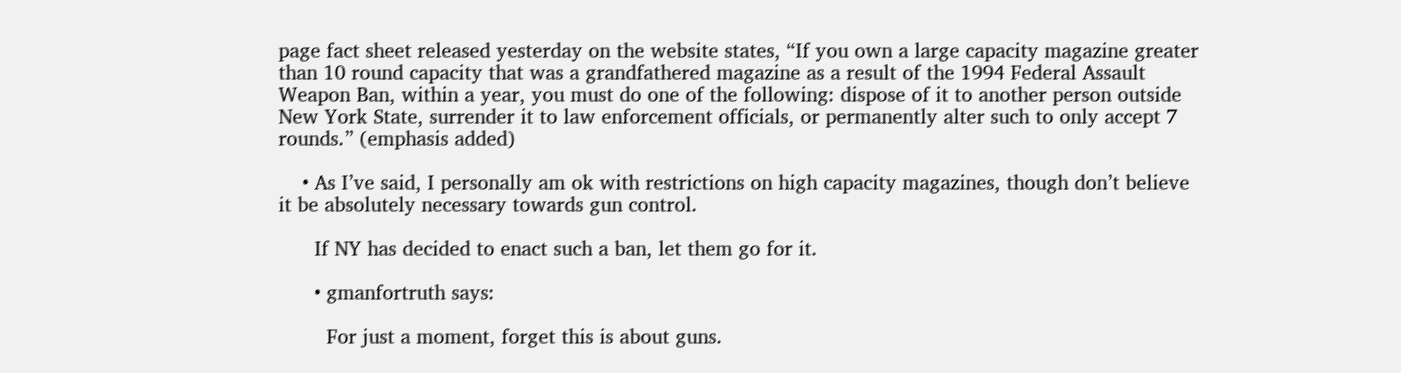page fact sheet released yesterday on the website states, “If you own a large capacity magazine greater than 10 round capacity that was a grandfathered magazine as a result of the 1994 Federal Assault Weapon Ban, within a year, you must do one of the following: dispose of it to another person outside New York State, surrender it to law enforcement officials, or permanently alter such to only accept 7 rounds.” (emphasis added)

    • As I’ve said, I personally am ok with restrictions on high capacity magazines, though don’t believe it be absolutely necessary towards gun control.

      If NY has decided to enact such a ban, let them go for it.

      • gmanfortruth says:

        For just a moment, forget this is about guns.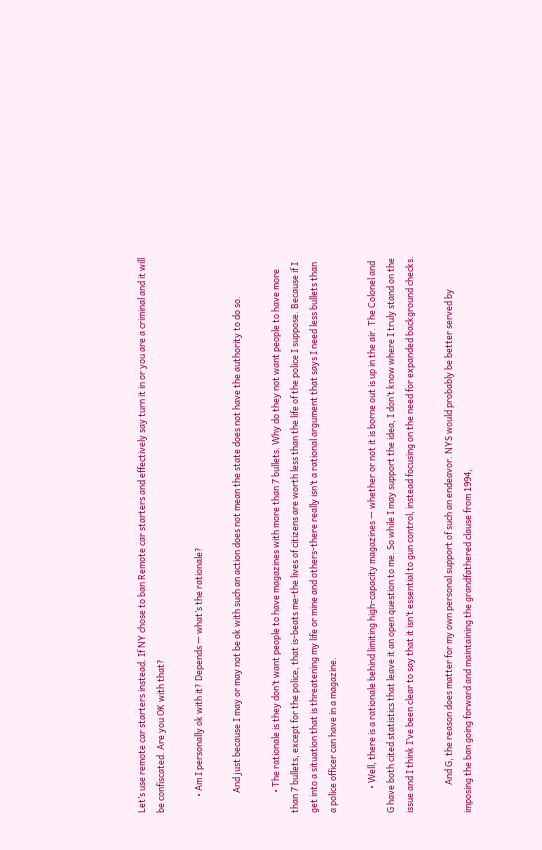Let’s use remote car starters instead. If NY chose to ban Remote car starters and effectively say turn it in or you are a criminal and it will be confiscated. Are you OK with that?

        • Am I personally ok with it? Depends — what’s the rationale?

          And just because I may or may not be ok with such an action does not mean the state does not have the authority to do so.

          • The rationale is they don’t want people to have magazines with more than 7 bullets. Why do they not want people to have more than 7 bullets, except for the police, that is-beats me-the lives of citizens are worth less than the life of the police I suppose. Because if I get into a situation that is threatening my life or mine and others-there really isn’t a rational argument that says I need less bullets than a police officer can have in a magazine.

            • Well, there is a rationale behind limiting high-capacity magazines — whether or not it is borne out is up in the air. The Colonel and G have both cited statistics that leave it an open question to me. So while I may support the idea, I don’t know where I truly stand on the issue and I think I’ve been clear to say that it isn’t essential to gun control, instead focusing on the need for expanded background checks.

              And G, the reason does matter for my own personal support of such an endeavor. NYS would probably be better served by imposing the ban going forward and maintaining the grandfathered clause from 1994,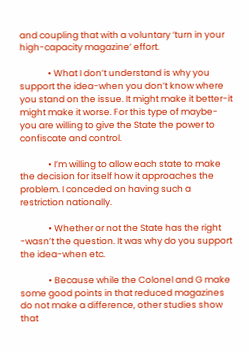and coupling that with a voluntary ‘turn in your high-capacity magazine’ effort.

              • What I don’t understand is why you support the idea-when you don’t know where you stand on the issue. It might make it better-it might make it worse. For this type of maybe-you are willing to give the State the power to confiscate and control.

              • I’m willing to allow each state to make the decision for itself how it approaches the problem. I conceded on having such a restriction nationally.

              • Whether or not the State has the right -wasn’t the question. It was why do you support the idea-when etc.

              • Because while the Colonel and G make some good points in that reduced magazines do not make a difference, other studies show that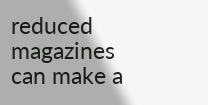reduced magazines can make a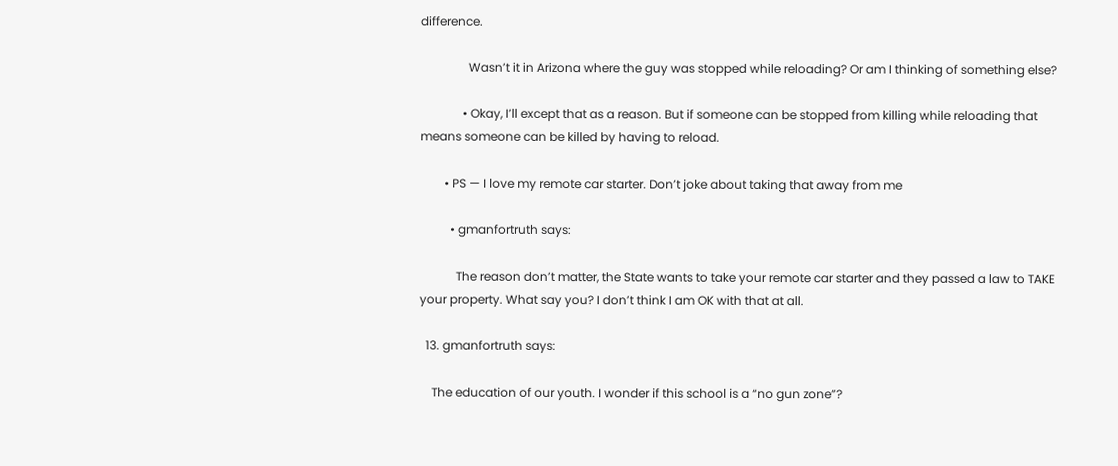difference.

                Wasn’t it in Arizona where the guy was stopped while reloading? Or am I thinking of something else?

              • Okay, I’ll except that as a reason. But if someone can be stopped from killing while reloading that means someone can be killed by having to reload.

        • PS — I love my remote car starter. Don’t joke about taking that away from me

          • gmanfortruth says:

            The reason don’t matter, the State wants to take your remote car starter and they passed a law to TAKE your property. What say you? I don’t think I am OK with that at all.

  13. gmanfortruth says:

    The education of our youth. I wonder if this school is a “no gun zone”?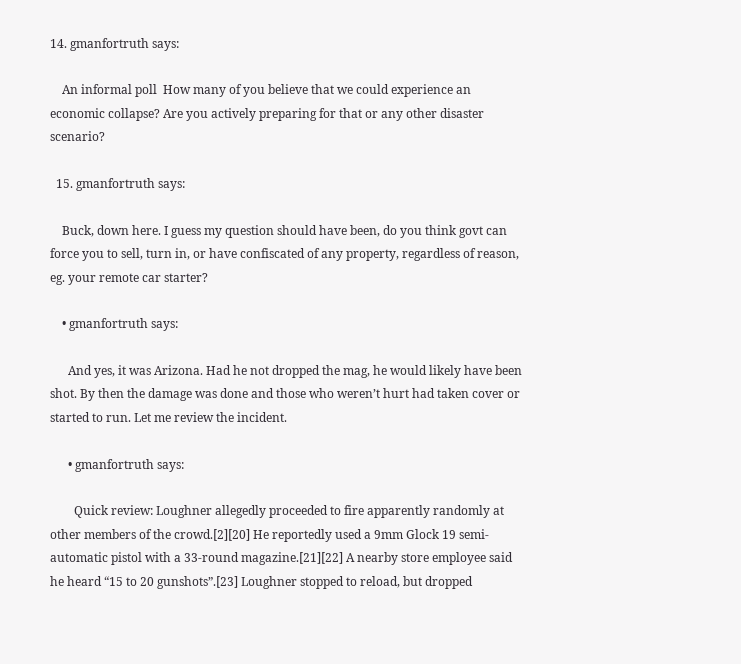14. gmanfortruth says:

    An informal poll  How many of you believe that we could experience an economic collapse? Are you actively preparing for that or any other disaster scenario?

  15. gmanfortruth says:

    Buck, down here. I guess my question should have been, do you think govt can force you to sell, turn in, or have confiscated of any property, regardless of reason, eg. your remote car starter?

    • gmanfortruth says:

      And yes, it was Arizona. Had he not dropped the mag, he would likely have been shot. By then the damage was done and those who weren’t hurt had taken cover or started to run. Let me review the incident.

      • gmanfortruth says:

        Quick review: Loughner allegedly proceeded to fire apparently randomly at other members of the crowd.[2][20] He reportedly used a 9mm Glock 19 semi-automatic pistol with a 33-round magazine.[21][22] A nearby store employee said he heard “15 to 20 gunshots”.[23] Loughner stopped to reload, but dropped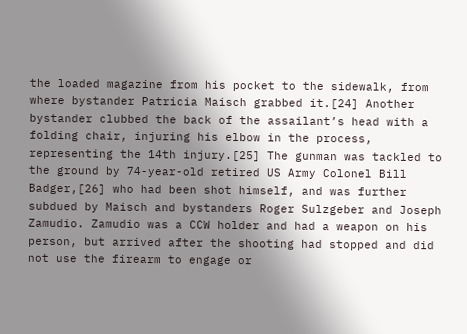the loaded magazine from his pocket to the sidewalk, from where bystander Patricia Maisch grabbed it.[24] Another bystander clubbed the back of the assailant’s head with a folding chair, injuring his elbow in the process, representing the 14th injury.[25] The gunman was tackled to the ground by 74-year-old retired US Army Colonel Bill Badger,[26] who had been shot himself, and was further subdued by Maisch and bystanders Roger Sulzgeber and Joseph Zamudio. Zamudio was a CCW holder and had a weapon on his person, but arrived after the shooting had stopped and did not use the firearm to engage or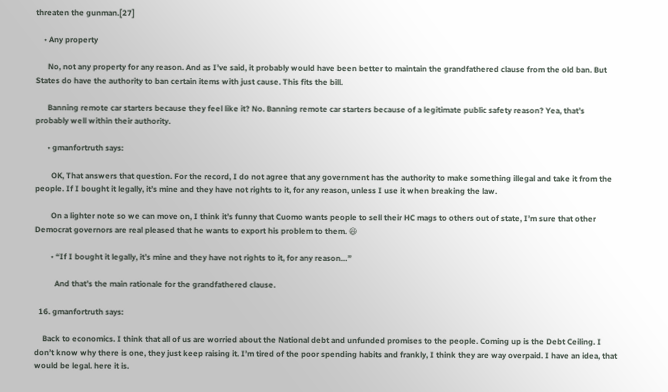threaten the gunman.[27]

    • Any property

      No, not any property for any reason. And as I’ve said, it probably would have been better to maintain the grandfathered clause from the old ban. But States do have the authority to ban certain items with just cause. This fits the bill.

      Banning remote car starters because they feel like it? No. Banning remote car starters because of a legitimate public safety reason? Yea, that’s probably well within their authority.

      • gmanfortruth says:

        OK, That answers that question. For the record, I do not agree that any government has the authority to make something illegal and take it from the people. If I bought it legally, it’s mine and they have not rights to it, for any reason, unless I use it when breaking the law.

        On a lighter note so we can move on, I think it’s funny that Cuomo wants people to sell their HC mags to others out of state, I’m sure that other Democrat governors are real pleased that he wants to export his problem to them. 😆

        • “If I bought it legally, it’s mine and they have not rights to it, for any reason…”

          And that’s the main rationale for the grandfathered clause.

  16. gmanfortruth says:

    Back to economics. I think that all of us are worried about the National debt and unfunded promises to the people. Coming up is the Debt Ceiling. I don’t know why there is one, they just keep raising it. I’m tired of the poor spending habits and frankly, I think they are way overpaid. I have an idea, that would be legal. here it is.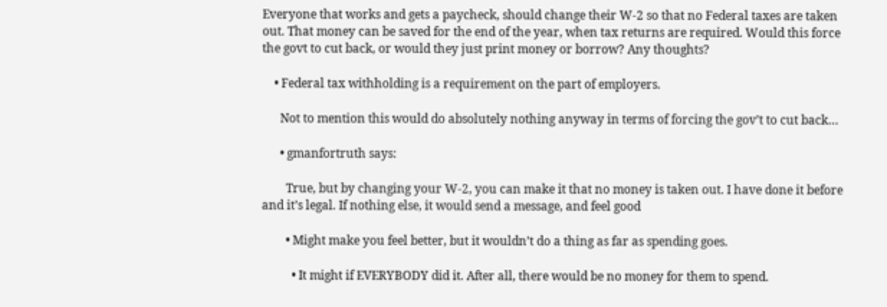Everyone that works and gets a paycheck, should change their W-2 so that no Federal taxes are taken out. That money can be saved for the end of the year, when tax returns are required. Would this force the govt to cut back, or would they just print money or borrow? Any thoughts?

    • Federal tax withholding is a requirement on the part of employers.

      Not to mention this would do absolutely nothing anyway in terms of forcing the gov’t to cut back…

      • gmanfortruth says:

        True, but by changing your W-2, you can make it that no money is taken out. I have done it before and it’s legal. If nothing else, it would send a message, and feel good

        • Might make you feel better, but it wouldn’t do a thing as far as spending goes.

          • It might if EVERYBODY did it. After all, there would be no money for them to spend.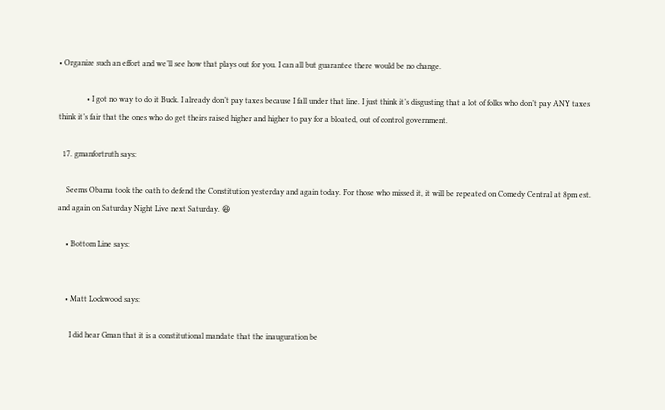• Organize such an effort and we’ll see how that plays out for you. I can all but guarantee there would be no change.

              • I got no way to do it Buck. I already don’t pay taxes because I fall under that line. I just think it’s disgusting that a lot of folks who don’t pay ANY taxes think it’s fair that the ones who do get theirs raised higher and higher to pay for a bloated, out of control government.

  17. gmanfortruth says:

    Seems Obama took the oath to defend the Constitution yesterday and again today. For those who missed it, it will be repeated on Comedy Central at 8pm est. and again on Saturday Night Live next Saturday. 😆

    • Bottom Line says:


    • Matt Lockwood says:

      I did hear Gman that it is a constitutional mandate that the inauguration be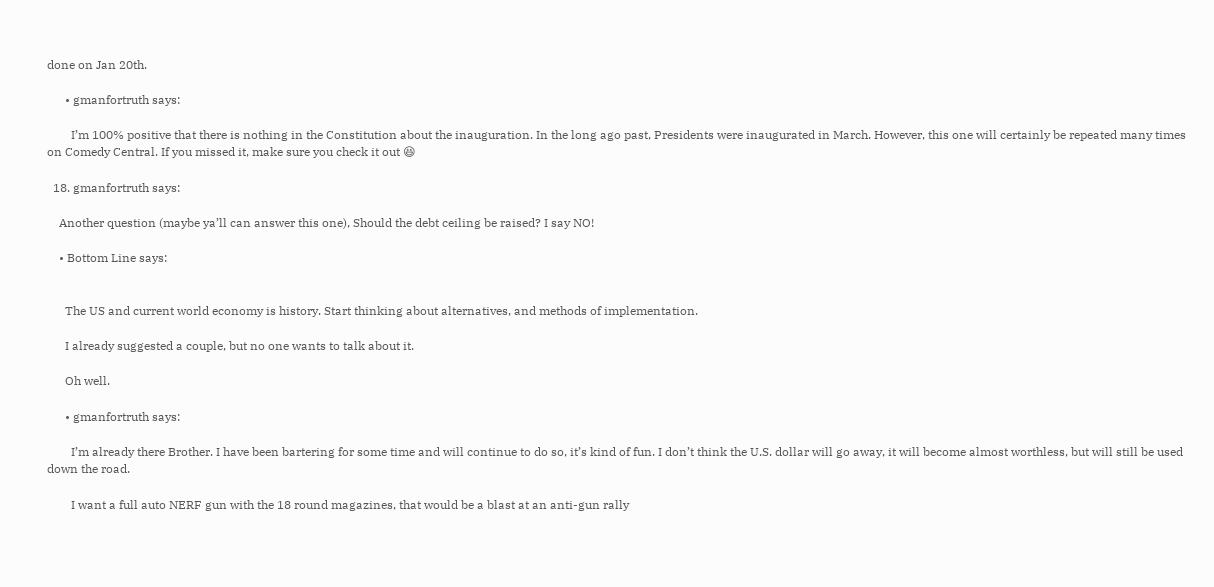done on Jan 20th.

      • gmanfortruth says:

        I’m 100% positive that there is nothing in the Constitution about the inauguration. In the long ago past, Presidents were inaugurated in March. However, this one will certainly be repeated many times on Comedy Central. If you missed it, make sure you check it out 😆

  18. gmanfortruth says:

    Another question (maybe ya’ll can answer this one), Should the debt ceiling be raised? I say NO!

    • Bottom Line says:


      The US and current world economy is history. Start thinking about alternatives, and methods of implementation.

      I already suggested a couple, but no one wants to talk about it.

      Oh well.

      • gmanfortruth says:

        I’m already there Brother. I have been bartering for some time and will continue to do so, it’s kind of fun. I don’t think the U.S. dollar will go away, it will become almost worthless, but will still be used down the road.

        I want a full auto NERF gun with the 18 round magazines, that would be a blast at an anti-gun rally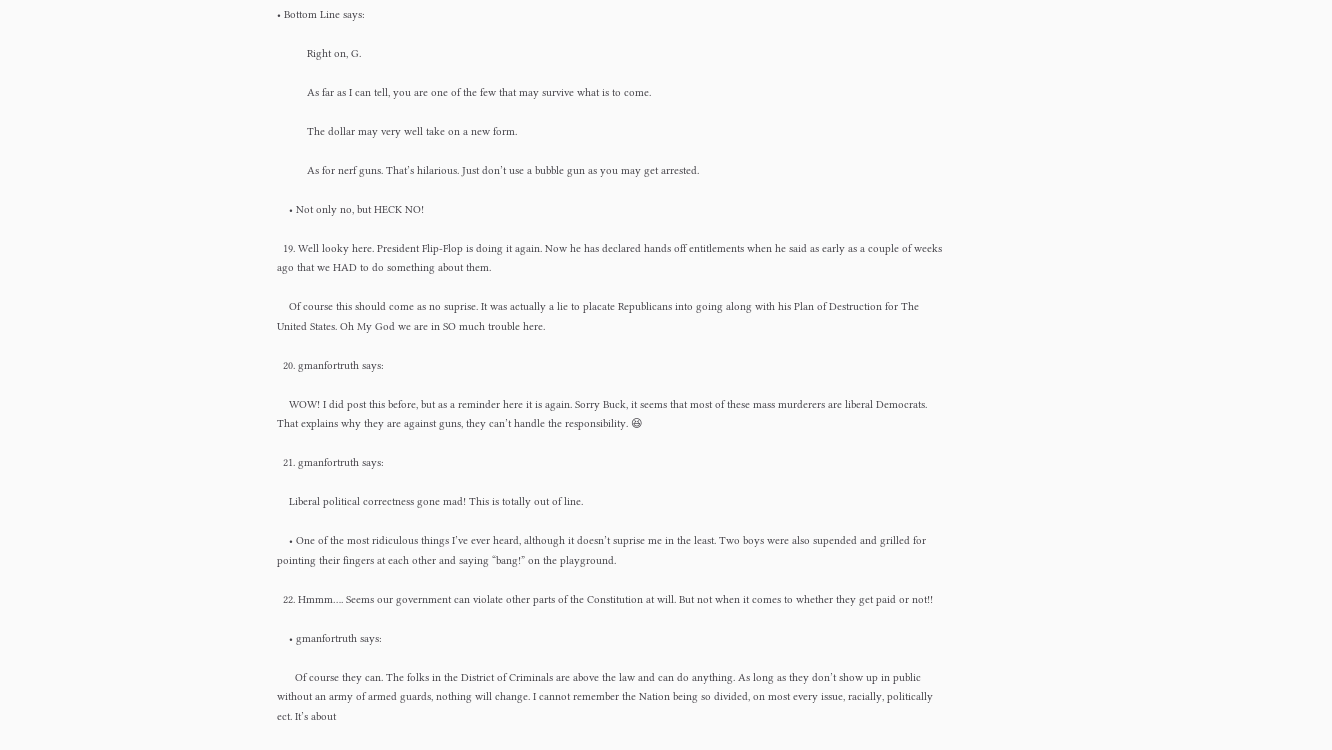• Bottom Line says:

          Right on, G.

          As far as I can tell, you are one of the few that may survive what is to come.

          The dollar may very well take on a new form.

          As for nerf guns. That’s hilarious. Just don’t use a bubble gun as you may get arrested.

    • Not only no, but HECK NO!

  19. Well looky here. President Flip-Flop is doing it again. Now he has declared hands off entitlements when he said as early as a couple of weeks ago that we HAD to do something about them.

    Of course this should come as no suprise. It was actually a lie to placate Republicans into going along with his Plan of Destruction for The United States. Oh My God we are in SO much trouble here.

  20. gmanfortruth says:

    WOW! I did post this before, but as a reminder here it is again. Sorry Buck, it seems that most of these mass murderers are liberal Democrats. That explains why they are against guns, they can’t handle the responsibility. 😆

  21. gmanfortruth says:

    Liberal political correctness gone mad! This is totally out of line.

    • One of the most ridiculous things I’ve ever heard, although it doesn’t suprise me in the least. Two boys were also supended and grilled for pointing their fingers at each other and saying “bang!” on the playground.

  22. Hmmm…. Seems our government can violate other parts of the Constitution at will. But not when it comes to whether they get paid or not!!

    • gmanfortruth says:

      Of course they can. The folks in the District of Criminals are above the law and can do anything. As long as they don’t show up in public without an army of armed guards, nothing will change. I cannot remember the Nation being so divided, on most every issue, racially, politically ect. It’s about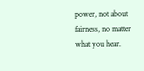power, not about fairness, no matter what you hear.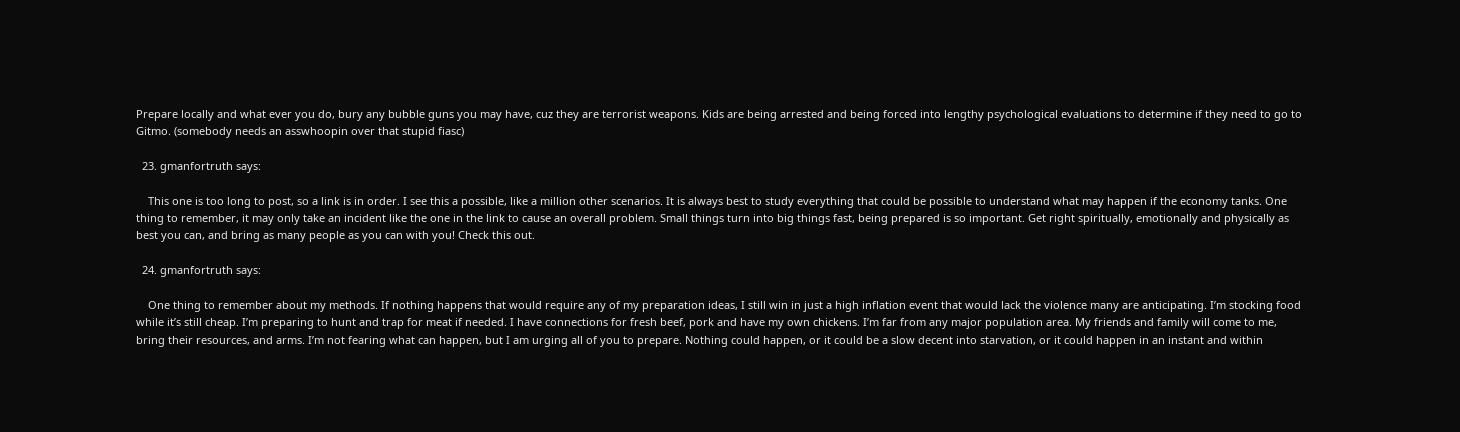Prepare locally and what ever you do, bury any bubble guns you may have, cuz they are terrorist weapons. Kids are being arrested and being forced into lengthy psychological evaluations to determine if they need to go to Gitmo. (somebody needs an asswhoopin over that stupid fiasc)

  23. gmanfortruth says:

    This one is too long to post, so a link is in order. I see this a possible, like a million other scenarios. It is always best to study everything that could be possible to understand what may happen if the economy tanks. One thing to remember, it may only take an incident like the one in the link to cause an overall problem. Small things turn into big things fast, being prepared is so important. Get right spiritually, emotionally and physically as best you can, and bring as many people as you can with you! Check this out.

  24. gmanfortruth says:

    One thing to remember about my methods. If nothing happens that would require any of my preparation ideas, I still win in just a high inflation event that would lack the violence many are anticipating. I’m stocking food while it’s still cheap. I’m preparing to hunt and trap for meat if needed. I have connections for fresh beef, pork and have my own chickens. I’m far from any major population area. My friends and family will come to me, bring their resources, and arms. I’m not fearing what can happen, but I am urging all of you to prepare. Nothing could happen, or it could be a slow decent into starvation, or it could happen in an instant and within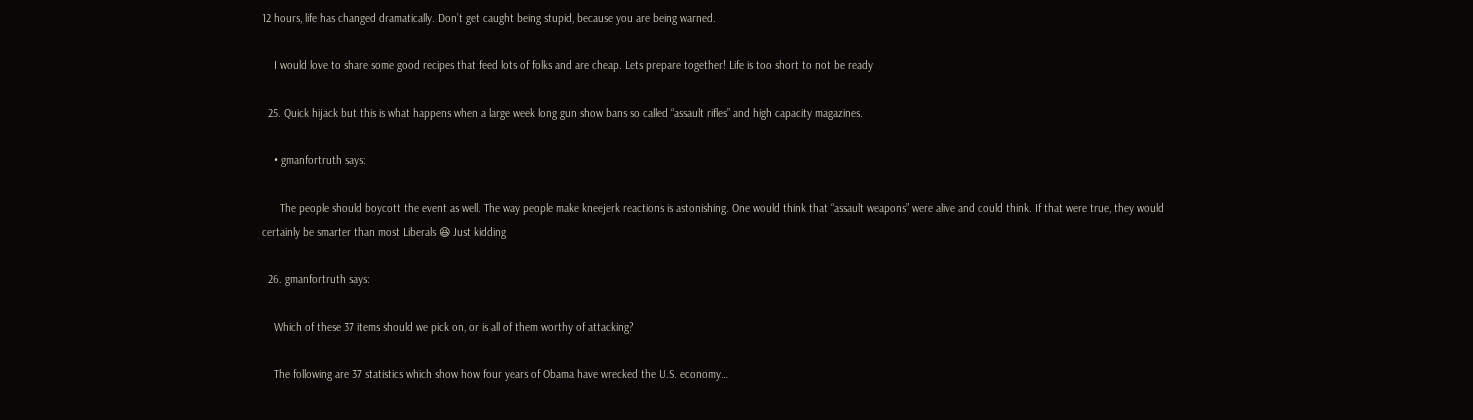12 hours, life has changed dramatically. Don’t get caught being stupid, because you are being warned.

    I would love to share some good recipes that feed lots of folks and are cheap. Lets prepare together! Life is too short to not be ready

  25. Quick hijack but this is what happens when a large week long gun show bans so called “assault rifles” and high capacity magazines.

    • gmanfortruth says:

      The people should boycott the event as well. The way people make kneejerk reactions is astonishing. One would think that “assault weapons” were alive and could think. If that were true, they would certainly be smarter than most Liberals 😆 Just kidding

  26. gmanfortruth says:

    Which of these 37 items should we pick on, or is all of them worthy of attacking?

    The following are 37 statistics which show how four years of Obama have wrecked the U.S. economy…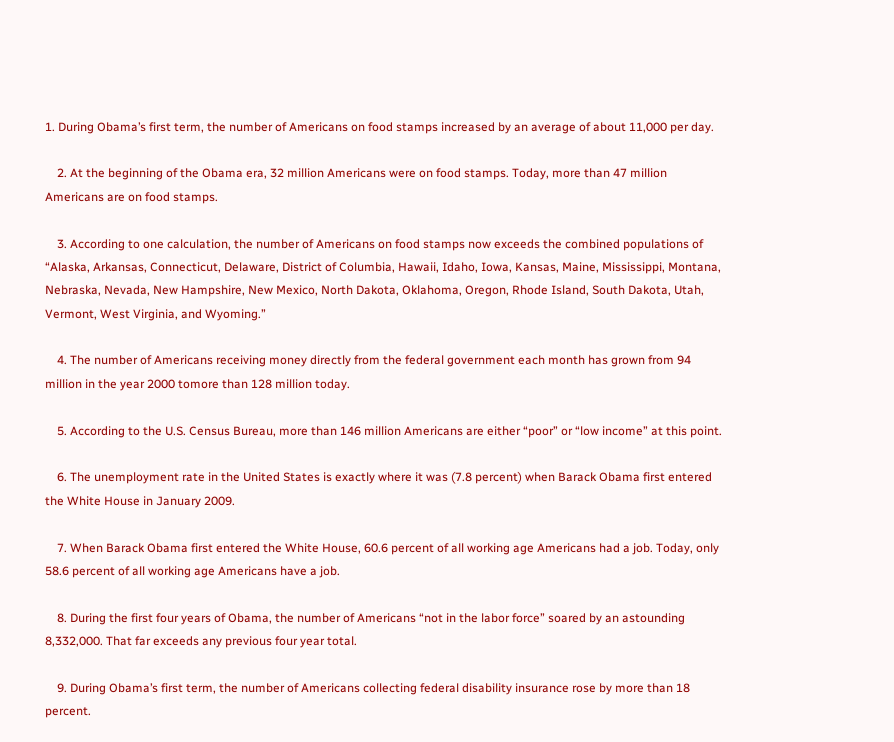1. During Obama’s first term, the number of Americans on food stamps increased by an average of about 11,000 per day.

    2. At the beginning of the Obama era, 32 million Americans were on food stamps. Today, more than 47 million Americans are on food stamps.

    3. According to one calculation, the number of Americans on food stamps now exceeds the combined populations of “Alaska, Arkansas, Connecticut, Delaware, District of Columbia, Hawaii, Idaho, Iowa, Kansas, Maine, Mississippi, Montana, Nebraska, Nevada, New Hampshire, New Mexico, North Dakota, Oklahoma, Oregon, Rhode Island, South Dakota, Utah, Vermont, West Virginia, and Wyoming.”

    4. The number of Americans receiving money directly from the federal government each month has grown from 94 million in the year 2000 tomore than 128 million today.

    5. According to the U.S. Census Bureau, more than 146 million Americans are either “poor” or “low income” at this point.

    6. The unemployment rate in the United States is exactly where it was (7.8 percent) when Barack Obama first entered the White House in January 2009.

    7. When Barack Obama first entered the White House, 60.6 percent of all working age Americans had a job. Today, only 58.6 percent of all working age Americans have a job.

    8. During the first four years of Obama, the number of Americans “not in the labor force” soared by an astounding 8,332,000. That far exceeds any previous four year total.

    9. During Obama’s first term, the number of Americans collecting federal disability insurance rose by more than 18 percent.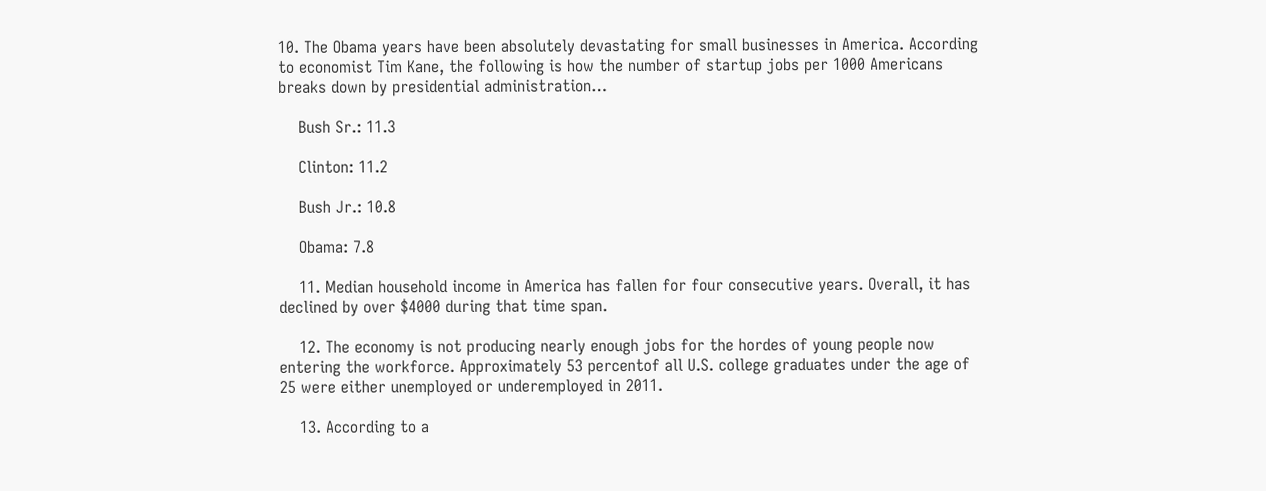10. The Obama years have been absolutely devastating for small businesses in America. According to economist Tim Kane, the following is how the number of startup jobs per 1000 Americans breaks down by presidential administration…

    Bush Sr.: 11.3

    Clinton: 11.2

    Bush Jr.: 10.8

    Obama: 7.8

    11. Median household income in America has fallen for four consecutive years. Overall, it has declined by over $4000 during that time span.

    12. The economy is not producing nearly enough jobs for the hordes of young people now entering the workforce. Approximately 53 percentof all U.S. college graduates under the age of 25 were either unemployed or underemployed in 2011.

    13. According to a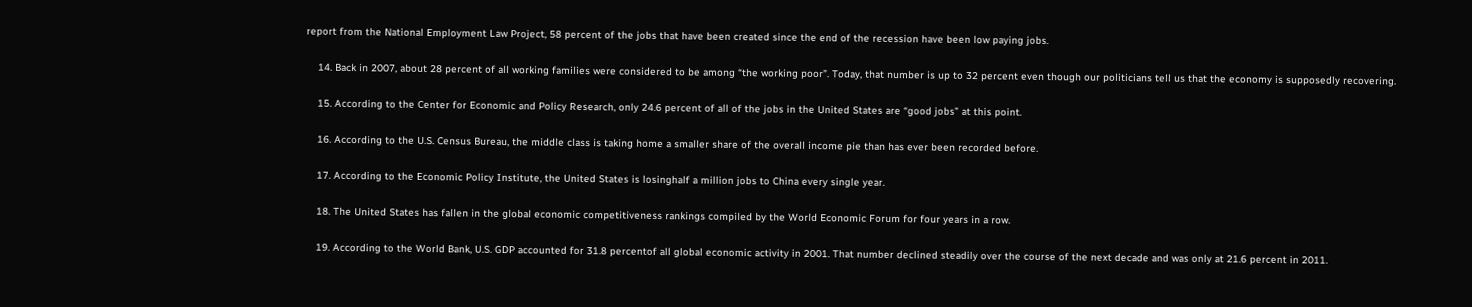report from the National Employment Law Project, 58 percent of the jobs that have been created since the end of the recession have been low paying jobs.

    14. Back in 2007, about 28 percent of all working families were considered to be among “the working poor”. Today, that number is up to 32 percent even though our politicians tell us that the economy is supposedly recovering.

    15. According to the Center for Economic and Policy Research, only 24.6 percent of all of the jobs in the United States are “good jobs” at this point.

    16. According to the U.S. Census Bureau, the middle class is taking home a smaller share of the overall income pie than has ever been recorded before.

    17. According to the Economic Policy Institute, the United States is losinghalf a million jobs to China every single year.

    18. The United States has fallen in the global economic competitiveness rankings compiled by the World Economic Forum for four years in a row.

    19. According to the World Bank, U.S. GDP accounted for 31.8 percentof all global economic activity in 2001. That number declined steadily over the course of the next decade and was only at 21.6 percent in 2011.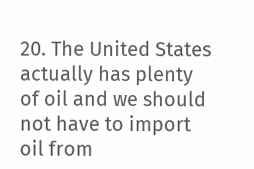20. The United States actually has plenty of oil and we should not have to import oil from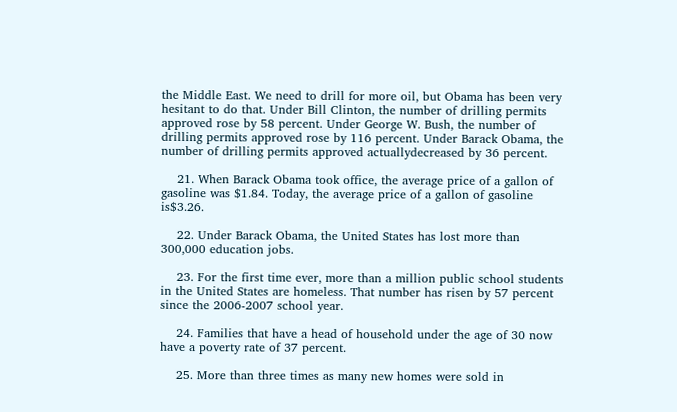the Middle East. We need to drill for more oil, but Obama has been very hesitant to do that. Under Bill Clinton, the number of drilling permits approved rose by 58 percent. Under George W. Bush, the number of drilling permits approved rose by 116 percent. Under Barack Obama, the number of drilling permits approved actuallydecreased by 36 percent.

    21. When Barack Obama took office, the average price of a gallon of gasoline was $1.84. Today, the average price of a gallon of gasoline is$3.26.

    22. Under Barack Obama, the United States has lost more than 300,000 education jobs.

    23. For the first time ever, more than a million public school students in the United States are homeless. That number has risen by 57 percent since the 2006-2007 school year.

    24. Families that have a head of household under the age of 30 now have a poverty rate of 37 percent.

    25. More than three times as many new homes were sold in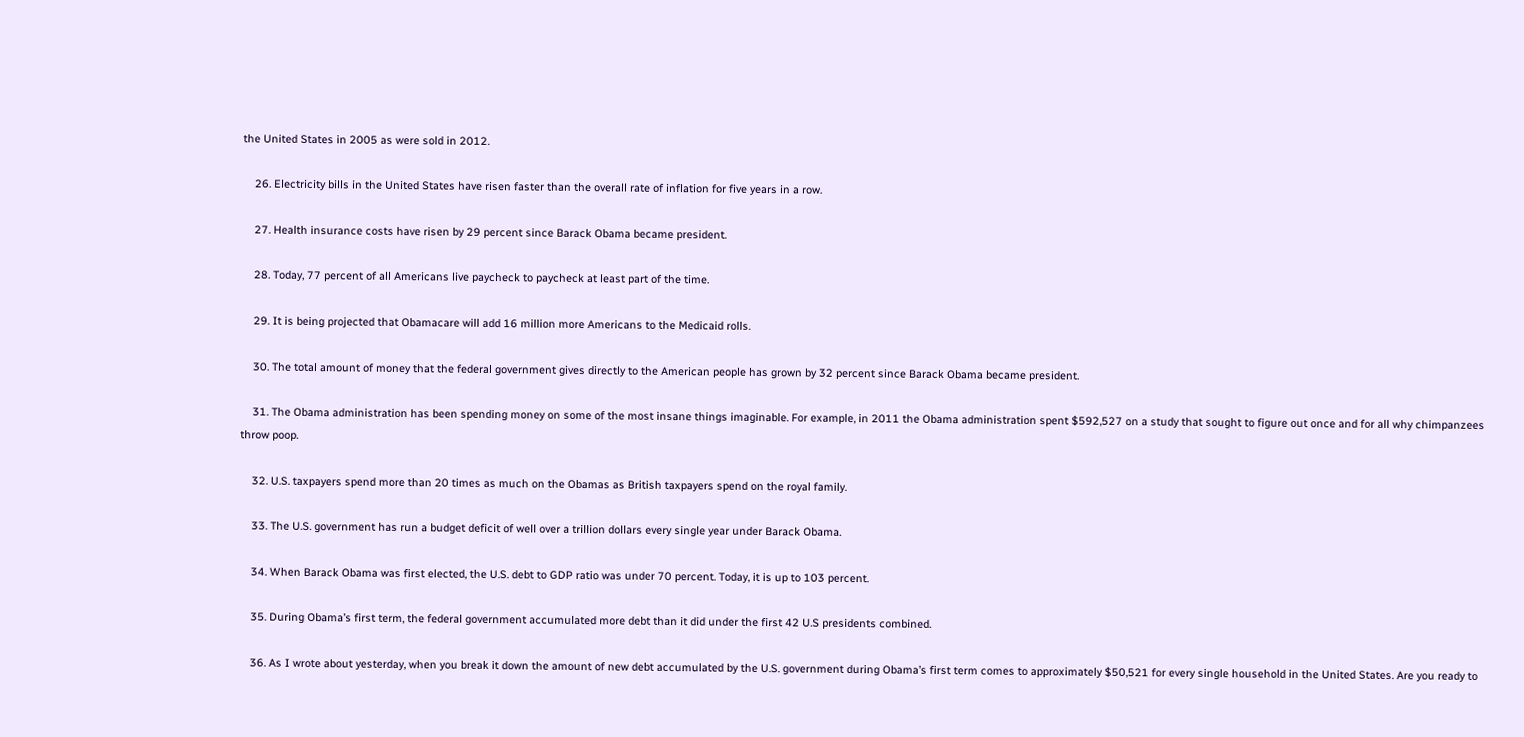the United States in 2005 as were sold in 2012.

    26. Electricity bills in the United States have risen faster than the overall rate of inflation for five years in a row.

    27. Health insurance costs have risen by 29 percent since Barack Obama became president.

    28. Today, 77 percent of all Americans live paycheck to paycheck at least part of the time.

    29. It is being projected that Obamacare will add 16 million more Americans to the Medicaid rolls.

    30. The total amount of money that the federal government gives directly to the American people has grown by 32 percent since Barack Obama became president.

    31. The Obama administration has been spending money on some of the most insane things imaginable. For example, in 2011 the Obama administration spent $592,527 on a study that sought to figure out once and for all why chimpanzees throw poop.

    32. U.S. taxpayers spend more than 20 times as much on the Obamas as British taxpayers spend on the royal family.

    33. The U.S. government has run a budget deficit of well over a trillion dollars every single year under Barack Obama.

    34. When Barack Obama was first elected, the U.S. debt to GDP ratio was under 70 percent. Today, it is up to 103 percent.

    35. During Obama’s first term, the federal government accumulated more debt than it did under the first 42 U.S presidents combined.

    36. As I wrote about yesterday, when you break it down the amount of new debt accumulated by the U.S. government during Obama’s first term comes to approximately $50,521 for every single household in the United States. Are you ready to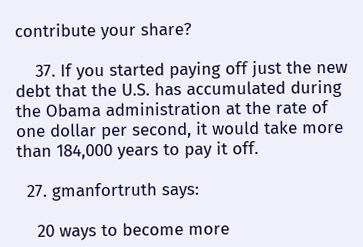contribute your share?

    37. If you started paying off just the new debt that the U.S. has accumulated during the Obama administration at the rate of one dollar per second, it would take more than 184,000 years to pay it off.

  27. gmanfortruth says:

    20 ways to become more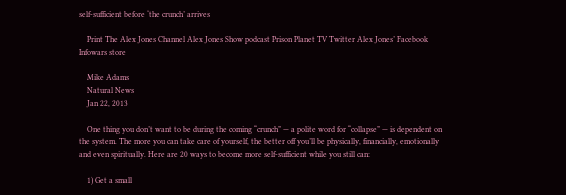self-sufficient before ‘the crunch’ arrives

    Print The Alex Jones Channel Alex Jones Show podcast Prison Planet TV Twitter Alex Jones’ Facebook Infowars store

    Mike Adams
    Natural News
    Jan 22, 2013

    One thing you don’t want to be during the coming “crunch” — a polite word for “collapse” — is dependent on the system. The more you can take care of yourself, the better off you’ll be physically, financially, emotionally and even spiritually. Here are 20 ways to become more self-sufficient while you still can:

    1) Get a small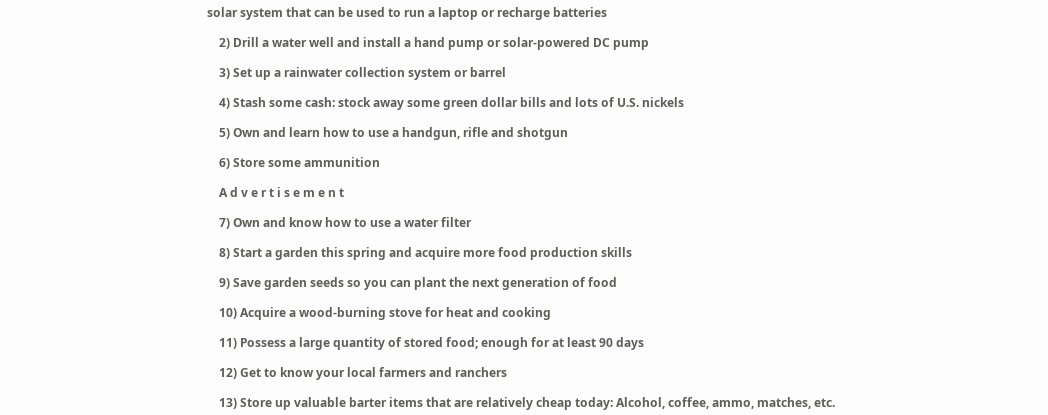solar system that can be used to run a laptop or recharge batteries

    2) Drill a water well and install a hand pump or solar-powered DC pump

    3) Set up a rainwater collection system or barrel

    4) Stash some cash: stock away some green dollar bills and lots of U.S. nickels

    5) Own and learn how to use a handgun, rifle and shotgun

    6) Store some ammunition

    A d v e r t i s e m e n t

    7) Own and know how to use a water filter

    8) Start a garden this spring and acquire more food production skills

    9) Save garden seeds so you can plant the next generation of food

    10) Acquire a wood-burning stove for heat and cooking

    11) Possess a large quantity of stored food; enough for at least 90 days

    12) Get to know your local farmers and ranchers

    13) Store up valuable barter items that are relatively cheap today: Alcohol, coffee, ammo, matches, etc.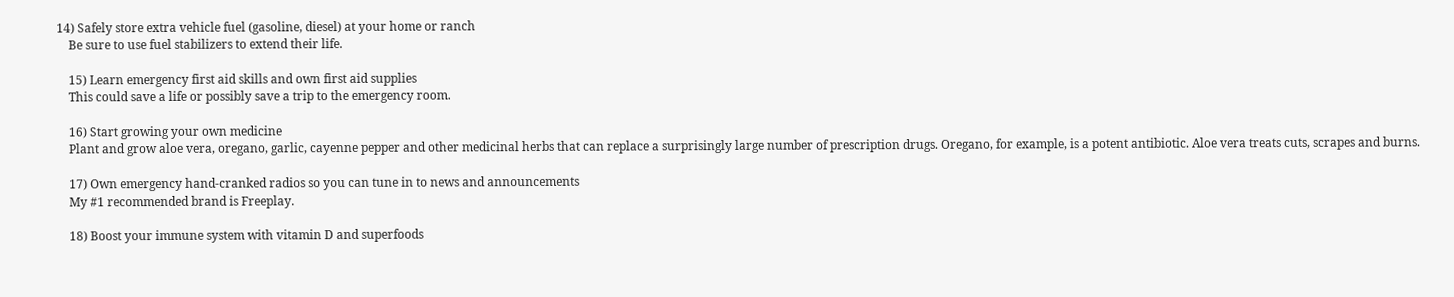14) Safely store extra vehicle fuel (gasoline, diesel) at your home or ranch
    Be sure to use fuel stabilizers to extend their life.

    15) Learn emergency first aid skills and own first aid supplies
    This could save a life or possibly save a trip to the emergency room.

    16) Start growing your own medicine
    Plant and grow aloe vera, oregano, garlic, cayenne pepper and other medicinal herbs that can replace a surprisingly large number of prescription drugs. Oregano, for example, is a potent antibiotic. Aloe vera treats cuts, scrapes and burns.

    17) Own emergency hand-cranked radios so you can tune in to news and announcements
    My #1 recommended brand is Freeplay.

    18) Boost your immune system with vitamin D and superfoods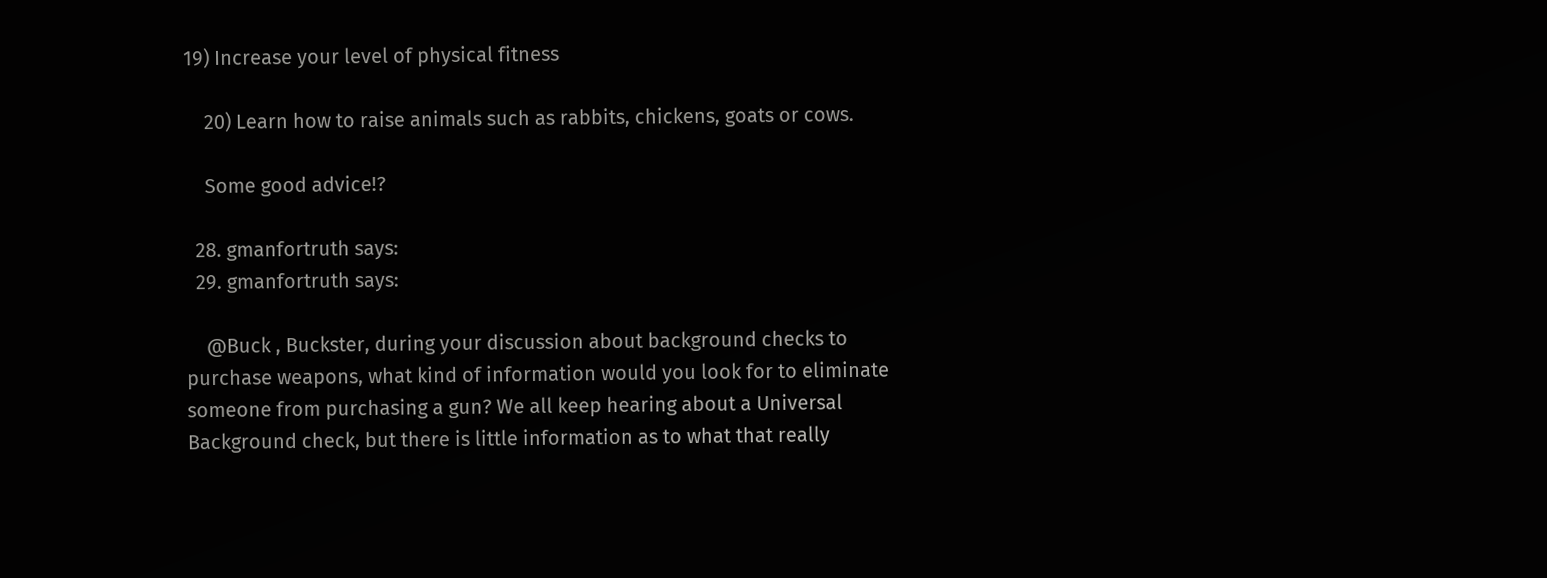19) Increase your level of physical fitness

    20) Learn how to raise animals such as rabbits, chickens, goats or cows.

    Some good advice!?

  28. gmanfortruth says:
  29. gmanfortruth says:

    @Buck , Buckster, during your discussion about background checks to purchase weapons, what kind of information would you look for to eliminate someone from purchasing a gun? We all keep hearing about a Universal Background check, but there is little information as to what that really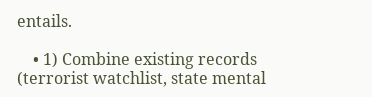entails.

    • 1) Combine existing records (terrorist watchlist, state mental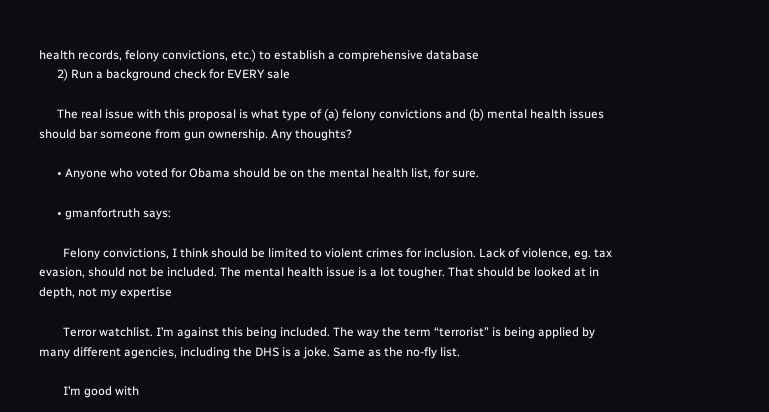health records, felony convictions, etc.) to establish a comprehensive database
      2) Run a background check for EVERY sale

      The real issue with this proposal is what type of (a) felony convictions and (b) mental health issues should bar someone from gun ownership. Any thoughts?

      • Anyone who voted for Obama should be on the mental health list, for sure.

      • gmanfortruth says:

        Felony convictions, I think should be limited to violent crimes for inclusion. Lack of violence, eg. tax evasion, should not be included. The mental health issue is a lot tougher. That should be looked at in depth, not my expertise

        Terror watchlist. I’m against this being included. The way the term “terrorist” is being applied by many different agencies, including the DHS is a joke. Same as the no-fly list.

        I’m good with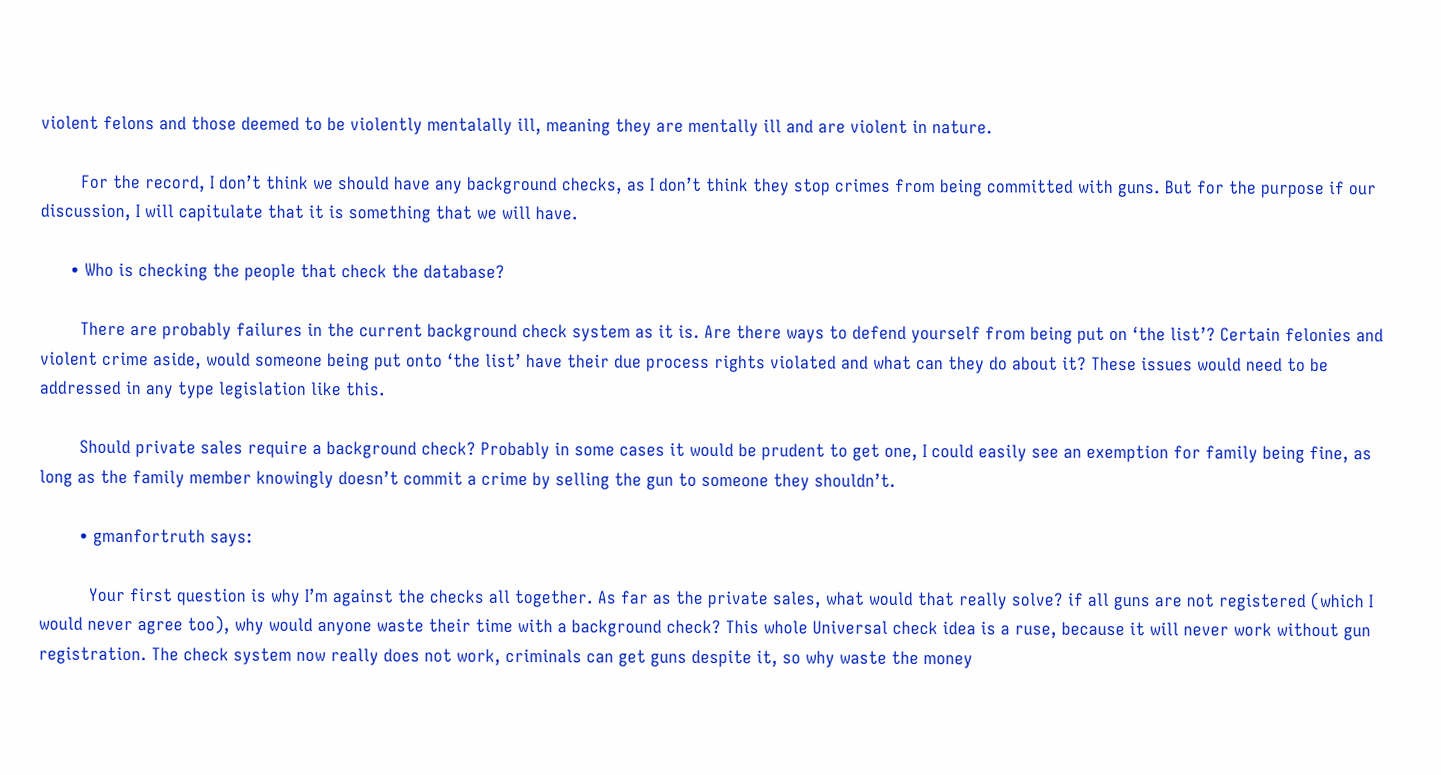violent felons and those deemed to be violently mentalally ill, meaning they are mentally ill and are violent in nature.

        For the record, I don’t think we should have any background checks, as I don’t think they stop crimes from being committed with guns. But for the purpose if our discussion, I will capitulate that it is something that we will have.

      • Who is checking the people that check the database?

        There are probably failures in the current background check system as it is. Are there ways to defend yourself from being put on ‘the list’? Certain felonies and violent crime aside, would someone being put onto ‘the list’ have their due process rights violated and what can they do about it? These issues would need to be addressed in any type legislation like this.

        Should private sales require a background check? Probably in some cases it would be prudent to get one, I could easily see an exemption for family being fine, as long as the family member knowingly doesn’t commit a crime by selling the gun to someone they shouldn’t.

        • gmanfortruth says:

          Your first question is why I’m against the checks all together. As far as the private sales, what would that really solve? if all guns are not registered (which I would never agree too), why would anyone waste their time with a background check? This whole Universal check idea is a ruse, because it will never work without gun registration. The check system now really does not work, criminals can get guns despite it, so why waste the money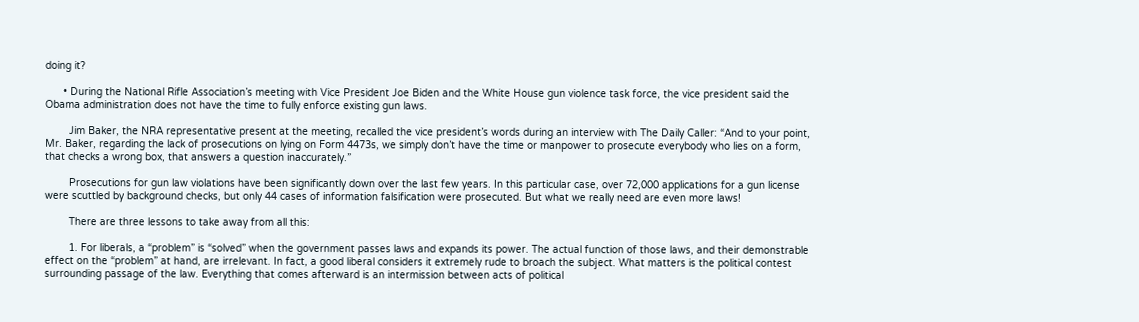doing it?

      • During the National Rifle Association’s meeting with Vice President Joe Biden and the White House gun violence task force, the vice president said the Obama administration does not have the time to fully enforce existing gun laws.

        Jim Baker, the NRA representative present at the meeting, recalled the vice president’s words during an interview with The Daily Caller: “And to your point, Mr. Baker, regarding the lack of prosecutions on lying on Form 4473s, we simply don’t have the time or manpower to prosecute everybody who lies on a form, that checks a wrong box, that answers a question inaccurately.”

        Prosecutions for gun law violations have been significantly down over the last few years. In this particular case, over 72,000 applications for a gun license were scuttled by background checks, but only 44 cases of information falsification were prosecuted. But what we really need are even more laws!

        There are three lessons to take away from all this:

        1. For liberals, a “problem” is “solved” when the government passes laws and expands its power. The actual function of those laws, and their demonstrable effect on the “problem” at hand, are irrelevant. In fact, a good liberal considers it extremely rude to broach the subject. What matters is the political contest surrounding passage of the law. Everything that comes afterward is an intermission between acts of political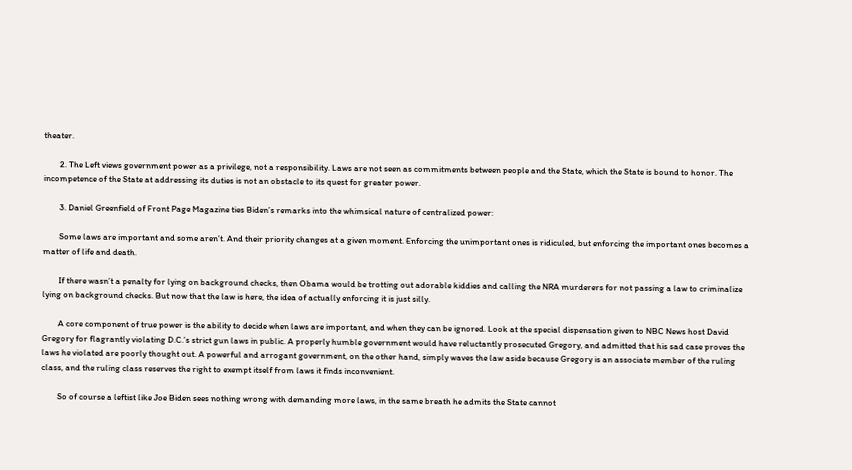theater.

        2. The Left views government power as a privilege, not a responsibility. Laws are not seen as commitments between people and the State, which the State is bound to honor. The incompetence of the State at addressing its duties is not an obstacle to its quest for greater power.

        3. Daniel Greenfield of Front Page Magazine ties Biden’s remarks into the whimsical nature of centralized power:

        Some laws are important and some aren’t. And their priority changes at a given moment. Enforcing the unimportant ones is ridiculed, but enforcing the important ones becomes a matter of life and death.

        If there wasn’t a penalty for lying on background checks, then Obama would be trotting out adorable kiddies and calling the NRA murderers for not passing a law to criminalize lying on background checks. But now that the law is here, the idea of actually enforcing it is just silly.

        A core component of true power is the ability to decide when laws are important, and when they can be ignored. Look at the special dispensation given to NBC News host David Gregory for flagrantly violating D.C.’s strict gun laws in public. A properly humble government would have reluctantly prosecuted Gregory, and admitted that his sad case proves the laws he violated are poorly thought out. A powerful and arrogant government, on the other hand, simply waves the law aside because Gregory is an associate member of the ruling class, and the ruling class reserves the right to exempt itself from laws it finds inconvenient.

        So of course a leftist like Joe Biden sees nothing wrong with demanding more laws, in the same breath he admits the State cannot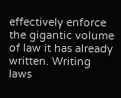effectively enforce the gigantic volume of law it has already written. Writing laws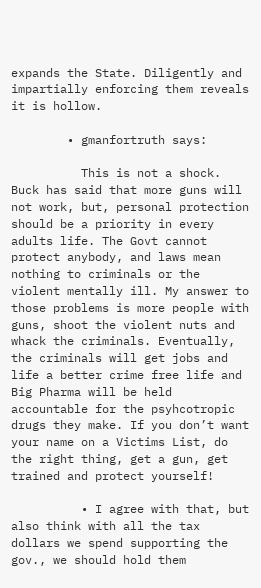expands the State. Diligently and impartially enforcing them reveals it is hollow.

        • gmanfortruth says:

          This is not a shock. Buck has said that more guns will not work, but, personal protection should be a priority in every adults life. The Govt cannot protect anybody, and laws mean nothing to criminals or the violent mentally ill. My answer to those problems is more people with guns, shoot the violent nuts and whack the criminals. Eventually, the criminals will get jobs and life a better crime free life and Big Pharma will be held accountable for the psyhcotropic drugs they make. If you don’t want your name on a Victims List, do the right thing, get a gun, get trained and protect yourself!

          • I agree with that, but also think with all the tax dollars we spend supporting the gov., we should hold them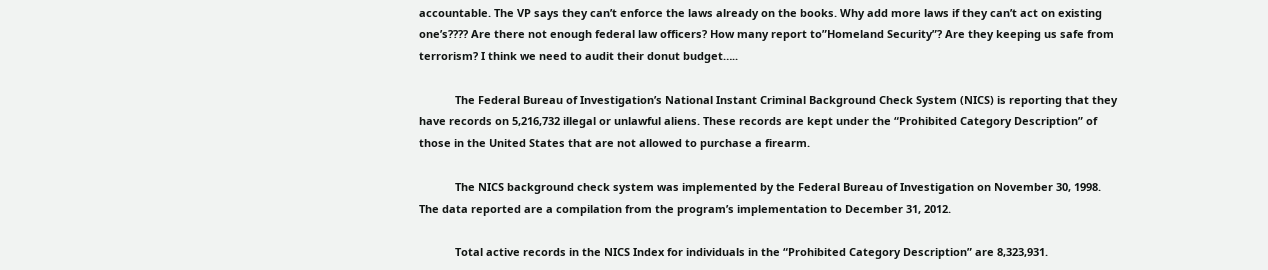accountable. The VP says they can’t enforce the laws already on the books. Why add more laws if they can’t act on existing one’s???? Are there not enough federal law officers? How many report to”Homeland Security”? Are they keeping us safe from terrorism? I think we need to audit their donut budget…..

            The Federal Bureau of Investigation’s National Instant Criminal Background Check System (NICS) is reporting that they have records on 5,216,732 illegal or unlawful aliens. These records are kept under the “Prohibited Category Description” of those in the United States that are not allowed to purchase a firearm.

            The NICS background check system was implemented by the Federal Bureau of Investigation on November 30, 1998. The data reported are a compilation from the program’s implementation to December 31, 2012.

            Total active records in the NICS Index for individuals in the “Prohibited Category Description” are 8,323,931.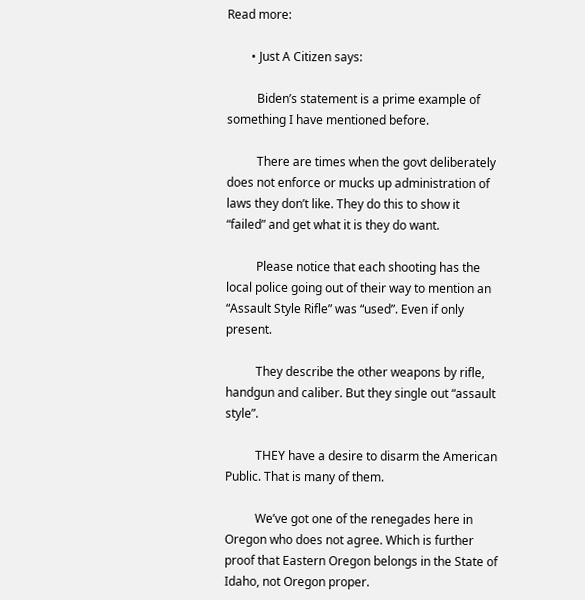Read more:

        • Just A Citizen says:

          Biden’s statement is a prime example of something I have mentioned before.

          There are times when the govt deliberately does not enforce or mucks up administration of laws they don’t like. They do this to show it “failed” and get what it is they do want.

          Please notice that each shooting has the local police going out of their way to mention an “Assault Style Rifle” was “used”. Even if only present.

          They describe the other weapons by rifle, handgun and caliber. But they single out “assault style”.

          THEY have a desire to disarm the American Public. That is many of them.

          We’ve got one of the renegades here in Oregon who does not agree. Which is further proof that Eastern Oregon belongs in the State of Idaho, not Oregon proper.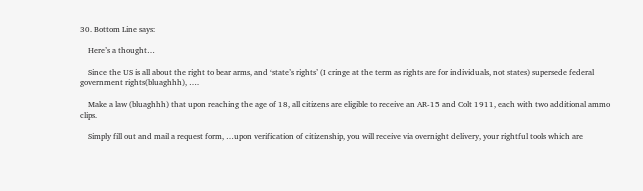30. Bottom Line says:

    Here’s a thought…

    Since the US is all about the right to bear arms, and ‘state’s rights’ (I cringe at the term as rights are for individuals, not states) supersede federal government rights(bluaghhh), ….

    Make a law (bluaghhh) that upon reaching the age of 18, all citizens are eligible to receive an AR-15 and Colt 1911, each with two additional ammo clips.

    Simply fill out and mail a request form, …upon verification of citizenship, you will receive via overnight delivery, your rightful tools which are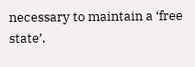necessary to maintain a ‘free state’.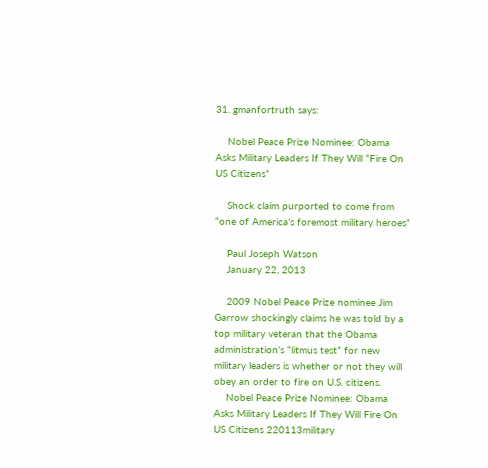31. gmanfortruth says:

    Nobel Peace Prize Nominee: Obama Asks Military Leaders If They Will “Fire On US Citizens”

    Shock claim purported to come from “one of America’s foremost military heroes”

    Paul Joseph Watson
    January 22, 2013

    2009 Nobel Peace Prize nominee Jim Garrow shockingly claims he was told by a top military veteran that the Obama administration’s “litmus test” for new military leaders is whether or not they will obey an order to fire on U.S. citizens.
    Nobel Peace Prize Nominee: Obama Asks Military Leaders If They Will Fire On US Citizens 220113military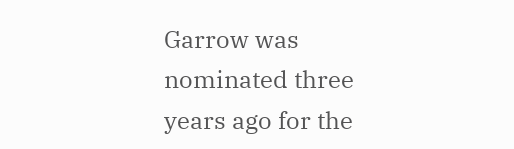Garrow was nominated three years ago for the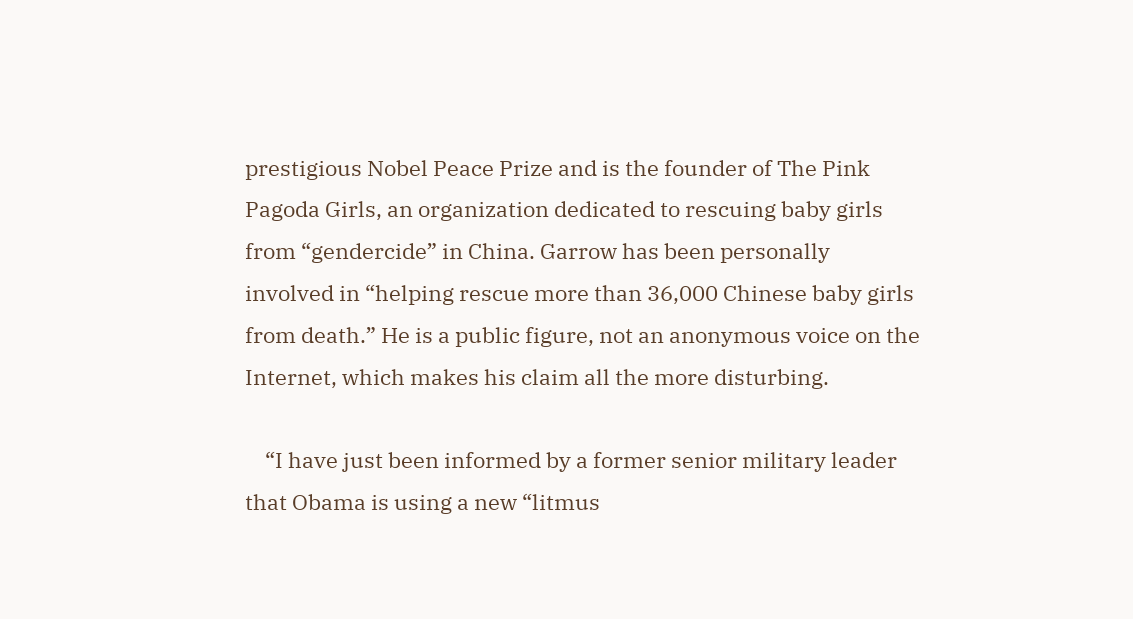prestigious Nobel Peace Prize and is the founder of The Pink Pagoda Girls, an organization dedicated to rescuing baby girls from “gendercide” in China. Garrow has been personally involved in “helping rescue more than 36,000 Chinese baby girls from death.” He is a public figure, not an anonymous voice on the Internet, which makes his claim all the more disturbing.

    “I have just been informed by a former senior military leader that Obama is using a new “litmus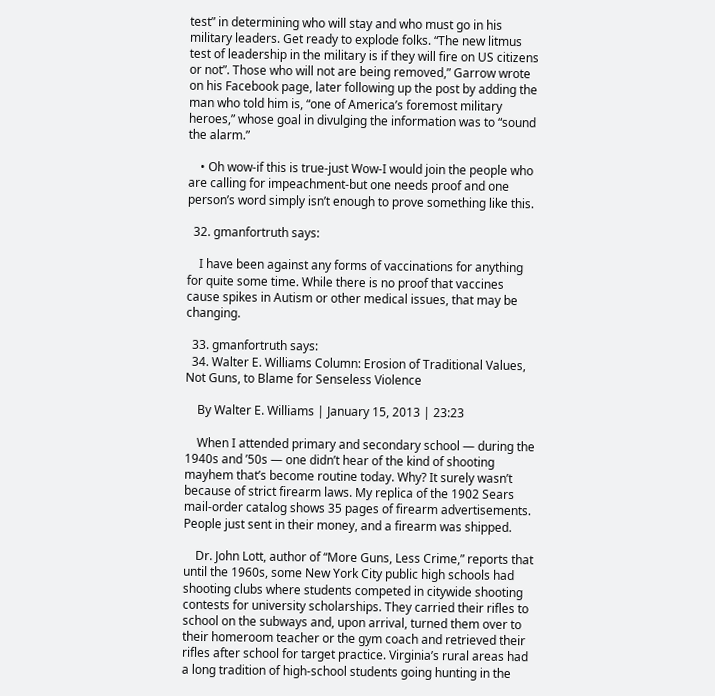test” in determining who will stay and who must go in his military leaders. Get ready to explode folks. “The new litmus test of leadership in the military is if they will fire on US citizens or not”. Those who will not are being removed,” Garrow wrote on his Facebook page, later following up the post by adding the man who told him is, “one of America’s foremost military heroes,” whose goal in divulging the information was to “sound the alarm.”

    • Oh wow-if this is true-just Wow-I would join the people who are calling for impeachment-but one needs proof and one person’s word simply isn’t enough to prove something like this.

  32. gmanfortruth says:

    I have been against any forms of vaccinations for anything for quite some time. While there is no proof that vaccines cause spikes in Autism or other medical issues, that may be changing.

  33. gmanfortruth says:
  34. Walter E. Williams Column: Erosion of Traditional Values, Not Guns, to Blame for Senseless Violence

    By Walter E. Williams | January 15, 2013 | 23:23

    When I attended primary and secondary school — during the 1940s and ’50s — one didn’t hear of the kind of shooting mayhem that’s become routine today. Why? It surely wasn’t because of strict firearm laws. My replica of the 1902 Sears mail-order catalog shows 35 pages of firearm advertisements. People just sent in their money, and a firearm was shipped.

    Dr. John Lott, author of “More Guns, Less Crime,” reports that until the 1960s, some New York City public high schools had shooting clubs where students competed in citywide shooting contests for university scholarships. They carried their rifles to school on the subways and, upon arrival, turned them over to their homeroom teacher or the gym coach and retrieved their rifles after school for target practice. Virginia’s rural areas had a long tradition of high-school students going hunting in the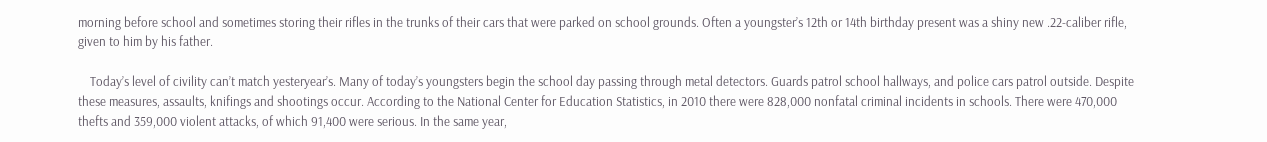morning before school and sometimes storing their rifles in the trunks of their cars that were parked on school grounds. Often a youngster’s 12th or 14th birthday present was a shiny new .22-caliber rifle, given to him by his father.

    Today’s level of civility can’t match yesteryear’s. Many of today’s youngsters begin the school day passing through metal detectors. Guards patrol school hallways, and police cars patrol outside. Despite these measures, assaults, knifings and shootings occur. According to the National Center for Education Statistics, in 2010 there were 828,000 nonfatal criminal incidents in schools. There were 470,000 thefts and 359,000 violent attacks, of which 91,400 were serious. In the same year,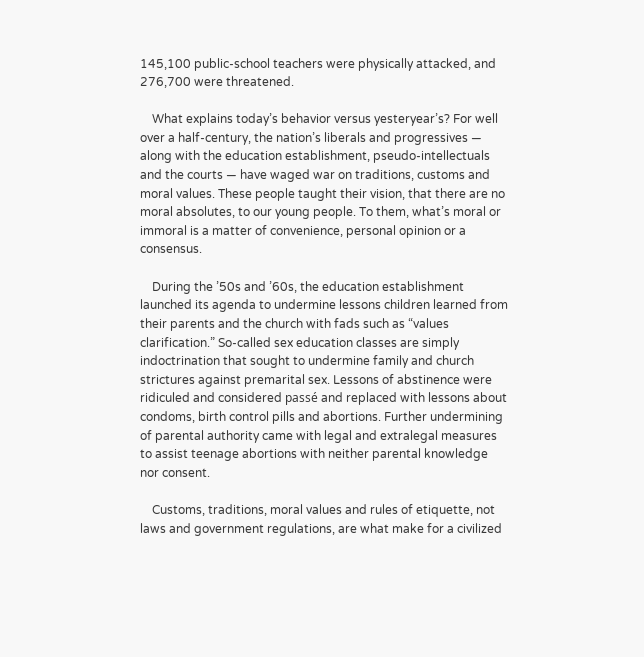145,100 public-school teachers were physically attacked, and 276,700 were threatened.

    What explains today’s behavior versus yesteryear’s? For well over a half-century, the nation’s liberals and progressives — along with the education establishment, pseudo-intellectuals and the courts — have waged war on traditions, customs and moral values. These people taught their vision, that there are no moral absolutes, to our young people. To them, what’s moral or immoral is a matter of convenience, personal opinion or a consensus.

    During the ’50s and ’60s, the education establishment launched its agenda to undermine lessons children learned from their parents and the church with fads such as “values clarification.” So-called sex education classes are simply indoctrination that sought to undermine family and church strictures against premarital sex. Lessons of abstinence were ridiculed and considered passé and replaced with lessons about condoms, birth control pills and abortions. Further undermining of parental authority came with legal and extralegal measures to assist teenage abortions with neither parental knowledge nor consent.

    Customs, traditions, moral values and rules of etiquette, not laws and government regulations, are what make for a civilized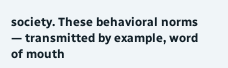society. These behavioral norms — transmitted by example, word of mouth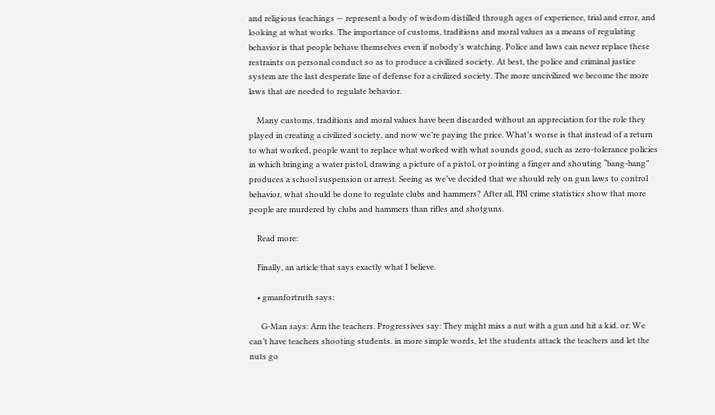and religious teachings — represent a body of wisdom distilled through ages of experience, trial and error, and looking at what works. The importance of customs, traditions and moral values as a means of regulating behavior is that people behave themselves even if nobody’s watching. Police and laws can never replace these restraints on personal conduct so as to produce a civilized society. At best, the police and criminal justice system are the last desperate line of defense for a civilized society. The more uncivilized we become the more laws that are needed to regulate behavior.

    Many customs, traditions and moral values have been discarded without an appreciation for the role they played in creating a civilized society, and now we’re paying the price. What’s worse is that instead of a return to what worked, people want to replace what worked with what sounds good, such as zero-tolerance policies in which bringing a water pistol, drawing a picture of a pistol, or pointing a finger and shouting “bang-bang” produces a school suspension or arrest. Seeing as we’ve decided that we should rely on gun laws to control behavior, what should be done to regulate clubs and hammers? After all, FBI crime statistics show that more people are murdered by clubs and hammers than rifles and shotguns.

    Read more:

    Finally, an article that says exactly what I believe.

    • gmanfortruth says:

      G-Man says: Arm the teachers. Progressives say: They might miss a nut with a gun and hit a kid. or: We can’t have teachers shooting students. in more simple words, let the students attack the teachers and let the nuts go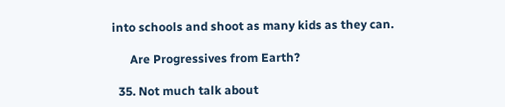into schools and shoot as many kids as they can.

      Are Progressives from Earth?

  35. Not much talk about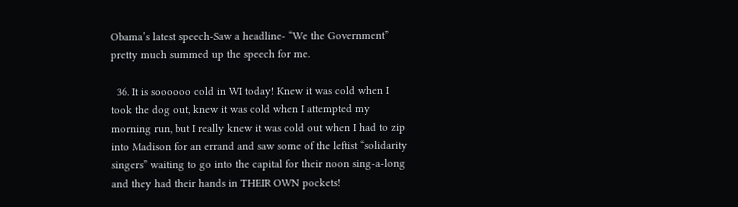Obama’s latest speech-Saw a headline- “We the Government” pretty much summed up the speech for me.

  36. It is soooooo cold in WI today! Knew it was cold when I took the dog out, knew it was cold when I attempted my morning run, but I really knew it was cold out when I had to zip into Madison for an errand and saw some of the leftist “solidarity singers” waiting to go into the capital for their noon sing-a-long and they had their hands in THEIR OWN pockets!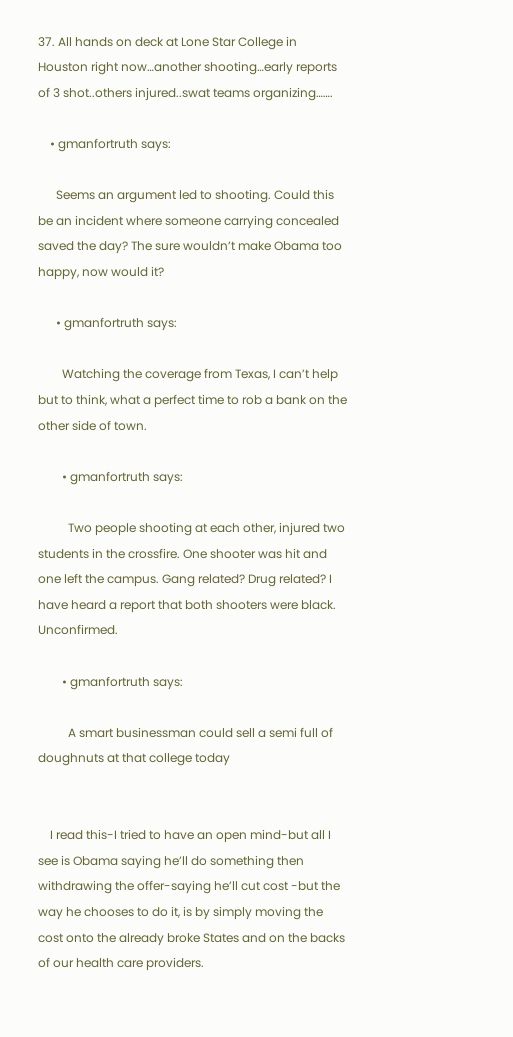37. All hands on deck at Lone Star College in Houston right now…another shooting…early reports of 3 shot..others injured..swat teams organizing…….

    • gmanfortruth says:

      Seems an argument led to shooting. Could this be an incident where someone carrying concealed saved the day? The sure wouldn’t make Obama too happy, now would it?

      • gmanfortruth says:

        Watching the coverage from Texas, I can’t help but to think, what a perfect time to rob a bank on the other side of town.

        • gmanfortruth says:

          Two people shooting at each other, injured two students in the crossfire. One shooter was hit and one left the campus. Gang related? Drug related? I have heard a report that both shooters were black. Unconfirmed.

        • gmanfortruth says:

          A smart businessman could sell a semi full of doughnuts at that college today


    I read this-I tried to have an open mind-but all I see is Obama saying he’ll do something then withdrawing the offer-saying he’ll cut cost -but the way he chooses to do it, is by simply moving the cost onto the already broke States and on the backs of our health care providers.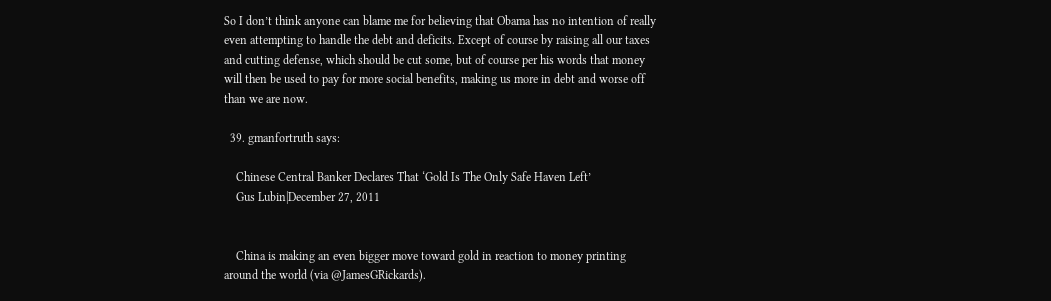So I don’t think anyone can blame me for believing that Obama has no intention of really even attempting to handle the debt and deficits. Except of course by raising all our taxes and cutting defense, which should be cut some, but of course per his words that money will then be used to pay for more social benefits, making us more in debt and worse off than we are now.

  39. gmanfortruth says:

    Chinese Central Banker Declares That ‘Gold Is The Only Safe Haven Left’
    Gus Lubin|December 27, 2011


    China is making an even bigger move toward gold in reaction to money printing around the world (via @JamesGRickards).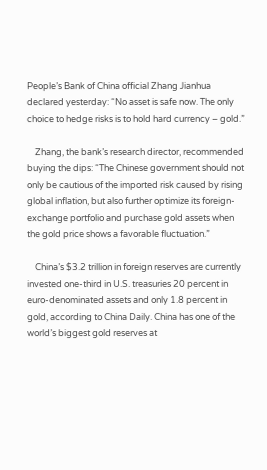People’s Bank of China official Zhang Jianhua declared yesterday: “No asset is safe now. The only choice to hedge risks is to hold hard currency – gold.”

    Zhang, the bank’s research director, recommended buying the dips: “The Chinese government should not only be cautious of the imported risk caused by rising global inflation, but also further optimize its foreign-exchange portfolio and purchase gold assets when the gold price shows a favorable fluctuation.”

    China’s $3.2 trillion in foreign reserves are currently invested one-third in U.S. treasuries 20 percent in euro-denominated assets and only 1.8 percent in gold, according to China Daily. China has one of the world’s biggest gold reserves at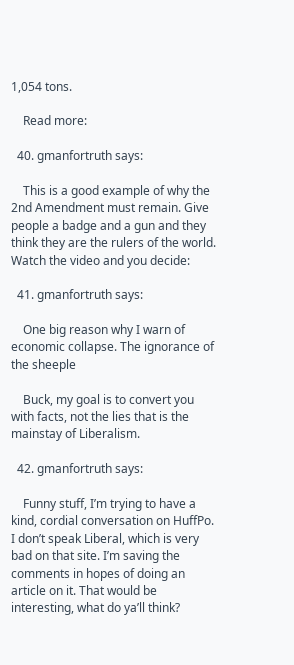1,054 tons.

    Read more:

  40. gmanfortruth says:

    This is a good example of why the 2nd Amendment must remain. Give people a badge and a gun and they think they are the rulers of the world. Watch the video and you decide:

  41. gmanfortruth says:

    One big reason why I warn of economic collapse. The ignorance of the sheeple

    Buck, my goal is to convert you with facts, not the lies that is the mainstay of Liberalism.

  42. gmanfortruth says:

    Funny stuff, I’m trying to have a kind, cordial conversation on HuffPo. I don’t speak Liberal, which is very bad on that site. I’m saving the comments in hopes of doing an article on it. That would be interesting, what do ya’ll think?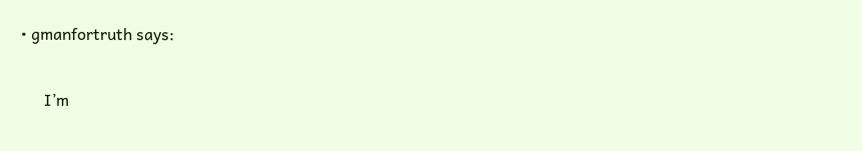• gmanfortruth says:

      I’m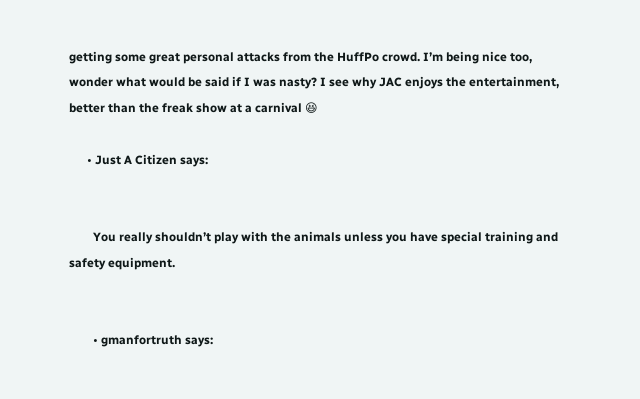getting some great personal attacks from the HuffPo crowd. I’m being nice too, wonder what would be said if I was nasty? I see why JAC enjoys the entertainment, better than the freak show at a carnival 😆

      • Just A Citizen says:


        You really shouldn’t play with the animals unless you have special training and safety equipment.


        • gmanfortruth says: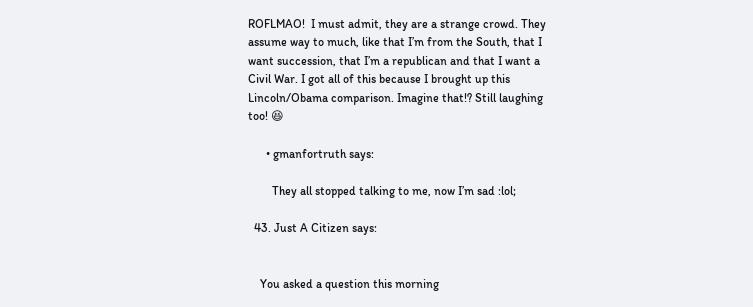ROFLMAO!  I must admit, they are a strange crowd. They assume way to much, like that I’m from the South, that I want succession, that I’m a republican and that I want a Civil War. I got all of this because I brought up this Lincoln/Obama comparison. Imagine that!? Still laughing too! 😆

      • gmanfortruth says:

        They all stopped talking to me, now I’m sad :lol;

  43. Just A Citizen says:


    You asked a question this morning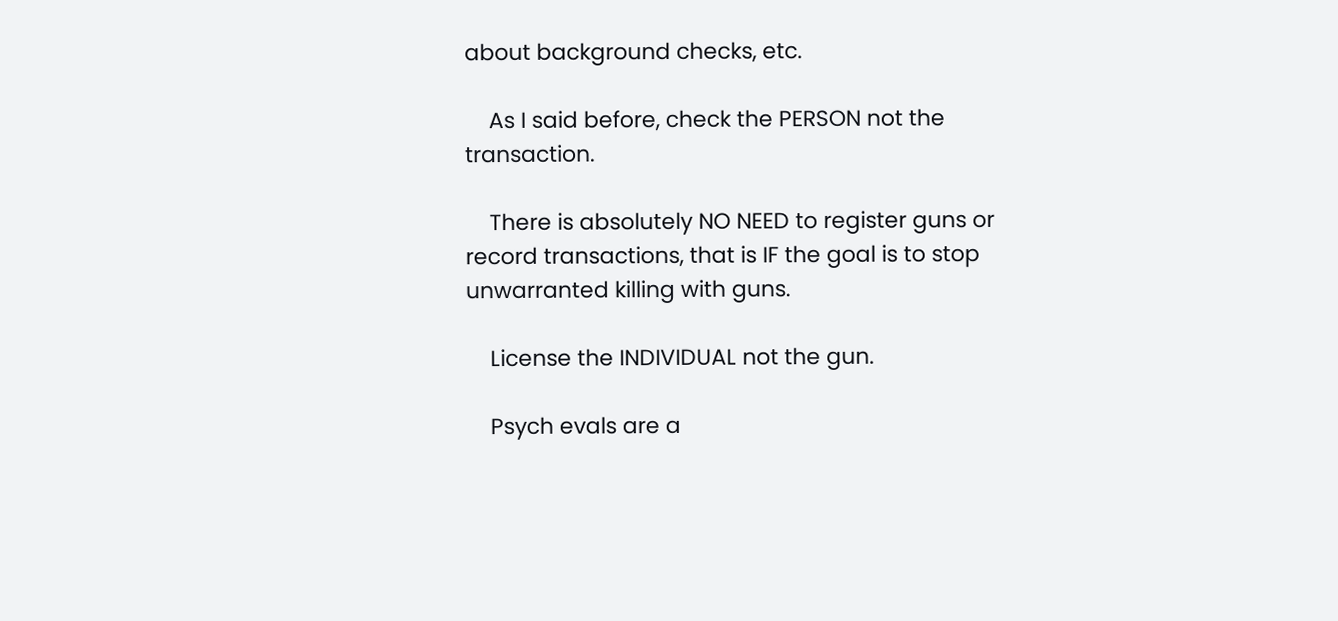about background checks, etc.

    As I said before, check the PERSON not the transaction.

    There is absolutely NO NEED to register guns or record transactions, that is IF the goal is to stop unwarranted killing with guns.

    License the INDIVIDUAL not the gun.

    Psych evals are a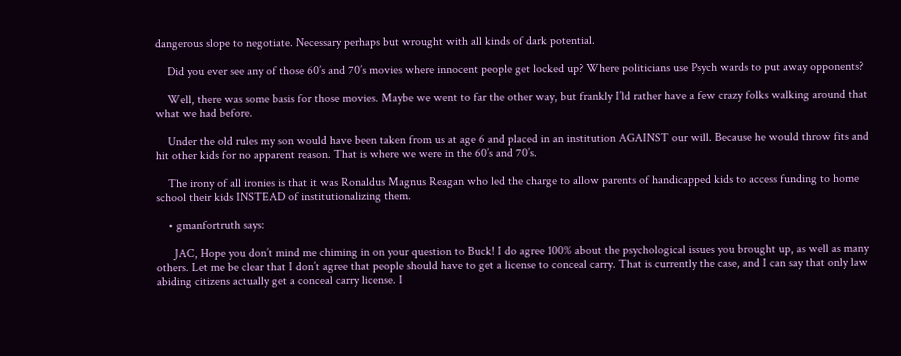dangerous slope to negotiate. Necessary perhaps but wrought with all kinds of dark potential.

    Did you ever see any of those 60’s and 70’s movies where innocent people get locked up? Where politicians use Psych wards to put away opponents?

    Well, there was some basis for those movies. Maybe we went to far the other way, but frankly I’ld rather have a few crazy folks walking around that what we had before.

    Under the old rules my son would have been taken from us at age 6 and placed in an institution AGAINST our will. Because he would throw fits and hit other kids for no apparent reason. That is where we were in the 60’s and 70’s.

    The irony of all ironies is that it was Ronaldus Magnus Reagan who led the charge to allow parents of handicapped kids to access funding to home school their kids INSTEAD of institutionalizing them.

    • gmanfortruth says:

      JAC, Hope you don’t mind me chiming in on your question to Buck! I do agree 100% about the psychological issues you brought up, as well as many others. Let me be clear that I don’t agree that people should have to get a license to conceal carry. That is currently the case, and I can say that only law abiding citizens actually get a conceal carry license. I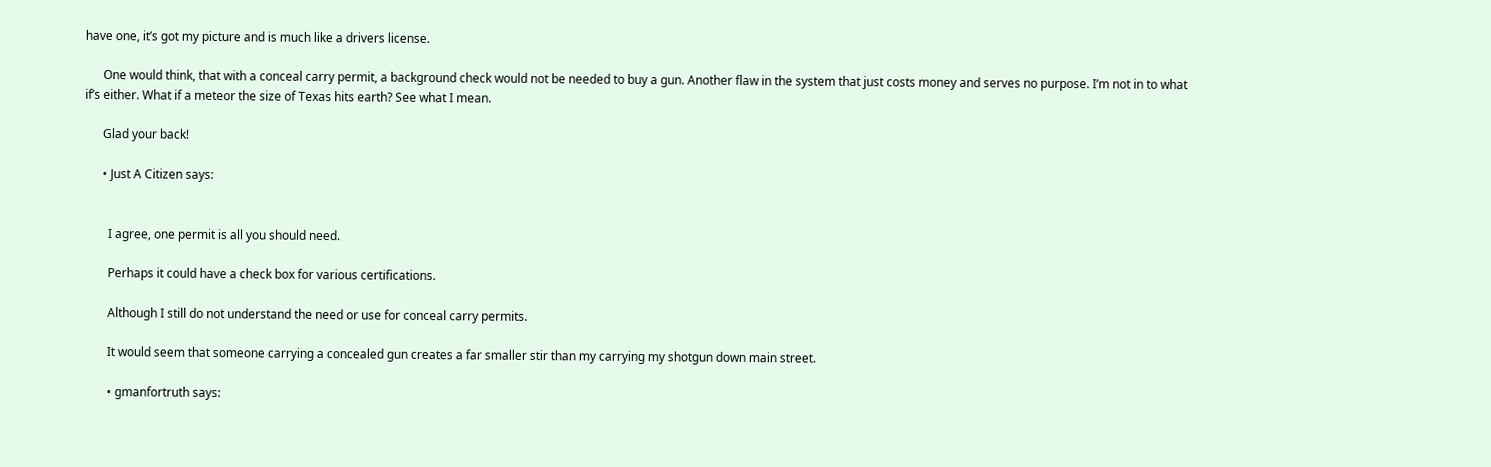have one, it’s got my picture and is much like a drivers license.

      One would think, that with a conceal carry permit, a background check would not be needed to buy a gun. Another flaw in the system that just costs money and serves no purpose. I’m not in to what if’s either. What if a meteor the size of Texas hits earth? See what I mean.

      Glad your back!

      • Just A Citizen says:


        I agree, one permit is all you should need.

        Perhaps it could have a check box for various certifications.

        Although I still do not understand the need or use for conceal carry permits.

        It would seem that someone carrying a concealed gun creates a far smaller stir than my carrying my shotgun down main street.

        • gmanfortruth says: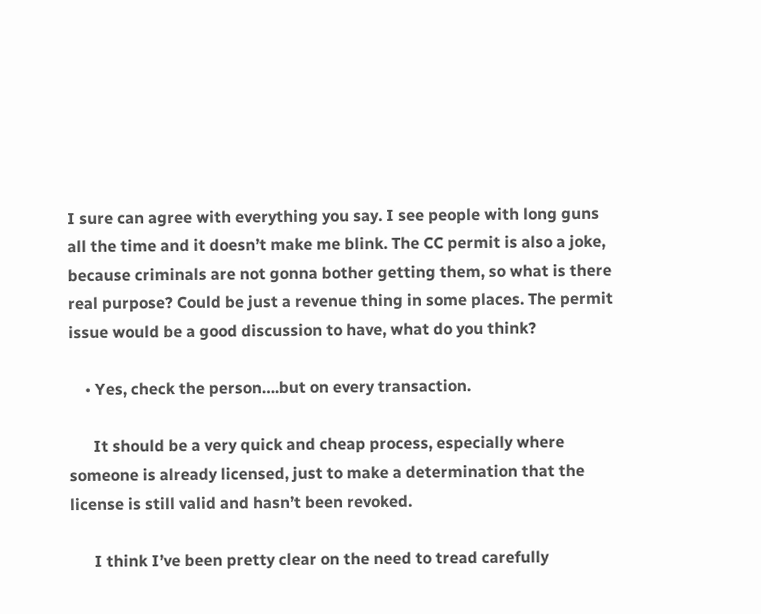I sure can agree with everything you say. I see people with long guns all the time and it doesn’t make me blink. The CC permit is also a joke, because criminals are not gonna bother getting them, so what is there real purpose? Could be just a revenue thing in some places. The permit issue would be a good discussion to have, what do you think?

    • Yes, check the person….but on every transaction.

      It should be a very quick and cheap process, especially where someone is already licensed, just to make a determination that the license is still valid and hasn’t been revoked.

      I think I’ve been pretty clear on the need to tread carefully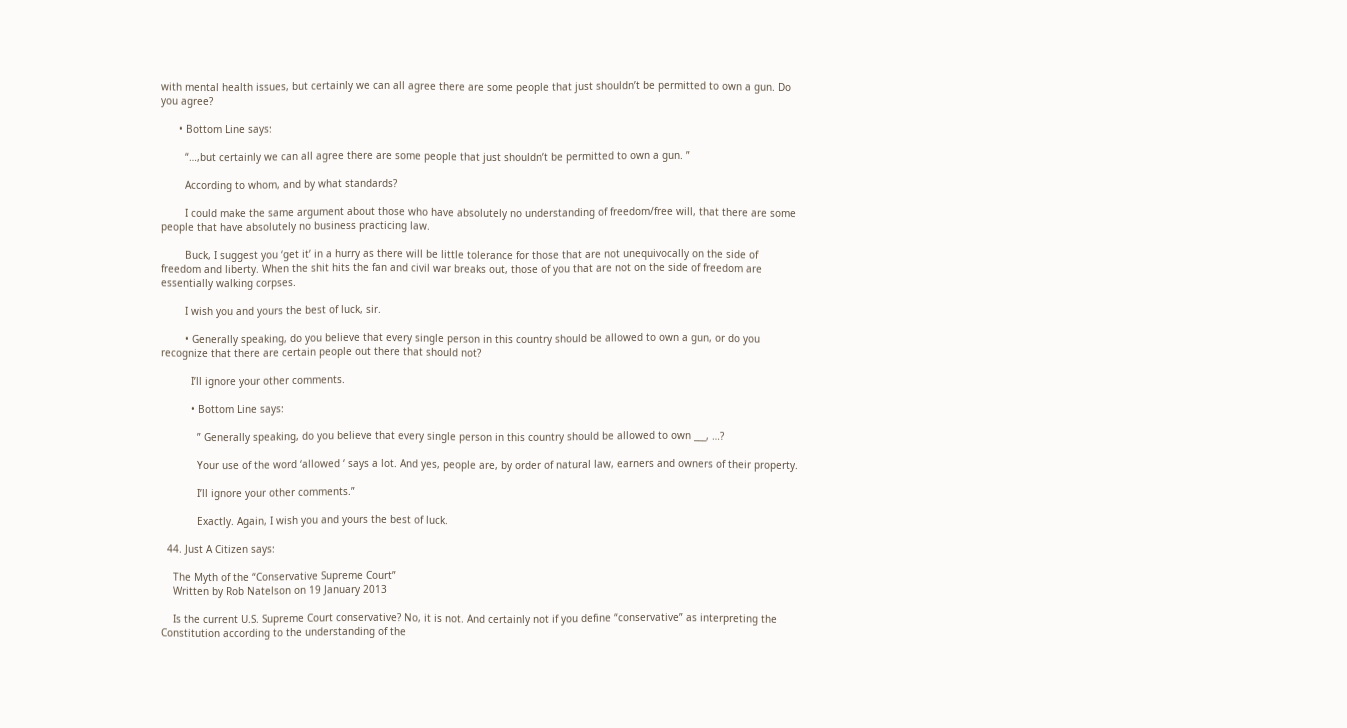with mental health issues, but certainly we can all agree there are some people that just shouldn’t be permitted to own a gun. Do you agree?

      • Bottom Line says:

        “…,but certainly we can all agree there are some people that just shouldn’t be permitted to own a gun. ”

        According to whom, and by what standards?

        I could make the same argument about those who have absolutely no understanding of freedom/free will, that there are some people that have absolutely no business practicing law.

        Buck, I suggest you ‘get it’ in a hurry as there will be little tolerance for those that are not unequivocally on the side of freedom and liberty. When the shit hits the fan and civil war breaks out, those of you that are not on the side of freedom are essentially walking corpses.

        I wish you and yours the best of luck, sir.

        • Generally speaking, do you believe that every single person in this country should be allowed to own a gun, or do you recognize that there are certain people out there that should not?

          I’ll ignore your other comments.

          • Bottom Line says:

            ” Generally speaking, do you believe that every single person in this country should be allowed to own ___, …?

            Your use of the word ‘allowed ‘ says a lot. And yes, people are, by order of natural law, earners and owners of their property.

            I’ll ignore your other comments.”

            Exactly. Again, I wish you and yours the best of luck.

  44. Just A Citizen says:

    The Myth of the “Conservative Supreme Court”
    Written by Rob Natelson on 19 January 2013

    Is the current U.S. Supreme Court conservative? No, it is not. And certainly not if you define “conservative” as interpreting the Constitution according to the understanding of the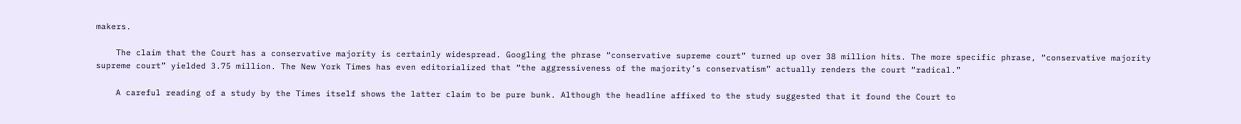makers.

    The claim that the Court has a conservative majority is certainly widespread. Googling the phrase “conservative supreme court” turned up over 38 million hits. The more specific phrase, “conservative majority supreme court” yielded 3.75 million. The New York Times has even editorialized that “the aggressiveness of the majority’s conservatism” actually renders the court “radical.”

    A careful reading of a study by the Times itself shows the latter claim to be pure bunk. Although the headline affixed to the study suggested that it found the Court to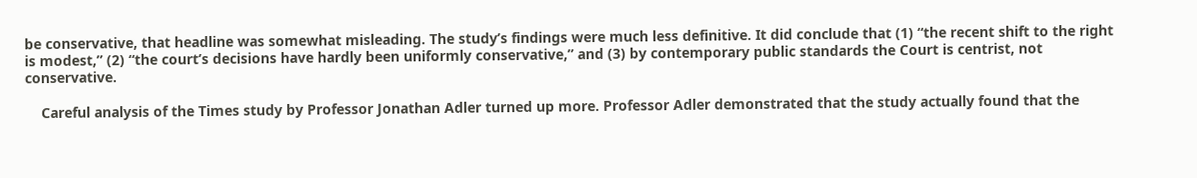be conservative, that headline was somewhat misleading. The study’s findings were much less definitive. It did conclude that (1) “the recent shift to the right is modest,” (2) “the court’s decisions have hardly been uniformly conservative,” and (3) by contemporary public standards the Court is centrist, not conservative.

    Careful analysis of the Times study by Professor Jonathan Adler turned up more. Professor Adler demonstrated that the study actually found that the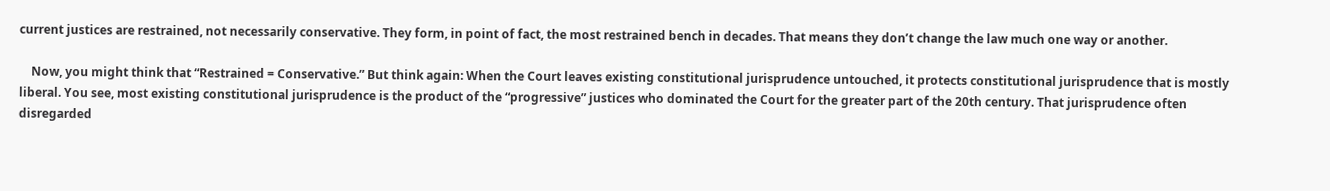current justices are restrained, not necessarily conservative. They form, in point of fact, the most restrained bench in decades. That means they don’t change the law much one way or another.

    Now, you might think that “Restrained = Conservative.” But think again: When the Court leaves existing constitutional jurisprudence untouched, it protects constitutional jurisprudence that is mostly liberal. You see, most existing constitutional jurisprudence is the product of the “progressive” justices who dominated the Court for the greater part of the 20th century. That jurisprudence often disregarded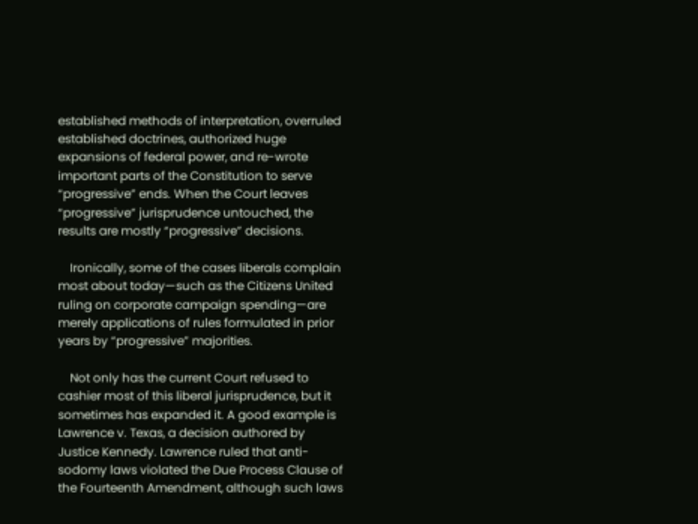established methods of interpretation, overruled established doctrines, authorized huge expansions of federal power, and re-wrote important parts of the Constitution to serve “progressive” ends. When the Court leaves “progressive” jurisprudence untouched, the results are mostly “progressive” decisions.

    Ironically, some of the cases liberals complain most about today—such as the Citizens United ruling on corporate campaign spending—are merely applications of rules formulated in prior years by “progressive” majorities.

    Not only has the current Court refused to cashier most of this liberal jurisprudence, but it sometimes has expanded it. A good example is Lawrence v. Texas, a decision authored by Justice Kennedy. Lawrence ruled that anti-sodomy laws violated the Due Process Clause of the Fourteenth Amendment, although such laws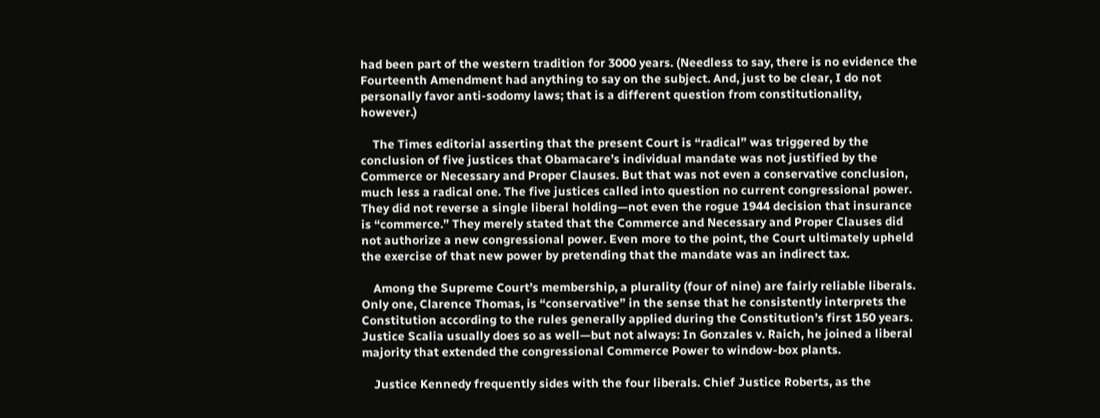had been part of the western tradition for 3000 years. (Needless to say, there is no evidence the Fourteenth Amendment had anything to say on the subject. And, just to be clear, I do not personally favor anti-sodomy laws; that is a different question from constitutionality, however.)

    The Times editorial asserting that the present Court is “radical” was triggered by the conclusion of five justices that Obamacare’s individual mandate was not justified by the Commerce or Necessary and Proper Clauses. But that was not even a conservative conclusion, much less a radical one. The five justices called into question no current congressional power. They did not reverse a single liberal holding—not even the rogue 1944 decision that insurance is “commerce.” They merely stated that the Commerce and Necessary and Proper Clauses did not authorize a new congressional power. Even more to the point, the Court ultimately upheld the exercise of that new power by pretending that the mandate was an indirect tax.

    Among the Supreme Court’s membership, a plurality (four of nine) are fairly reliable liberals. Only one, Clarence Thomas, is “conservative” in the sense that he consistently interprets the Constitution according to the rules generally applied during the Constitution’s first 150 years. Justice Scalia usually does so as well—but not always: In Gonzales v. Raich, he joined a liberal majority that extended the congressional Commerce Power to window-box plants.

    Justice Kennedy frequently sides with the four liberals. Chief Justice Roberts, as the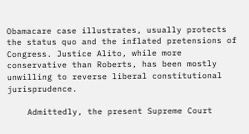Obamacare case illustrates, usually protects the status quo and the inflated pretensions of Congress. Justice Alito, while more conservative than Roberts, has been mostly unwilling to reverse liberal constitutional jurisprudence.

    Admittedly, the present Supreme Court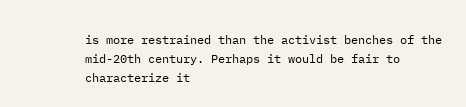is more restrained than the activist benches of the mid-20th century. Perhaps it would be fair to characterize it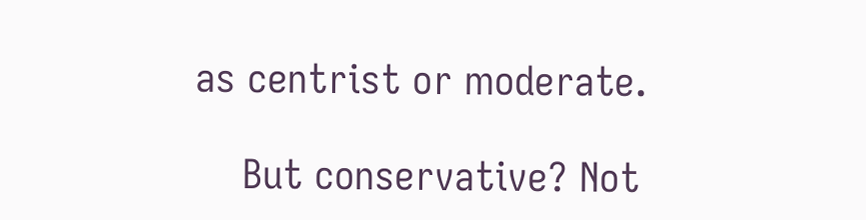as centrist or moderate.

    But conservative? Not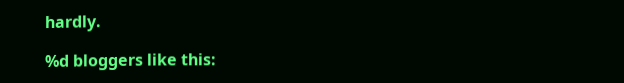hardly.

%d bloggers like this: